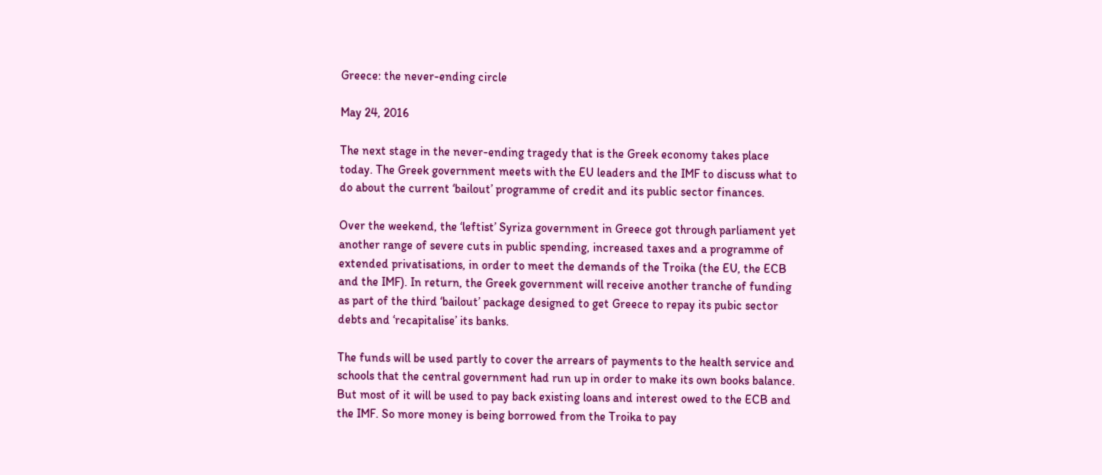Greece: the never-ending circle

May 24, 2016

The next stage in the never-ending tragedy that is the Greek economy takes place today. The Greek government meets with the EU leaders and the IMF to discuss what to do about the current ‘bailout’ programme of credit and its public sector finances.

Over the weekend, the ‘leftist’ Syriza government in Greece got through parliament yet another range of severe cuts in public spending, increased taxes and a programme of extended privatisations, in order to meet the demands of the Troika (the EU, the ECB and the IMF). In return, the Greek government will receive another tranche of funding as part of the third ‘bailout’ package designed to get Greece to repay its pubic sector debts and ‘recapitalise’ its banks.

The funds will be used partly to cover the arrears of payments to the health service and schools that the central government had run up in order to make its own books balance. But most of it will be used to pay back existing loans and interest owed to the ECB and the IMF. So more money is being borrowed from the Troika to pay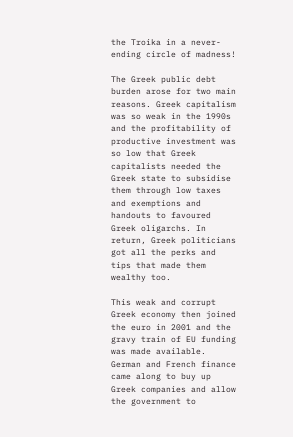the Troika in a never-ending circle of madness!

The Greek public debt burden arose for two main reasons. Greek capitalism was so weak in the 1990s and the profitability of productive investment was so low that Greek capitalists needed the Greek state to subsidise them through low taxes and exemptions and handouts to favoured Greek oligarchs. In return, Greek politicians got all the perks and tips that made them wealthy too.

This weak and corrupt Greek economy then joined the euro in 2001 and the gravy train of EU funding was made available.  German and French finance came along to buy up Greek companies and allow the government to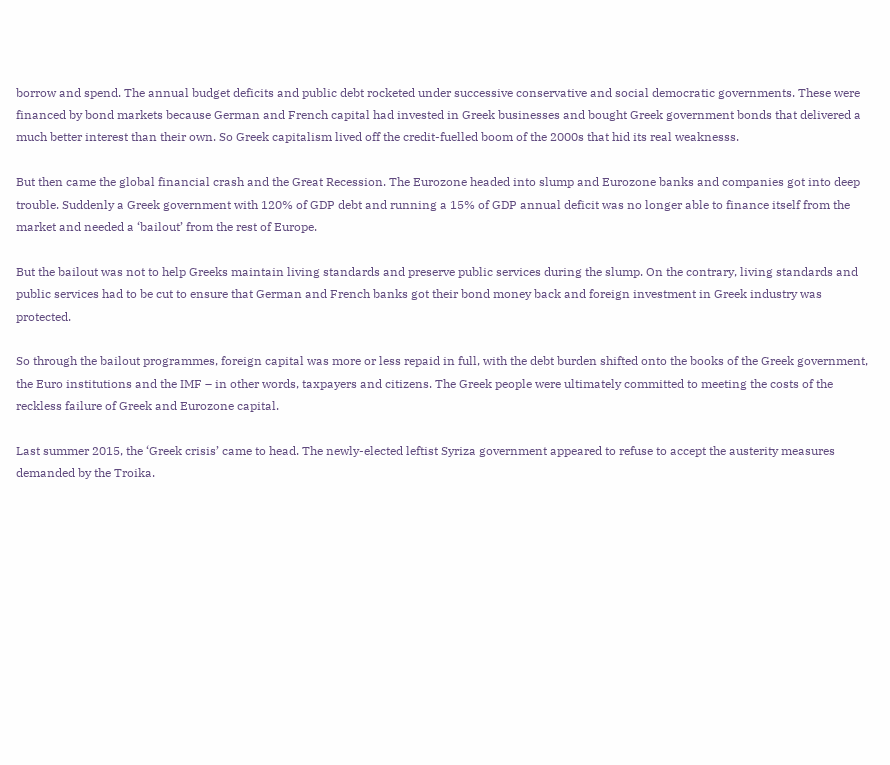borrow and spend. The annual budget deficits and public debt rocketed under successive conservative and social democratic governments. These were financed by bond markets because German and French capital had invested in Greek businesses and bought Greek government bonds that delivered a much better interest than their own. So Greek capitalism lived off the credit-fuelled boom of the 2000s that hid its real weaknesss.

But then came the global financial crash and the Great Recession. The Eurozone headed into slump and Eurozone banks and companies got into deep trouble. Suddenly a Greek government with 120% of GDP debt and running a 15% of GDP annual deficit was no longer able to finance itself from the market and needed a ‘bailout’ from the rest of Europe.

But the bailout was not to help Greeks maintain living standards and preserve public services during the slump. On the contrary, living standards and public services had to be cut to ensure that German and French banks got their bond money back and foreign investment in Greek industry was protected.

So through the bailout programmes, foreign capital was more or less repaid in full, with the debt burden shifted onto the books of the Greek government, the Euro institutions and the IMF – in other words, taxpayers and citizens. The Greek people were ultimately committed to meeting the costs of the reckless failure of Greek and Eurozone capital.

Last summer 2015, the ‘Greek crisis’ came to head. The newly-elected leftist Syriza government appeared to refuse to accept the austerity measures demanded by the Troika.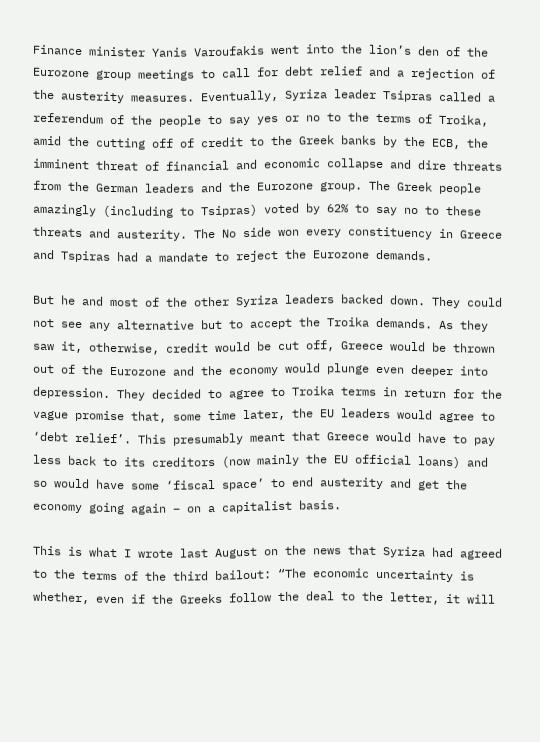Finance minister Yanis Varoufakis went into the lion’s den of the Eurozone group meetings to call for debt relief and a rejection of the austerity measures. Eventually, Syriza leader Tsipras called a referendum of the people to say yes or no to the terms of Troika, amid the cutting off of credit to the Greek banks by the ECB, the imminent threat of financial and economic collapse and dire threats from the German leaders and the Eurozone group. The Greek people amazingly (including to Tsipras) voted by 62% to say no to these threats and austerity. The No side won every constituency in Greece and Tspiras had a mandate to reject the Eurozone demands.

But he and most of the other Syriza leaders backed down. They could not see any alternative but to accept the Troika demands. As they saw it, otherwise, credit would be cut off, Greece would be thrown out of the Eurozone and the economy would plunge even deeper into depression. They decided to agree to Troika terms in return for the vague promise that, some time later, the EU leaders would agree to ‘debt relief’. This presumably meant that Greece would have to pay less back to its creditors (now mainly the EU official loans) and so would have some ‘fiscal space’ to end austerity and get the economy going again – on a capitalist basis.

This is what I wrote last August on the news that Syriza had agreed to the terms of the third bailout: “The economic uncertainty is whether, even if the Greeks follow the deal to the letter, it will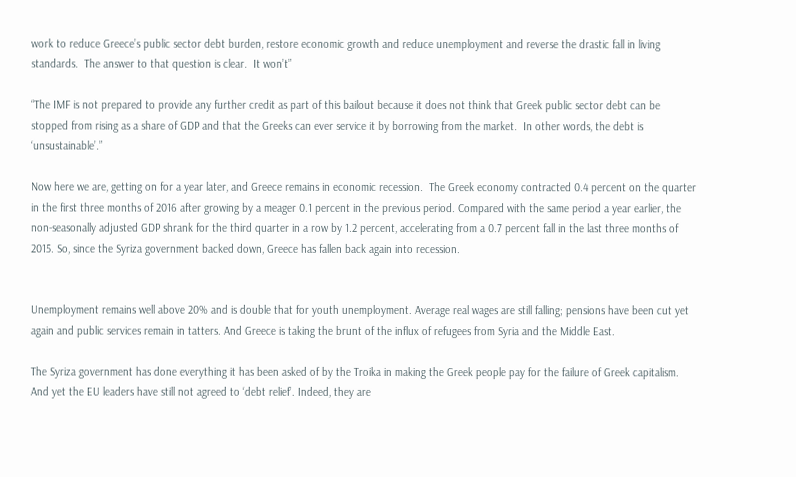work to reduce Greece’s public sector debt burden, restore economic growth and reduce unemployment and reverse the drastic fall in living standards.  The answer to that question is clear.  It won’t”

“The IMF is not prepared to provide any further credit as part of this bailout because it does not think that Greek public sector debt can be stopped from rising as a share of GDP and that the Greeks can ever service it by borrowing from the market.  In other words, the debt is ‘unsustainable’.”

Now here we are, getting on for a year later, and Greece remains in economic recession.  The Greek economy contracted 0.4 percent on the quarter in the first three months of 2016 after growing by a meager 0.1 percent in the previous period. Compared with the same period a year earlier, the non-seasonally adjusted GDP shrank for the third quarter in a row by 1.2 percent, accelerating from a 0.7 percent fall in the last three months of 2015. So, since the Syriza government backed down, Greece has fallen back again into recession.


Unemployment remains well above 20% and is double that for youth unemployment. Average real wages are still falling; pensions have been cut yet again and public services remain in tatters. And Greece is taking the brunt of the influx of refugees from Syria and the Middle East.

The Syriza government has done everything it has been asked of by the Troika in making the Greek people pay for the failure of Greek capitalism. And yet the EU leaders have still not agreed to ‘debt relief’. Indeed, they are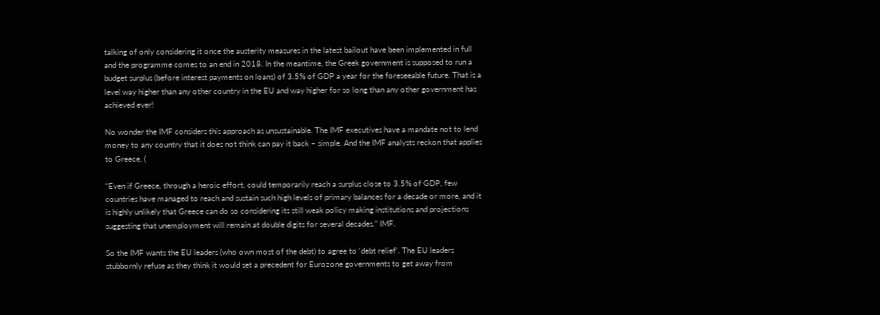talking of only considering it once the austerity measures in the latest bailout have been implemented in full and the programme comes to an end in 2018. In the meantime, the Greek government is supposed to run a budget surplus (before interest payments on loans) of 3.5% of GDP a year for the foreseeable future. That is a level way higher than any other country in the EU and way higher for so long than any other government has achieved ever!

No wonder the IMF considers this approach as unsustainable. The IMF executives have a mandate not to lend money to any country that it does not think can pay it back – simple. And the IMF analysts reckon that applies to Greece. (

“Even if Greece, through a heroic effort, could temporarily reach a surplus close to 3.5% of GDP, few countries have managed to reach and sustain such high levels of primary balances for a decade or more, and it is highly unlikely that Greece can do so considering its still weak policy making institutions and projections suggesting that unemployment will remain at double digits for several decades.” IMF.

So the IMF wants the EU leaders (who own most of the debt) to agree to ‘debt relief’. The EU leaders stubbornly refuse as they think it would set a precedent for Eurozone governments to get away from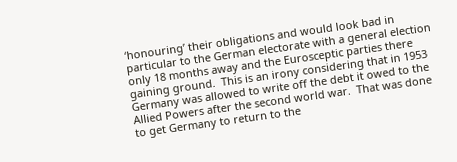‘honouring’ their obligations and would look bad in particular to the German electorate with a general election only 18 months away and the Eurosceptic parties there gaining ground.  This is an irony considering that in 1953 Germany was allowed to write off the debt it owed to the Allied Powers after the second world war.  That was done to get Germany to return to the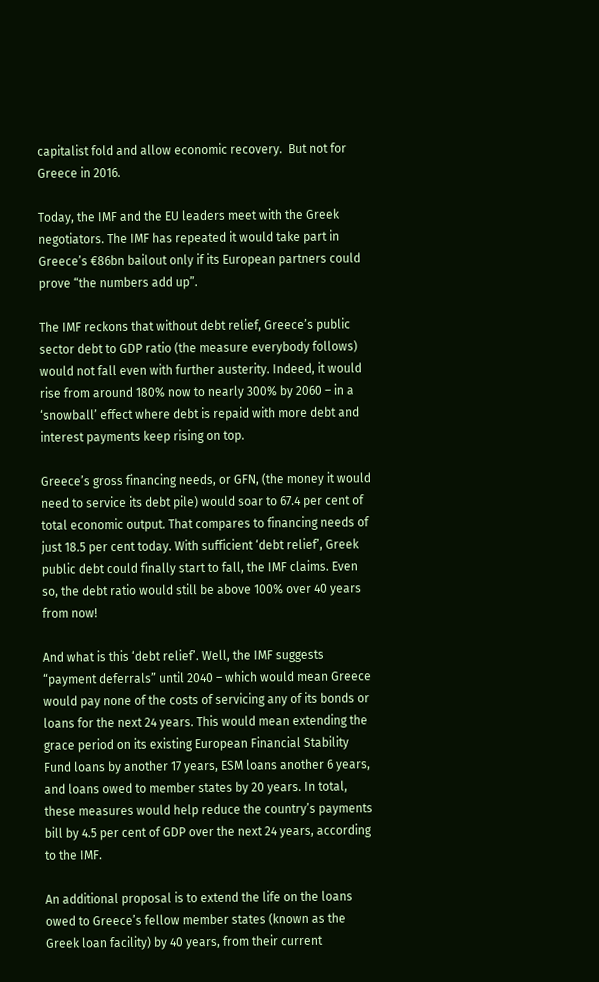capitalist fold and allow economic recovery.  But not for Greece in 2016.

Today, the IMF and the EU leaders meet with the Greek negotiators. The IMF has repeated it would take part in Greece’s €86bn bailout only if its European partners could prove “the numbers add up”.

The IMF reckons that without debt relief, Greece’s public sector debt to GDP ratio (the measure everybody follows) would not fall even with further austerity. Indeed, it would rise from around 180% now to nearly 300% by 2060 – in a ‘snowball’ effect where debt is repaid with more debt and interest payments keep rising on top.

Greece’s gross financing needs, or GFN, (the money it would need to service its debt pile) would soar to 67.4 per cent of total economic output. That compares to financing needs of just 18.5 per cent today. With sufficient ‘debt relief’, Greek public debt could finally start to fall, the IMF claims. Even so, the debt ratio would still be above 100% over 40 years from now!

And what is this ‘debt relief’. Well, the IMF suggests “payment deferrals” until 2040 – which would mean Greece would pay none of the costs of servicing any of its bonds or loans for the next 24 years. This would mean extending the grace period on its existing European Financial Stability Fund loans by another 17 years, ESM loans another 6 years, and loans owed to member states by 20 years. In total, these measures would help reduce the country’s payments bill by 4.5 per cent of GDP over the next 24 years, according to the IMF.

An additional proposal is to extend the life on the loans owed to Greece’s fellow member states (known as the Greek loan facility) by 40 years, from their current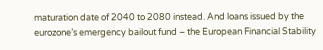maturation date of 2040 to 2080 instead. And loans issued by the eurozone’s emergency bailout fund – the European Financial Stability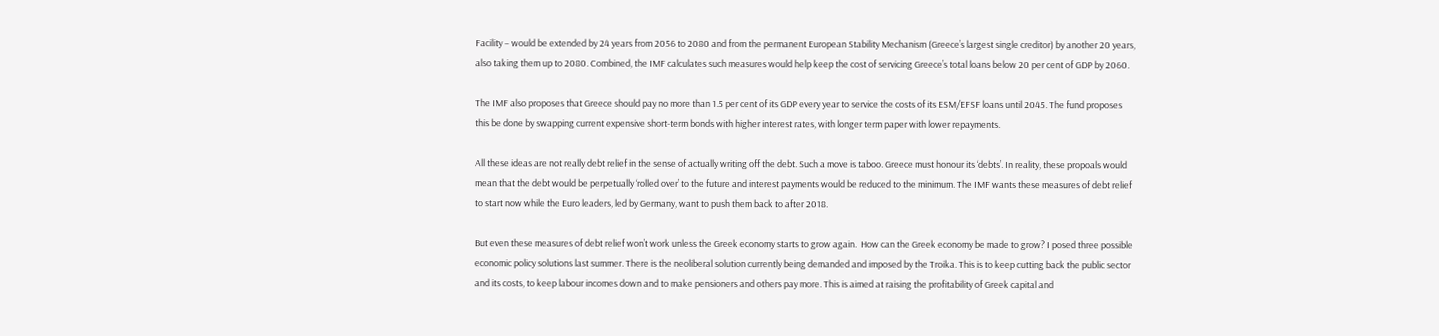Facility – would be extended by 24 years from 2056 to 2080 and from the permanent European Stability Mechanism (Greece’s largest single creditor) by another 20 years, also taking them up to 2080. Combined, the IMF calculates such measures would help keep the cost of servicing Greece’s total loans below 20 per cent of GDP by 2060.

The IMF also proposes that Greece should pay no more than 1.5 per cent of its GDP every year to service the costs of its ESM/EFSF loans until 2045. The fund proposes this be done by swapping current expensive short-term bonds with higher interest rates, with longer term paper with lower repayments.

All these ideas are not really debt relief in the sense of actually writing off the debt. Such a move is taboo. Greece must honour its ‘debts’. In reality, these propoals would mean that the debt would be perpetually ‘rolled over’ to the future and interest payments would be reduced to the minimum. The IMF wants these measures of debt relief to start now while the Euro leaders, led by Germany, want to push them back to after 2018.

But even these measures of debt relief won’t work unless the Greek economy starts to grow again.  How can the Greek economy be made to grow? I posed three possible economic policy solutions last summer. There is the neoliberal solution currently being demanded and imposed by the Troika. This is to keep cutting back the public sector and its costs, to keep labour incomes down and to make pensioners and others pay more. This is aimed at raising the profitability of Greek capital and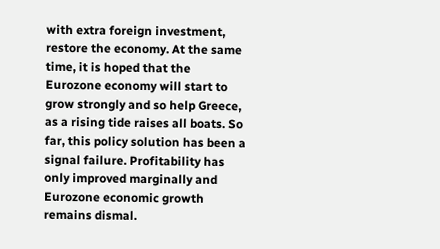with extra foreign investment, restore the economy. At the same time, it is hoped that the Eurozone economy will start to grow strongly and so help Greece, as a rising tide raises all boats. So far, this policy solution has been a signal failure. Profitability has only improved marginally and Eurozone economic growth remains dismal.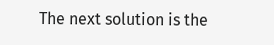The next solution is the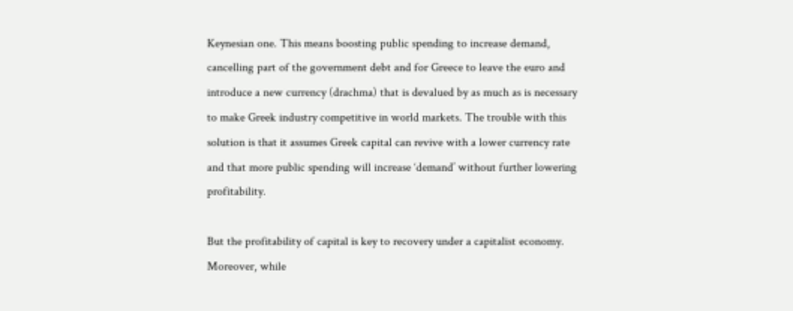Keynesian one. This means boosting public spending to increase demand, cancelling part of the government debt and for Greece to leave the euro and introduce a new currency (drachma) that is devalued by as much as is necessary to make Greek industry competitive in world markets. The trouble with this solution is that it assumes Greek capital can revive with a lower currency rate and that more public spending will increase ‘demand’ without further lowering profitability.

But the profitability of capital is key to recovery under a capitalist economy. Moreover, while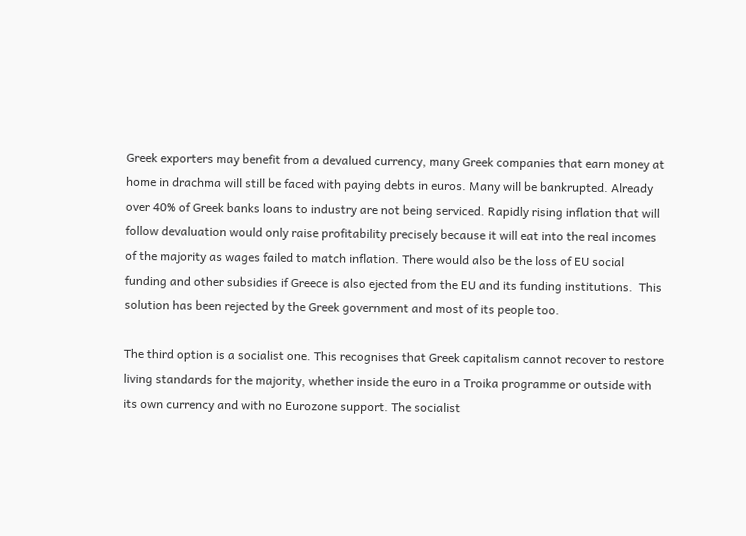Greek exporters may benefit from a devalued currency, many Greek companies that earn money at home in drachma will still be faced with paying debts in euros. Many will be bankrupted. Already over 40% of Greek banks loans to industry are not being serviced. Rapidly rising inflation that will follow devaluation would only raise profitability precisely because it will eat into the real incomes of the majority as wages failed to match inflation. There would also be the loss of EU social funding and other subsidies if Greece is also ejected from the EU and its funding institutions.  This solution has been rejected by the Greek government and most of its people too.

The third option is a socialist one. This recognises that Greek capitalism cannot recover to restore living standards for the majority, whether inside the euro in a Troika programme or outside with its own currency and with no Eurozone support. The socialist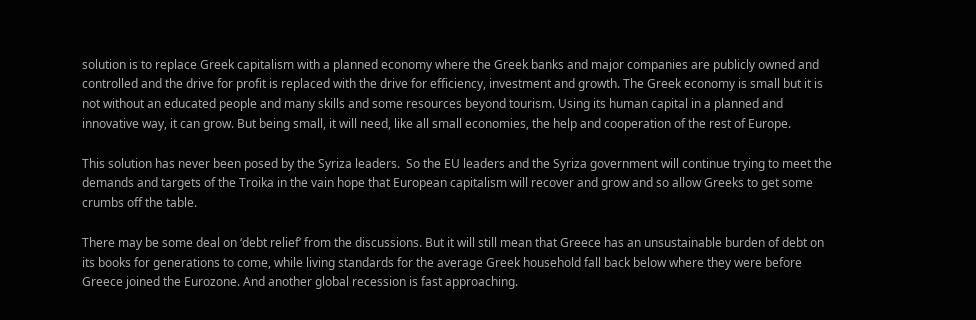solution is to replace Greek capitalism with a planned economy where the Greek banks and major companies are publicly owned and controlled and the drive for profit is replaced with the drive for efficiency, investment and growth. The Greek economy is small but it is not without an educated people and many skills and some resources beyond tourism. Using its human capital in a planned and innovative way, it can grow. But being small, it will need, like all small economies, the help and cooperation of the rest of Europe.

This solution has never been posed by the Syriza leaders.  So the EU leaders and the Syriza government will continue trying to meet the demands and targets of the Troika in the vain hope that European capitalism will recover and grow and so allow Greeks to get some crumbs off the table.

There may be some deal on ‘debt relief’ from the discussions. But it will still mean that Greece has an unsustainable burden of debt on its books for generations to come, while living standards for the average Greek household fall back below where they were before Greece joined the Eurozone. And another global recession is fast approaching.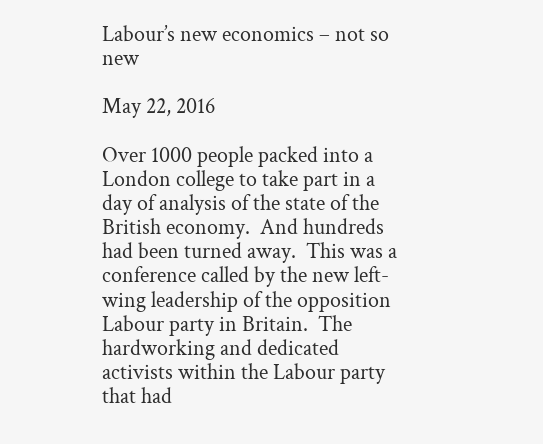Labour’s new economics – not so new

May 22, 2016

Over 1000 people packed into a London college to take part in a day of analysis of the state of the British economy.  And hundreds had been turned away.  This was a conference called by the new left-wing leadership of the opposition Labour party in Britain.  The hardworking and dedicated activists within the Labour party that had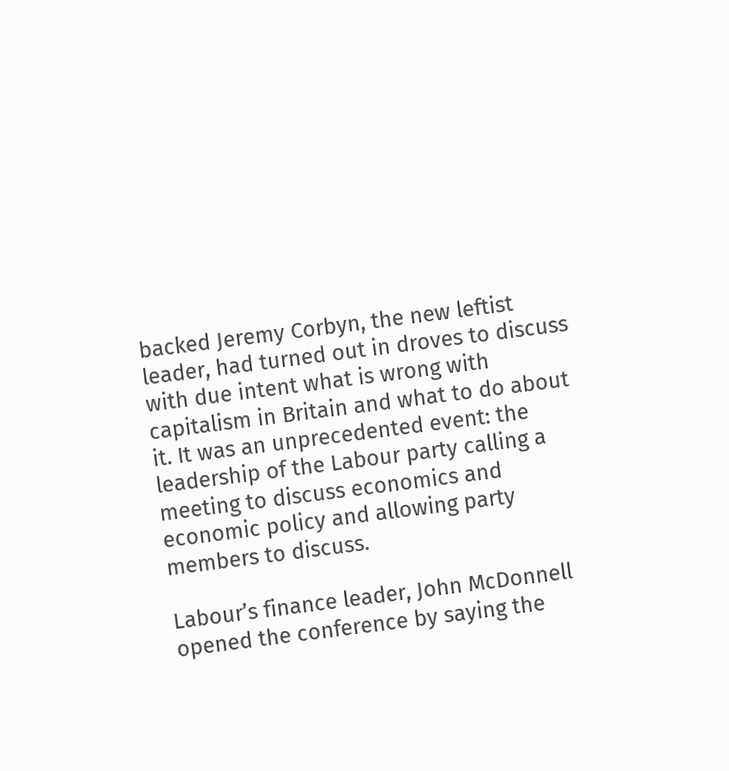backed Jeremy Corbyn, the new leftist leader, had turned out in droves to discuss with due intent what is wrong with capitalism in Britain and what to do about it. It was an unprecedented event: the leadership of the Labour party calling a meeting to discuss economics and economic policy and allowing party members to discuss.

Labour’s finance leader, John McDonnell opened the conference by saying the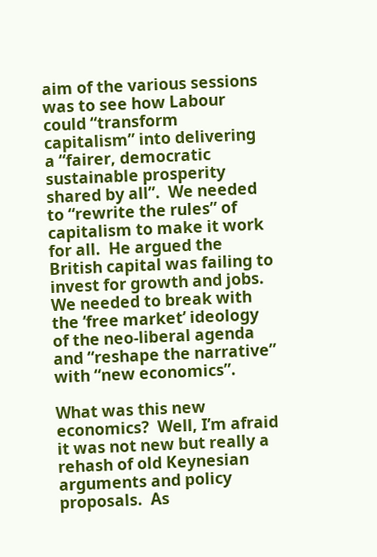aim of the various sessions was to see how Labour could “transform capitalism” into delivering a “fairer, democratic sustainable prosperity shared by all”.  We needed to “rewrite the rules” of capitalism to make it work for all.  He argued the British capital was failing to invest for growth and jobs.  We needed to break with the ‘free market’ ideology of the neo-liberal agenda and “reshape the narrative” with “new economics”.

What was this new economics?  Well, I’m afraid it was not new but really a rehash of old Keynesian arguments and policy proposals.  As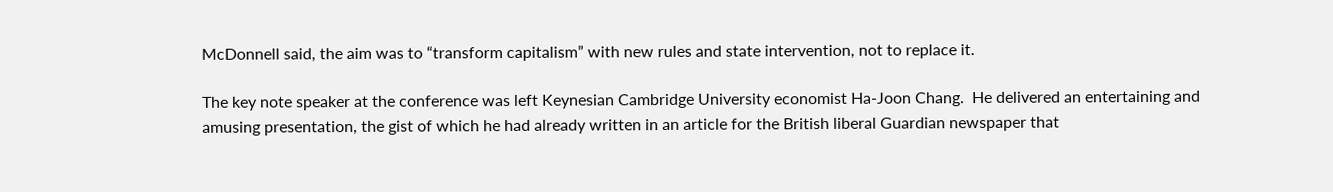McDonnell said, the aim was to “transform capitalism” with new rules and state intervention, not to replace it.

The key note speaker at the conference was left Keynesian Cambridge University economist Ha-Joon Chang.  He delivered an entertaining and amusing presentation, the gist of which he had already written in an article for the British liberal Guardian newspaper that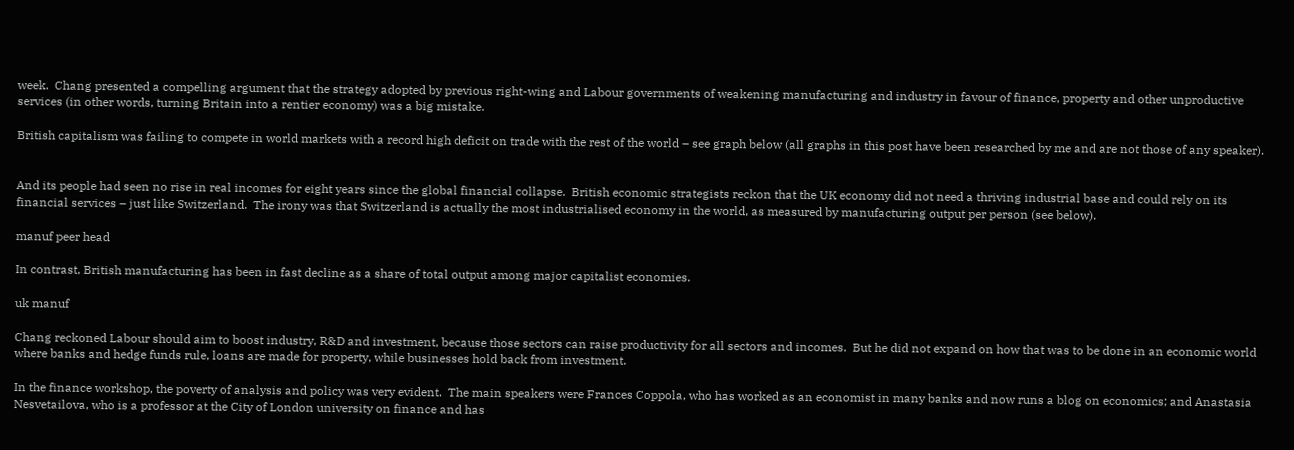week.  Chang presented a compelling argument that the strategy adopted by previous right-wing and Labour governments of weakening manufacturing and industry in favour of finance, property and other unproductive services (in other words, turning Britain into a rentier economy) was a big mistake.

British capitalism was failing to compete in world markets with a record high deficit on trade with the rest of the world – see graph below (all graphs in this post have been researched by me and are not those of any speaker).


And its people had seen no rise in real incomes for eight years since the global financial collapse.  British economic strategists reckon that the UK economy did not need a thriving industrial base and could rely on its financial services – just like Switzerland.  The irony was that Switzerland is actually the most industrialised economy in the world, as measured by manufacturing output per person (see below).

manuf peer head

In contrast, British manufacturing has been in fast decline as a share of total output among major capitalist economies.

uk manuf

Chang reckoned Labour should aim to boost industry, R&D and investment, because those sectors can raise productivity for all sectors and incomes.  But he did not expand on how that was to be done in an economic world where banks and hedge funds rule, loans are made for property, while businesses hold back from investment.

In the finance workshop, the poverty of analysis and policy was very evident.  The main speakers were Frances Coppola, who has worked as an economist in many banks and now runs a blog on economics; and Anastasia Nesvetailova, who is a professor at the City of London university on finance and has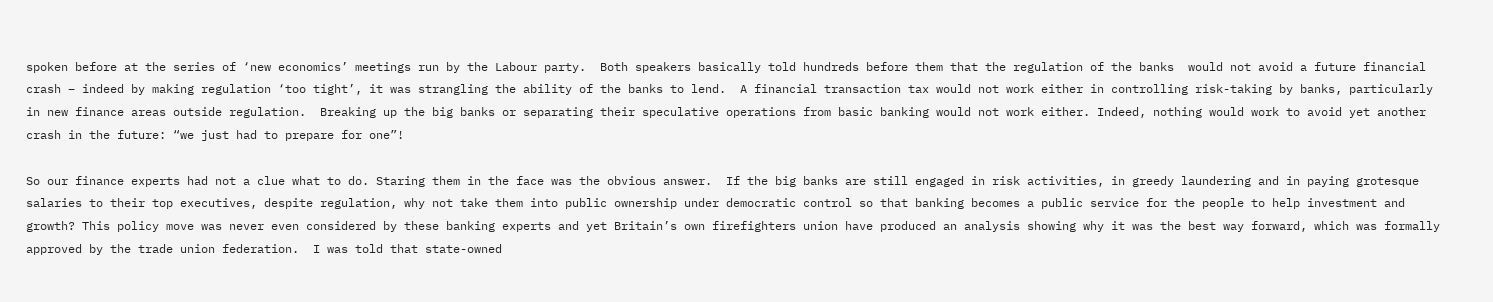spoken before at the series of ‘new economics’ meetings run by the Labour party.  Both speakers basically told hundreds before them that the regulation of the banks  would not avoid a future financial crash – indeed by making regulation ‘too tight’, it was strangling the ability of the banks to lend.  A financial transaction tax would not work either in controlling risk-taking by banks, particularly in new finance areas outside regulation.  Breaking up the big banks or separating their speculative operations from basic banking would not work either. Indeed, nothing would work to avoid yet another crash in the future: “we just had to prepare for one”!

So our finance experts had not a clue what to do. Staring them in the face was the obvious answer.  If the big banks are still engaged in risk activities, in greedy laundering and in paying grotesque salaries to their top executives, despite regulation, why not take them into public ownership under democratic control so that banking becomes a public service for the people to help investment and growth? This policy move was never even considered by these banking experts and yet Britain’s own firefighters union have produced an analysis showing why it was the best way forward, which was formally approved by the trade union federation.  I was told that state-owned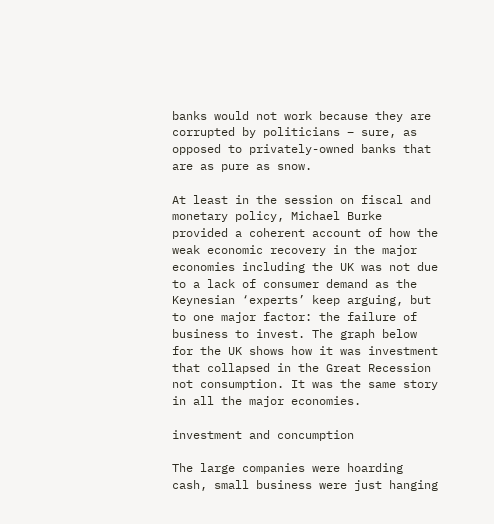banks would not work because they are corrupted by politicians – sure, as opposed to privately-owned banks that are as pure as snow.

At least in the session on fiscal and monetary policy, Michael Burke provided a coherent account of how the weak economic recovery in the major economies including the UK was not due to a lack of consumer demand as the Keynesian ‘experts’ keep arguing, but to one major factor: the failure of business to invest. The graph below for the UK shows how it was investment that collapsed in the Great Recession not consumption. It was the same story in all the major economies.

investment and concumption

The large companies were hoarding cash, small business were just hanging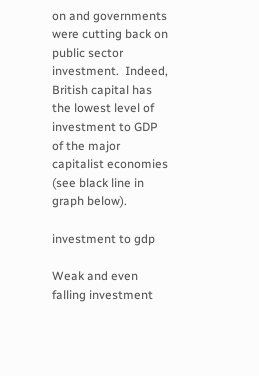on and governments were cutting back on public sector investment.  Indeed, British capital has the lowest level of investment to GDP of the major capitalist economies (see black line in graph below).

investment to gdp

Weak and even falling investment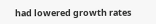had lowered growth rates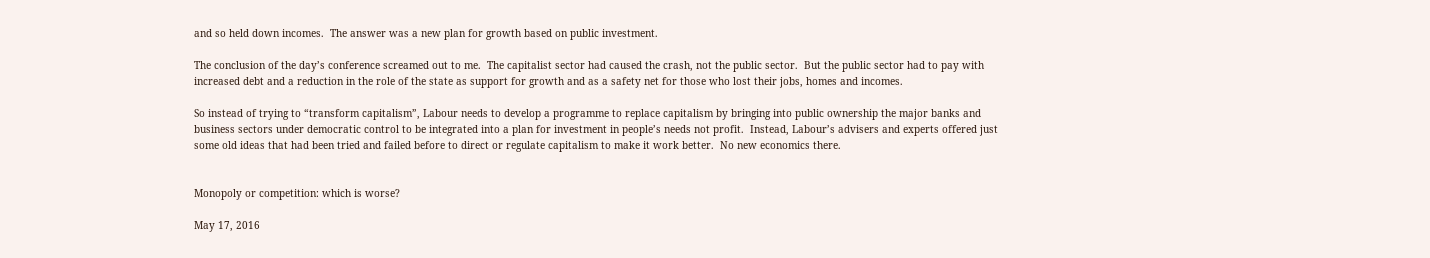and so held down incomes.  The answer was a new plan for growth based on public investment.

The conclusion of the day’s conference screamed out to me.  The capitalist sector had caused the crash, not the public sector.  But the public sector had to pay with increased debt and a reduction in the role of the state as support for growth and as a safety net for those who lost their jobs, homes and incomes.

So instead of trying to “transform capitalism”, Labour needs to develop a programme to replace capitalism by bringing into public ownership the major banks and business sectors under democratic control to be integrated into a plan for investment in people’s needs not profit.  Instead, Labour’s advisers and experts offered just some old ideas that had been tried and failed before to direct or regulate capitalism to make it work better.  No new economics there.


Monopoly or competition: which is worse?

May 17, 2016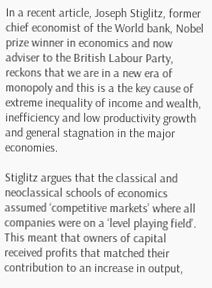In a recent article, Joseph Stiglitz, former chief economist of the World bank, Nobel prize winner in economics and now adviser to the British Labour Party, reckons that we are in a new era of monopoly and this is a the key cause of extreme inequality of income and wealth, inefficiency and low productivity growth and general stagnation in the major economies.

Stiglitz argues that the classical and neoclassical schools of economics assumed ‘competitive markets’ where all companies were on a ‘level playing field’.  This meant that owners of capital received profits that matched their contribution to an increase in output,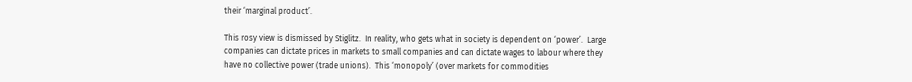their ‘marginal product’.

This rosy view is dismissed by Stiglitz.  In reality, who gets what in society is dependent on ‘power’.  Large companies can dictate prices in markets to small companies and can dictate wages to labour where they have no collective power (trade unions).  This ‘monopoly’ (over markets for commodities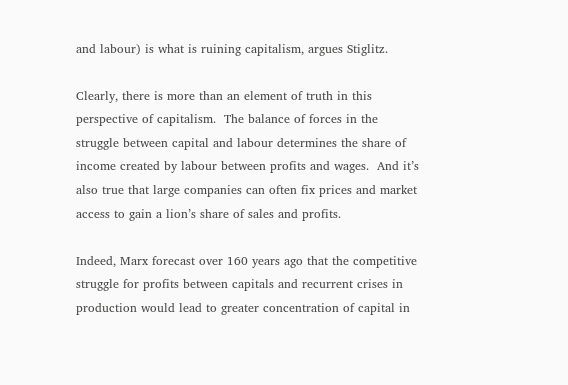and labour) is what is ruining capitalism, argues Stiglitz.

Clearly, there is more than an element of truth in this perspective of capitalism.  The balance of forces in the struggle between capital and labour determines the share of income created by labour between profits and wages.  And it’s also true that large companies can often fix prices and market access to gain a lion’s share of sales and profits.

Indeed, Marx forecast over 160 years ago that the competitive struggle for profits between capitals and recurrent crises in production would lead to greater concentration of capital in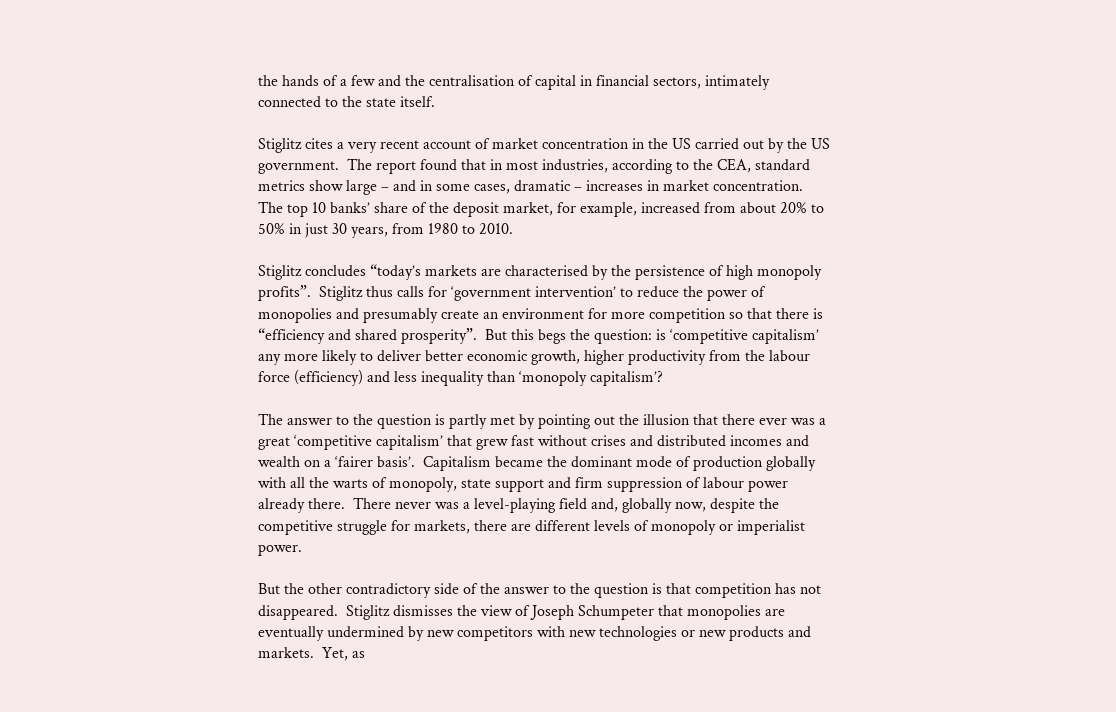the hands of a few and the centralisation of capital in financial sectors, intimately connected to the state itself.

Stiglitz cites a very recent account of market concentration in the US carried out by the US government.  The report found that in most industries, according to the CEA, standard metrics show large – and in some cases, dramatic – increases in market concentration. The top 10 banks’ share of the deposit market, for example, increased from about 20% to 50% in just 30 years, from 1980 to 2010.

Stiglitz concludes “today’s markets are characterised by the persistence of high monopoly profits”.  Stiglitz thus calls for ‘government intervention’ to reduce the power of monopolies and presumably create an environment for more competition so that there is “efficiency and shared prosperity”.  But this begs the question: is ‘competitive capitalism’ any more likely to deliver better economic growth, higher productivity from the labour force (efficiency) and less inequality than ‘monopoly capitalism’?

The answer to the question is partly met by pointing out the illusion that there ever was a great ‘competitive capitalism’ that grew fast without crises and distributed incomes and wealth on a ‘fairer basis’.  Capitalism became the dominant mode of production globally with all the warts of monopoly, state support and firm suppression of labour power already there.  There never was a level-playing field and, globally now, despite the competitive struggle for markets, there are different levels of monopoly or imperialist power.

But the other contradictory side of the answer to the question is that competition has not disappeared.  Stiglitz dismisses the view of Joseph Schumpeter that monopolies are eventually undermined by new competitors with new technologies or new products and markets.  Yet, as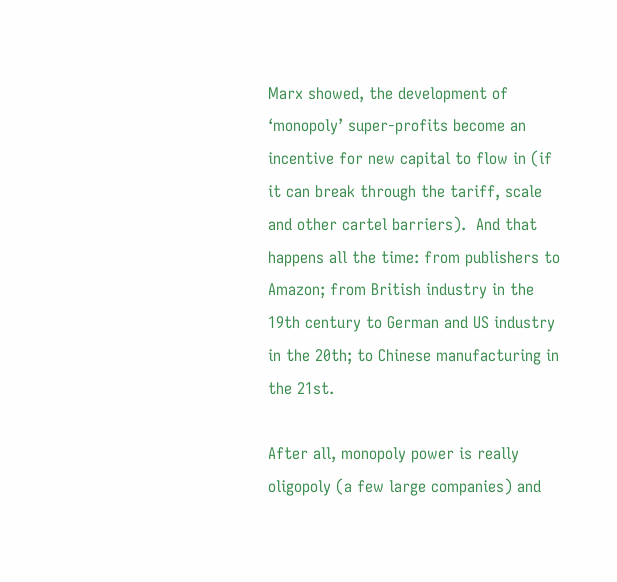Marx showed, the development of ‘monopoly’ super-profits become an incentive for new capital to flow in (if it can break through the tariff, scale and other cartel barriers).  And that happens all the time: from publishers to Amazon; from British industry in the 19th century to German and US industry in the 20th; to Chinese manufacturing in the 21st.

After all, monopoly power is really oligopoly (a few large companies) and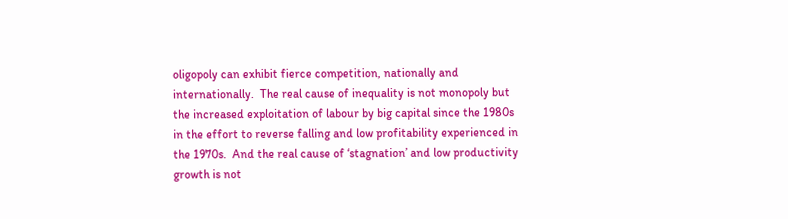oligopoly can exhibit fierce competition, nationally and internationally.  The real cause of inequality is not monopoly but the increased exploitation of labour by big capital since the 1980s in the effort to reverse falling and low profitability experienced in the 1970s.  And the real cause of ‘stagnation’ and low productivity growth is not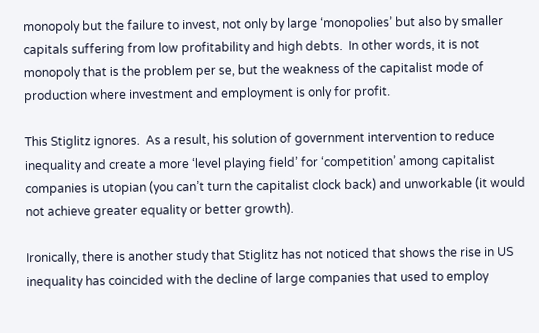monopoly but the failure to invest, not only by large ‘monopolies’ but also by smaller capitals suffering from low profitability and high debts.  In other words, it is not monopoly that is the problem per se, but the weakness of the capitalist mode of production where investment and employment is only for profit.

This Stiglitz ignores.  As a result, his solution of government intervention to reduce inequality and create a more ‘level playing field’ for ‘competition’ among capitalist companies is utopian (you can’t turn the capitalist clock back) and unworkable (it would not achieve greater equality or better growth).

Ironically, there is another study that Stiglitz has not noticed that shows the rise in US inequality has coincided with the decline of large companies that used to employ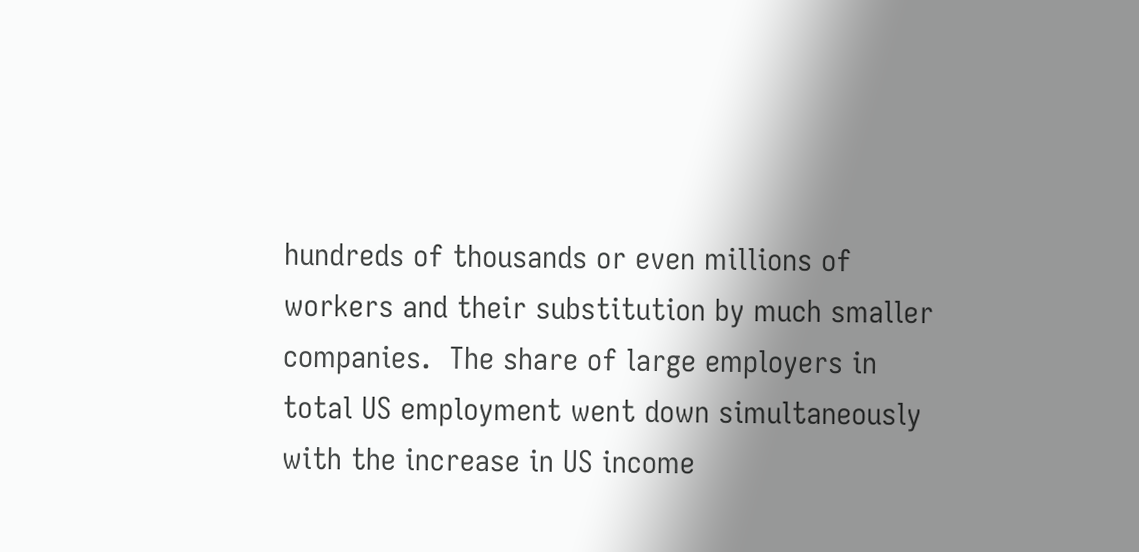hundreds of thousands or even millions of workers and their substitution by much smaller companies.  The share of large employers in total US employment went down simultaneously with the increase in US income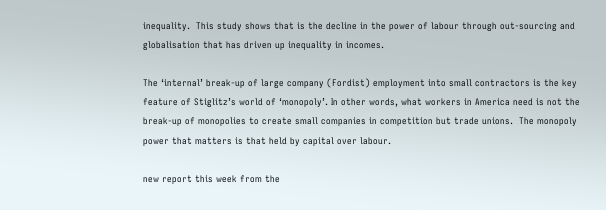inequality.  This study shows that is the decline in the power of labour through out-sourcing and globalisation that has driven up inequality in incomes.

The ‘internal’ break-up of large company (Fordist) employment into small contractors is the key feature of Stiglitz’s world of ‘monopoly’. In other words, what workers in America need is not the break-up of monopolies to create small companies in competition but trade unions.  The monopoly power that matters is that held by capital over labour.

new report this week from the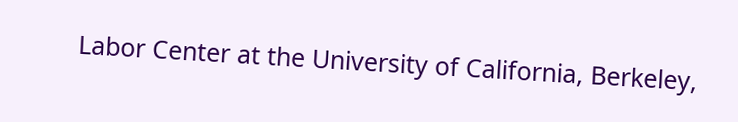Labor Center at the University of California, Berkeley,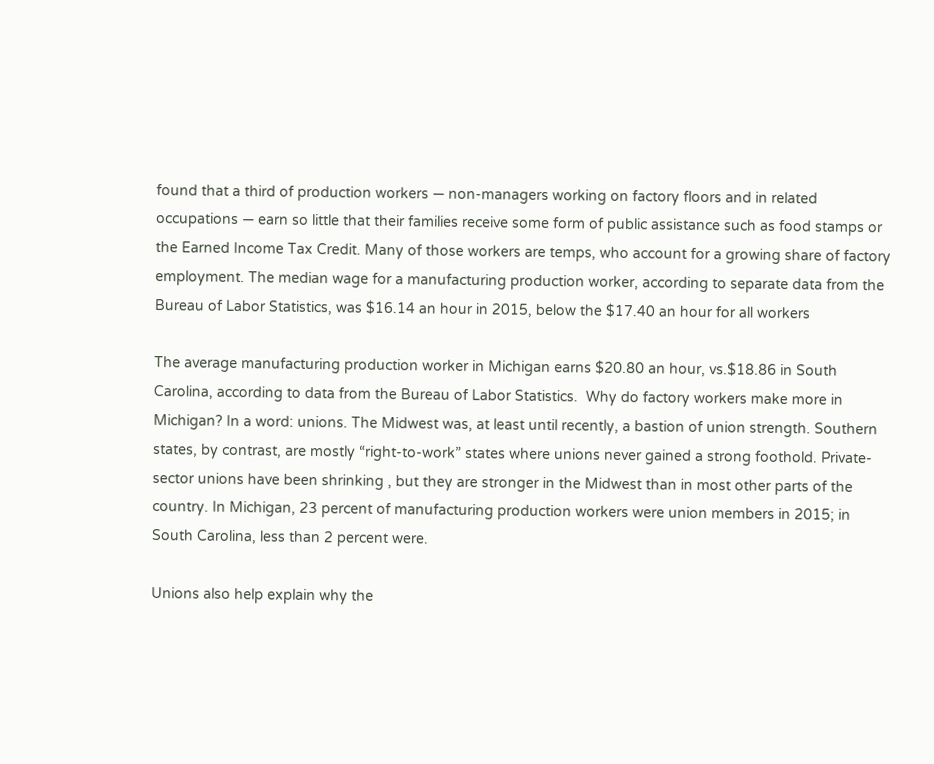found that a third of production workers — non-managers working on factory floors and in related occupations — earn so little that their families receive some form of public assistance such as food stamps or the Earned Income Tax Credit. Many of those workers are temps, who account for a growing share of factory employment. The median wage for a manufacturing production worker, according to separate data from the Bureau of Labor Statistics, was $16.14 an hour in 2015, below the $17.40 an hour for all workers

The average manufacturing production worker in Michigan earns $20.80 an hour, vs.$18.86 in South Carolina, according to data from the Bureau of Labor Statistics.  Why do factory workers make more in Michigan? In a word: unions. The Midwest was, at least until recently, a bastion of union strength. Southern states, by contrast, are mostly “right-to-work” states where unions never gained a strong foothold. Private-sector unions have been shrinking , but they are stronger in the Midwest than in most other parts of the country. In Michigan, 23 percent of manufacturing production workers were union members in 2015; in South Carolina, less than 2 percent were.

Unions also help explain why the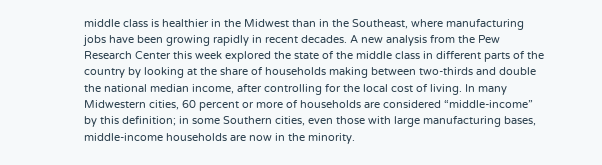middle class is healthier in the Midwest than in the Southeast, where manufacturing jobs have been growing rapidly in recent decades. A new analysis from the Pew Research Center this week explored the state of the middle class in different parts of the country by looking at the share of households making between two-thirds and double the national median income, after controlling for the local cost of living. In many Midwestern cities, 60 percent or more of households are considered “middle-income” by this definition; in some Southern cities, even those with large manufacturing bases, middle-income households are now in the minority.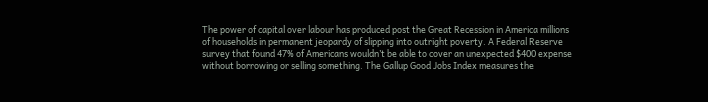The power of capital over labour has produced post the Great Recession in America millions of households in permanent jeopardy of slipping into outright poverty. A Federal Reserve survey that found 47% of Americans wouldn’t be able to cover an unexpected $400 expense without borrowing or selling something. The Gallup Good Jobs Index measures the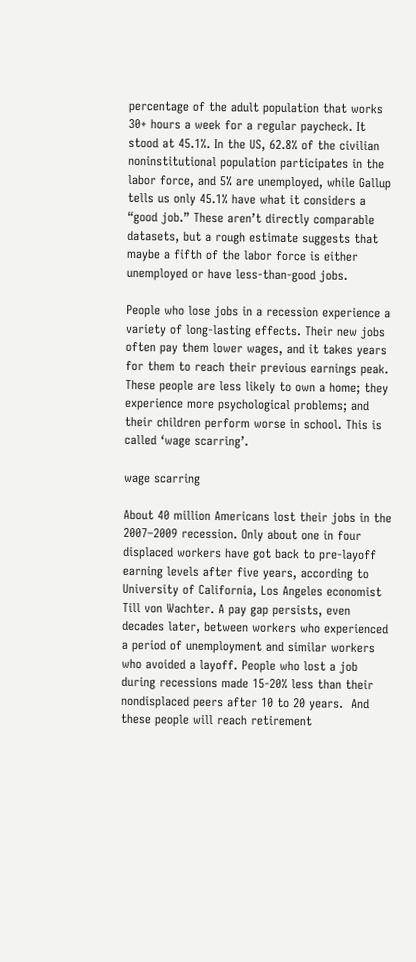percentage of the adult population that works 30+ hours a week for a regular paycheck. It stood at 45.1%. In the US, 62.8% of the civilian noninstitutional population participates in the labor force, and 5% are unemployed, while Gallup tells us only 45.1% have what it considers a “good job.” These aren’t directly comparable datasets, but a rough estimate suggests that maybe a fifth of the labor force is either unemployed or have less-than-good jobs.

People who lose jobs in a recession experience a variety of long-lasting effects. Their new jobs often pay them lower wages, and it takes years for them to reach their previous earnings peak. These people are less likely to own a home; they experience more psychological problems; and their children perform worse in school. This is called ‘wage scarring’.

wage scarring

About 40 million Americans lost their jobs in the 2007–2009 recession. Only about one in four displaced workers have got back to pre-layoff earning levels after five years, according to University of California, Los Angeles economist Till von Wachter. A pay gap persists, even decades later, between workers who experienced a period of unemployment and similar workers who avoided a layoff. People who lost a job during recessions made 15-20% less than their nondisplaced peers after 10 to 20 years.  And these people will reach retirement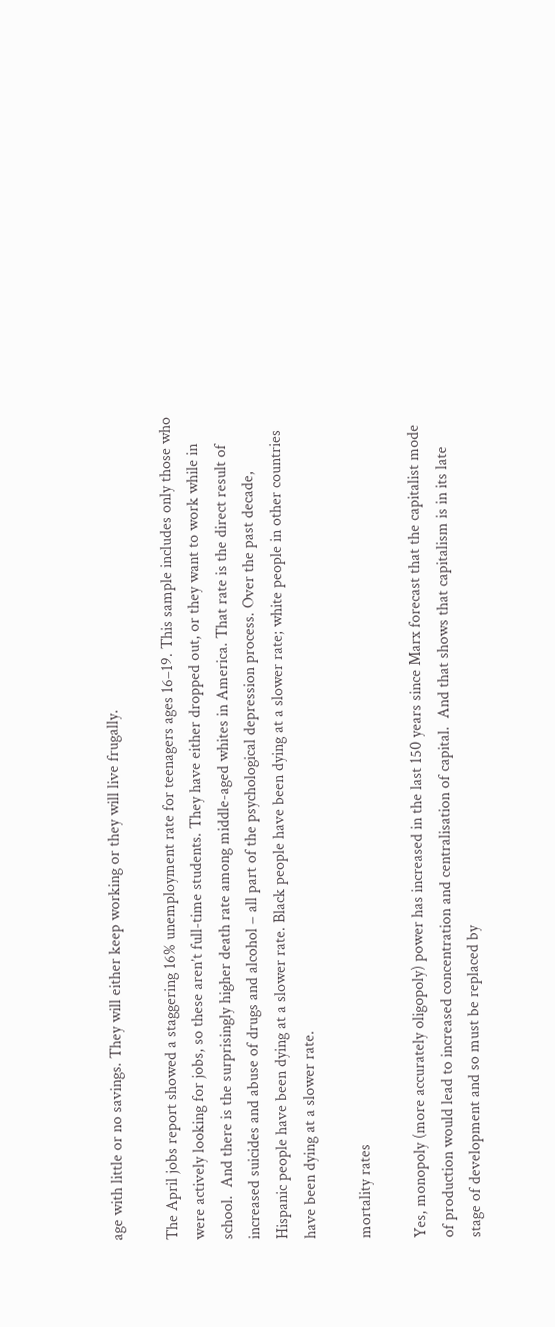age with little or no savings. They will either keep working or they will live frugally.

The April jobs report showed a staggering 16% unemployment rate for teenagers ages 16–19. This sample includes only those who were actively looking for jobs, so these aren’t full-time students. They have either dropped out, or they want to work while in school.  And there is the surprisingly higher death rate among middle-aged whites in America. That rate is the direct result of increased suicides and abuse of drugs and alcohol – all part of the psychological depression process. Over the past decade, Hispanic people have been dying at a slower rate. Black people have been dying at a slower rate; white people in other countries have been dying at a slower rate.

mortality rates

Yes, monopoly (more accurately oligopoly) power has increased in the last 150 years since Marx forecast that the capitalist mode of production would lead to increased concentration and centralisation of capital.  And that shows that capitalism is in its late stage of development and so must be replaced by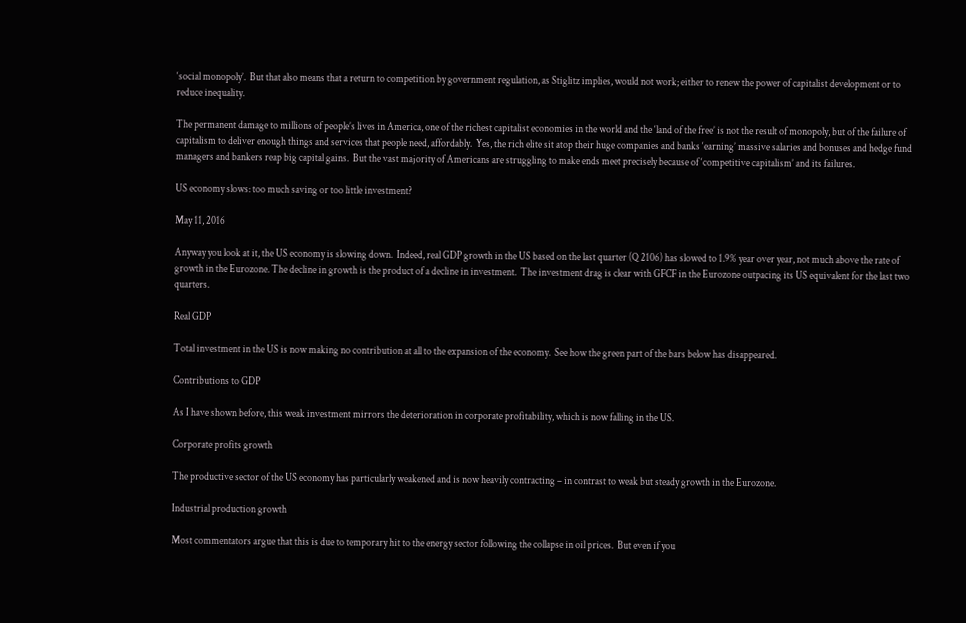‘social monopoly’.  But that also means that a return to competition by government regulation, as Stiglitz implies, would not work; either to renew the power of capitalist development or to reduce inequality.

The permanent damage to millions of people’s lives in America, one of the richest capitalist economies in the world and the ‘land of the free’ is not the result of monopoly, but of the failure of capitalism to deliver enough things and services that people need, affordably.  Yes, the rich elite sit atop their huge companies and banks ‘earning’ massive salaries and bonuses and hedge fund managers and bankers reap big capital gains.  But the vast majority of Americans are struggling to make ends meet precisely because of ‘competitive capitalism’ and its failures.

US economy slows: too much saving or too little investment?

May 11, 2016

Anyway you look at it, the US economy is slowing down.  Indeed, real GDP growth in the US based on the last quarter (Q 2106) has slowed to 1.9% year over year, not much above the rate of growth in the Eurozone. The decline in growth is the product of a decline in investment.  The investment drag is clear with GFCF in the Eurozone outpacing its US equivalent for the last two quarters.

Real GDP

Total investment in the US is now making no contribution at all to the expansion of the economy.  See how the green part of the bars below has disappeared.

Contributions to GDP

As I have shown before, this weak investment mirrors the deterioration in corporate profitability, which is now falling in the US.

Corporate profits growth

The productive sector of the US economy has particularly weakened and is now heavily contracting – in contrast to weak but steady growth in the Eurozone.

Industrial production growth

Most commentators argue that this is due to temporary hit to the energy sector following the collapse in oil prices.  But even if you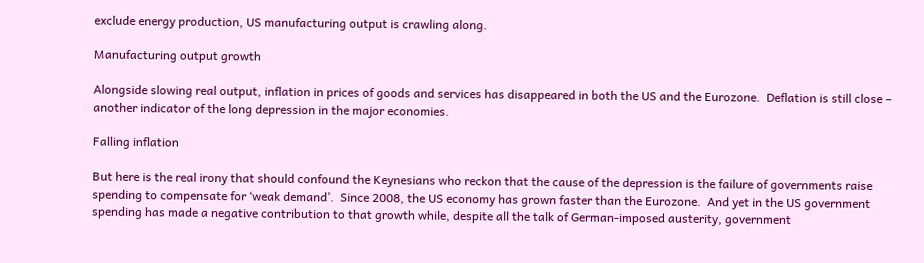exclude energy production, US manufacturing output is crawling along.

Manufacturing output growth

Alongside slowing real output, inflation in prices of goods and services has disappeared in both the US and the Eurozone.  Deflation is still close – another indicator of the long depression in the major economies.

Falling inflation

But here is the real irony that should confound the Keynesians who reckon that the cause of the depression is the failure of governments raise spending to compensate for ‘weak demand’.  Since 2008, the US economy has grown faster than the Eurozone.  And yet in the US government spending has made a negative contribution to that growth while, despite all the talk of German-imposed austerity, government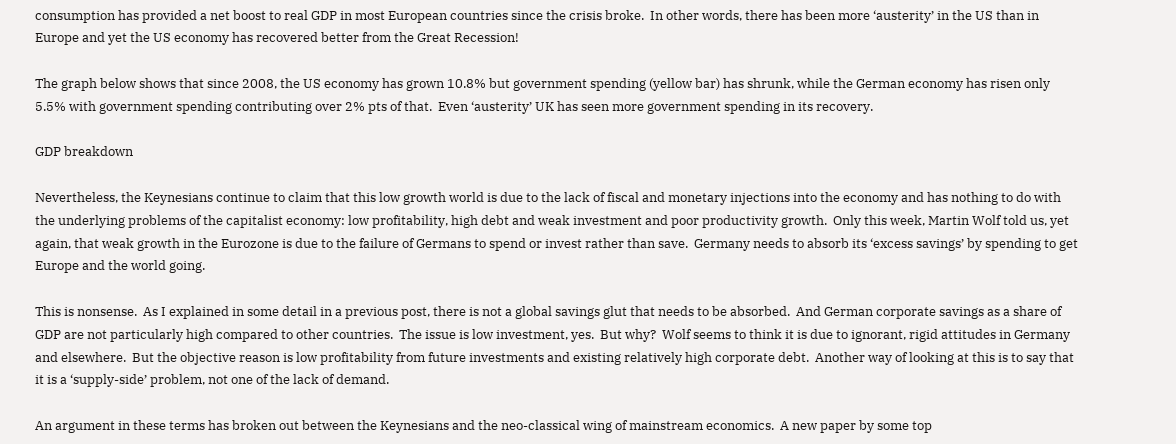consumption has provided a net boost to real GDP in most European countries since the crisis broke.  In other words, there has been more ‘austerity’ in the US than in Europe and yet the US economy has recovered better from the Great Recession!

The graph below shows that since 2008, the US economy has grown 10.8% but government spending (yellow bar) has shrunk, while the German economy has risen only 5.5% with government spending contributing over 2% pts of that.  Even ‘austerity’ UK has seen more government spending in its recovery.

GDP breakdown

Nevertheless, the Keynesians continue to claim that this low growth world is due to the lack of fiscal and monetary injections into the economy and has nothing to do with the underlying problems of the capitalist economy: low profitability, high debt and weak investment and poor productivity growth.  Only this week, Martin Wolf told us, yet again, that weak growth in the Eurozone is due to the failure of Germans to spend or invest rather than save.  Germany needs to absorb its ‘excess savings’ by spending to get Europe and the world going.

This is nonsense.  As I explained in some detail in a previous post, there is not a global savings glut that needs to be absorbed.  And German corporate savings as a share of GDP are not particularly high compared to other countries.  The issue is low investment, yes.  But why?  Wolf seems to think it is due to ignorant, rigid attitudes in Germany and elsewhere.  But the objective reason is low profitability from future investments and existing relatively high corporate debt.  Another way of looking at this is to say that it is a ‘supply-side’ problem, not one of the lack of demand.

An argument in these terms has broken out between the Keynesians and the neo-classical wing of mainstream economics.  A new paper by some top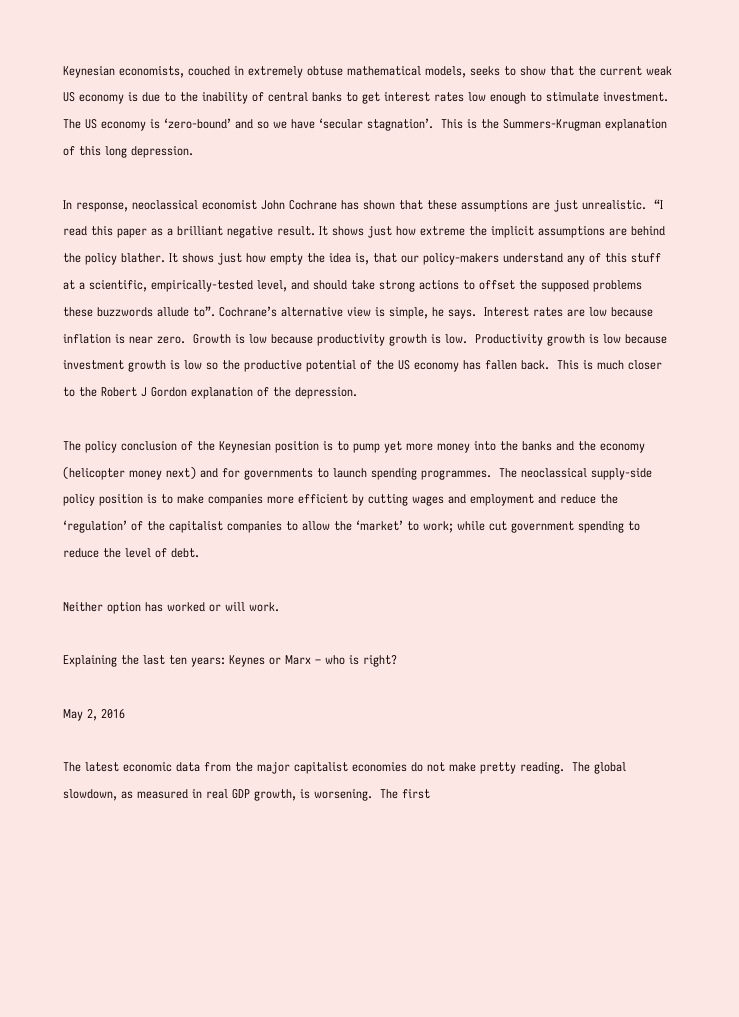Keynesian economists, couched in extremely obtuse mathematical models, seeks to show that the current weak US economy is due to the inability of central banks to get interest rates low enough to stimulate investment.  The US economy is ‘zero-bound’ and so we have ‘secular stagnation’.  This is the Summers-Krugman explanation of this long depression.

In response, neoclassical economist John Cochrane has shown that these assumptions are just unrealistic.  “I read this paper as a brilliant negative result. It shows just how extreme the implicit assumptions are behind the policy blather. It shows just how empty the idea is, that our policy-makers understand any of this stuff at a scientific, empirically-tested level, and should take strong actions to offset the supposed problems these buzzwords allude to”. Cochrane’s alternative view is simple, he says.  Interest rates are low because inflation is near zero.  Growth is low because productivity growth is low.  Productivity growth is low because investment growth is low so the productive potential of the US economy has fallen back.  This is much closer to the Robert J Gordon explanation of the depression.

The policy conclusion of the Keynesian position is to pump yet more money into the banks and the economy (helicopter money next) and for governments to launch spending programmes.  The neoclassical supply-side policy position is to make companies more efficient by cutting wages and employment and reduce the ‘regulation’ of the capitalist companies to allow the ‘market’ to work; while cut government spending to reduce the level of debt.

Neither option has worked or will work.

Explaining the last ten years: Keynes or Marx – who is right?

May 2, 2016

The latest economic data from the major capitalist economies do not make pretty reading.  The global slowdown, as measured in real GDP growth, is worsening.  The first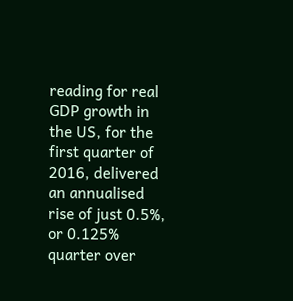reading for real GDP growth in the US, for the first quarter of 2016, delivered an annualised rise of just 0.5%, or 0.125% quarter over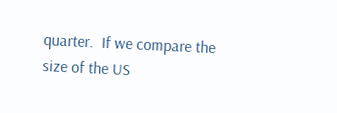quarter.  If we compare the size of the US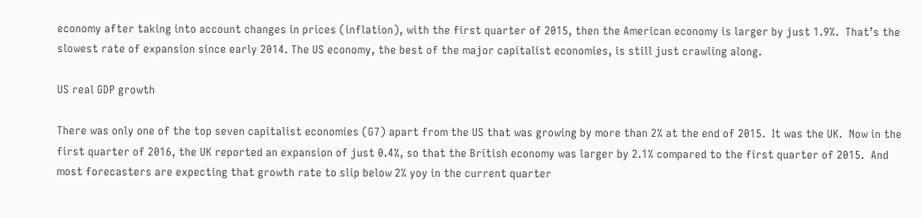economy after taking into account changes in prices (inflation), with the first quarter of 2015, then the American economy is larger by just 1.9%.  That’s the slowest rate of expansion since early 2014. The US economy, the best of the major capitalist economies, is still just crawling along.

US real GDP growth

There was only one of the top seven capitalist economies (G7) apart from the US that was growing by more than 2% at the end of 2015.  It was the UK.  Now in the first quarter of 2016, the UK reported an expansion of just 0.4%, so that the British economy was larger by 2.1% compared to the first quarter of 2015.  And most forecasters are expecting that growth rate to slip below 2% yoy in the current quarter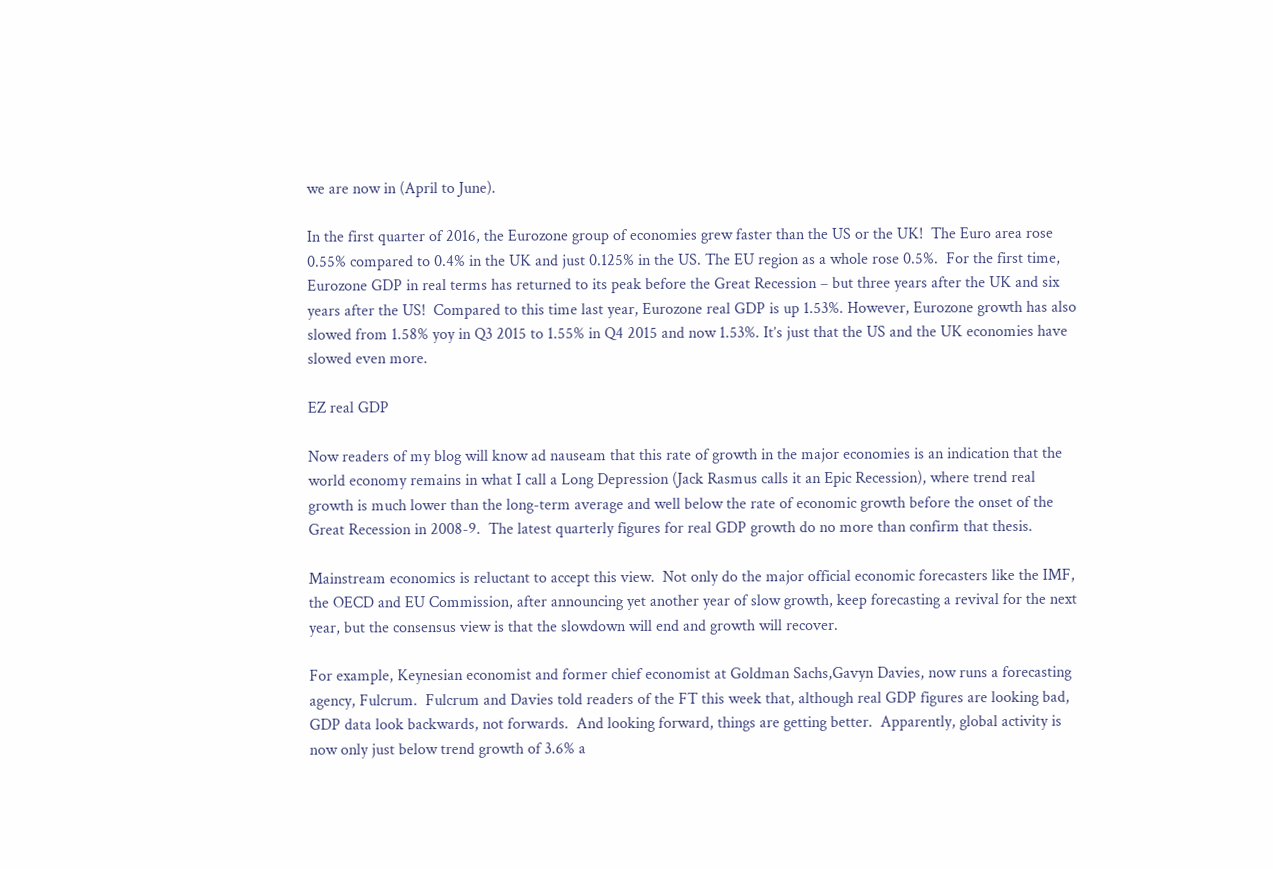we are now in (April to June).

In the first quarter of 2016, the Eurozone group of economies grew faster than the US or the UK!  The Euro area rose 0.55% compared to 0.4% in the UK and just 0.125% in the US. The EU region as a whole rose 0.5%.  For the first time, Eurozone GDP in real terms has returned to its peak before the Great Recession – but three years after the UK and six years after the US!  Compared to this time last year, Eurozone real GDP is up 1.53%. However, Eurozone growth has also slowed from 1.58% yoy in Q3 2015 to 1.55% in Q4 2015 and now 1.53%. It’s just that the US and the UK economies have slowed even more.

EZ real GDP

Now readers of my blog will know ad nauseam that this rate of growth in the major economies is an indication that the world economy remains in what I call a Long Depression (Jack Rasmus calls it an Epic Recession), where trend real growth is much lower than the long-term average and well below the rate of economic growth before the onset of the Great Recession in 2008-9.  The latest quarterly figures for real GDP growth do no more than confirm that thesis.

Mainstream economics is reluctant to accept this view.  Not only do the major official economic forecasters like the IMF, the OECD and EU Commission, after announcing yet another year of slow growth, keep forecasting a revival for the next year, but the consensus view is that the slowdown will end and growth will recover.

For example, Keynesian economist and former chief economist at Goldman Sachs,Gavyn Davies, now runs a forecasting agency, Fulcrum.  Fulcrum and Davies told readers of the FT this week that, although real GDP figures are looking bad, GDP data look backwards, not forwards.  And looking forward, things are getting better.  Apparently, global activity is now only just below trend growth of 3.6% a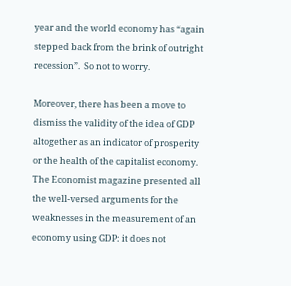year and the world economy has “again stepped back from the brink of outright recession”.  So not to worry.

Moreover, there has been a move to dismiss the validity of the idea of GDP altogether as an indicator of prosperity or the health of the capitalist economy.  The Economist magazine presented all the well-versed arguments for the weaknesses in the measurement of an economy using GDP: it does not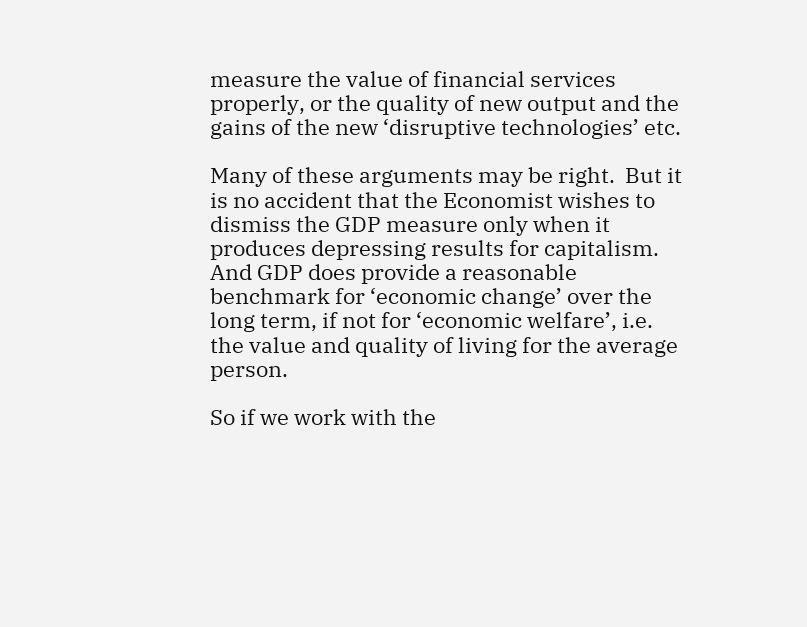measure the value of financial services properly, or the quality of new output and the gains of the new ‘disruptive technologies’ etc.

Many of these arguments may be right.  But it is no accident that the Economist wishes to dismiss the GDP measure only when it produces depressing results for capitalism.  And GDP does provide a reasonable benchmark for ‘economic change’ over the long term, if not for ‘economic welfare’, i.e. the value and quality of living for the average person.

So if we work with the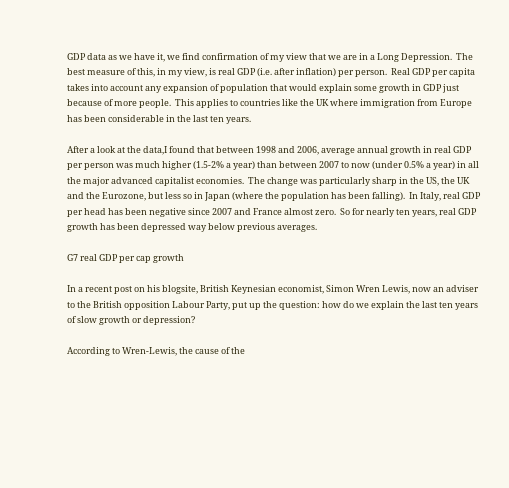GDP data as we have it, we find confirmation of my view that we are in a Long Depression.  The best measure of this, in my view, is real GDP (i.e. after inflation) per person.  Real GDP per capita takes into account any expansion of population that would explain some growth in GDP just because of more people.  This applies to countries like the UK where immigration from Europe has been considerable in the last ten years.

After a look at the data,I found that between 1998 and 2006, average annual growth in real GDP per person was much higher (1.5-2% a year) than between 2007 to now (under 0.5% a year) in all the major advanced capitalist economies.  The change was particularly sharp in the US, the UK and the Eurozone, but less so in Japan (where the population has been falling).  In Italy, real GDP per head has been negative since 2007 and France almost zero.  So for nearly ten years, real GDP growth has been depressed way below previous averages.

G7 real GDP per cap growth

In a recent post on his blogsite, British Keynesian economist, Simon Wren Lewis, now an adviser to the British opposition Labour Party, put up the question: how do we explain the last ten years of slow growth or depression?

According to Wren-Lewis, the cause of the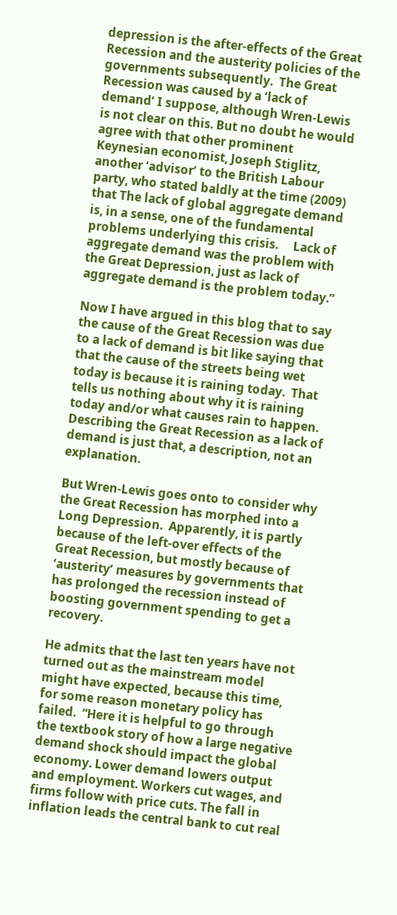depression is the after-effects of the Great Recession and the austerity policies of the governments subsequently.  The Great Recession was caused by a ‘lack of demand’ I suppose, although Wren-Lewis is not clear on this. But no doubt he would agree with that other prominent Keynesian economist, Joseph Stiglitz, another ‘advisor’ to the British Labour party, who stated baldly at the time (2009) that The lack of global aggregate demand is, in a sense, one of the fundamental problems underlying this crisis.     Lack of aggregate demand was the problem with the Great Depression, just as lack of aggregate demand is the problem today.”

Now I have argued in this blog that to say the cause of the Great Recession was due to a lack of demand is bit like saying that that the cause of the streets being wet today is because it is raining today.  That tells us nothing about why it is raining today and/or what causes rain to happen.  Describing the Great Recession as a lack of demand is just that, a description, not an explanation.

But Wren-Lewis goes onto to consider why the Great Recession has morphed into a Long Depression.  Apparently, it is partly because of the left-over effects of the Great Recession, but mostly because of ‘austerity’ measures by governments that has prolonged the recession instead of boosting government spending to get a recovery.

He admits that the last ten years have not turned out as the mainstream model might have expected, because this time, for some reason monetary policy has failed.  “Here it is helpful to go through the textbook story of how a large negative demand shock should impact the global economy. Lower demand lowers output and employment. Workers cut wages, and firms follow with price cuts. The fall in inflation leads the central bank to cut real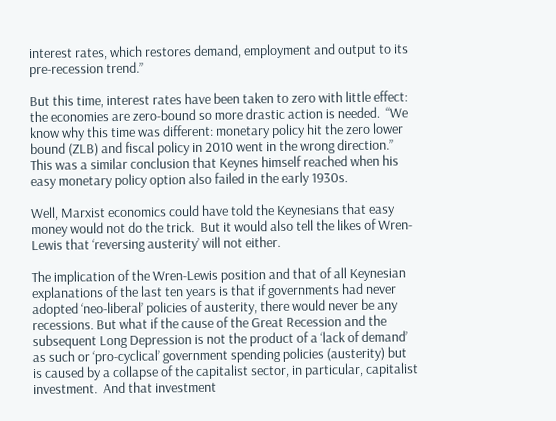interest rates, which restores demand, employment and output to its pre-recession trend.”

But this time, interest rates have been taken to zero with little effect: the economies are zero-bound so more drastic action is needed.  “We know why this time was different: monetary policy hit the zero lower bound (ZLB) and fiscal policy in 2010 went in the wrong direction.”  This was a similar conclusion that Keynes himself reached when his easy monetary policy option also failed in the early 1930s.

Well, Marxist economics could have told the Keynesians that easy money would not do the trick.  But it would also tell the likes of Wren-Lewis that ‘reversing austerity’ will not either.

The implication of the Wren-Lewis position and that of all Keynesian explanations of the last ten years is that if governments had never adopted ‘neo-liberal’ policies of austerity, there would never be any recessions. But what if the cause of the Great Recession and the subsequent Long Depression is not the product of a ‘lack of demand’ as such or ‘pro-cyclical’ government spending policies (austerity) but is caused by a collapse of the capitalist sector, in particular, capitalist investment.  And that investment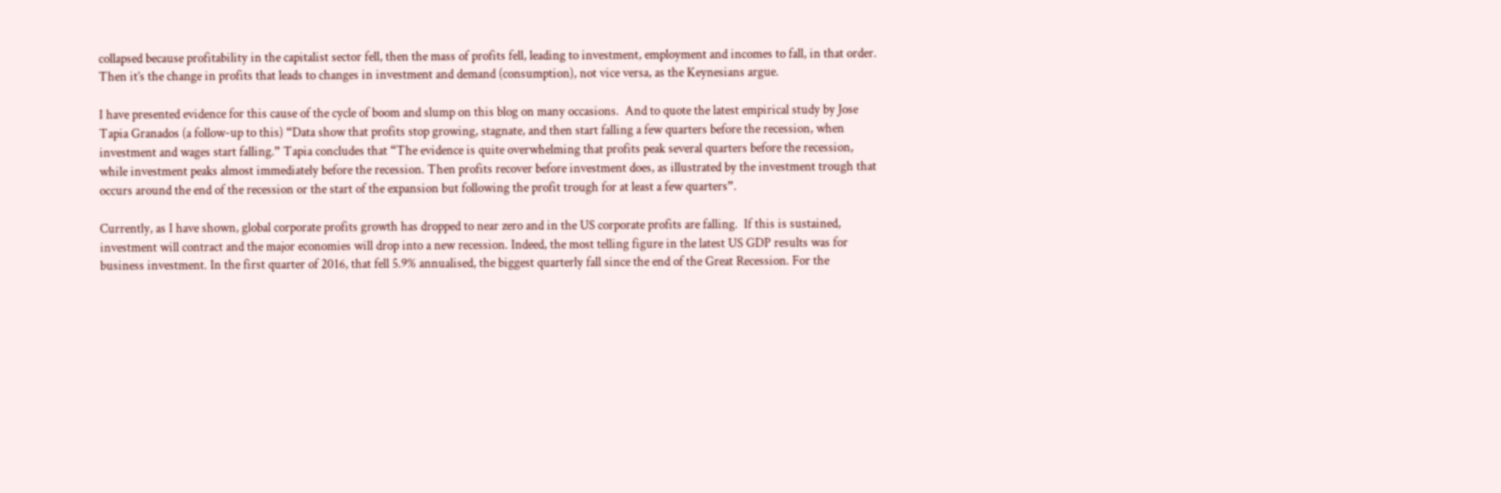collapsed because profitability in the capitalist sector fell, then the mass of profits fell, leading to investment, employment and incomes to fall, in that order.  Then it’s the change in profits that leads to changes in investment and demand (consumption), not vice versa, as the Keynesians argue.

I have presented evidence for this cause of the cycle of boom and slump on this blog on many occasions.  And to quote the latest empirical study by Jose Tapia Granados (a follow-up to this) “Data show that profits stop growing, stagnate, and then start falling a few quarters before the recession, when investment and wages start falling.” Tapia concludes that “The evidence is quite overwhelming that profits peak several quarters before the recession, while investment peaks almost immediately before the recession. Then profits recover before investment does, as illustrated by the investment trough that occurs around the end of the recession or the start of the expansion but following the profit trough for at least a few quarters”.

Currently, as I have shown, global corporate profits growth has dropped to near zero and in the US corporate profits are falling.  If this is sustained, investment will contract and the major economies will drop into a new recession. Indeed, the most telling figure in the latest US GDP results was for business investment. In the first quarter of 2016, that fell 5.9% annualised, the biggest quarterly fall since the end of the Great Recession. For the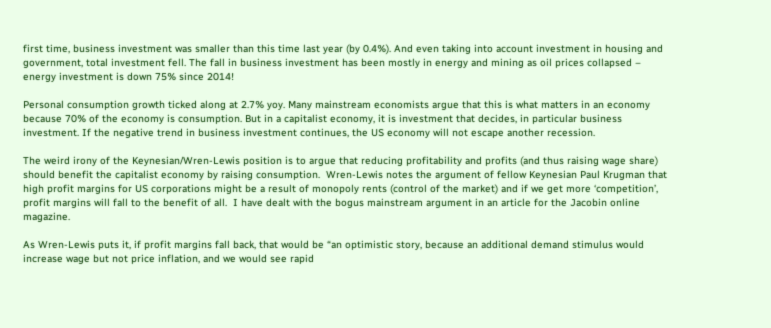first time, business investment was smaller than this time last year (by 0.4%). And even taking into account investment in housing and government, total investment fell. The fall in business investment has been mostly in energy and mining as oil prices collapsed – energy investment is down 75% since 2014!

Personal consumption growth ticked along at 2.7% yoy. Many mainstream economists argue that this is what matters in an economy because 70% of the economy is consumption. But in a capitalist economy, it is investment that decides, in particular business investment. If the negative trend in business investment continues, the US economy will not escape another recession.

The weird irony of the Keynesian/Wren-Lewis position is to argue that reducing profitability and profits (and thus raising wage share) should benefit the capitalist economy by raising consumption.  Wren-Lewis notes the argument of fellow Keynesian Paul Krugman that high profit margins for US corporations might be a result of monopoly rents (control of the market) and if we get more ‘competition’, profit margins will fall to the benefit of all.  I have dealt with the bogus mainstream argument in an article for the Jacobin online magazine.

As Wren-Lewis puts it, if profit margins fall back, that would be “an optimistic story, because an additional demand stimulus would increase wage but not price inflation, and we would see rapid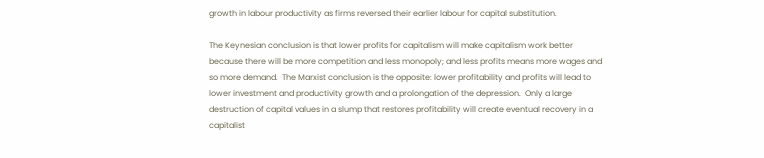growth in labour productivity as firms reversed their earlier labour for capital substitution.

The Keynesian conclusion is that lower profits for capitalism will make capitalism work better because there will be more competition and less monopoly; and less profits means more wages and so more demand.  The Marxist conclusion is the opposite: lower profitability and profits will lead to lower investment and productivity growth and a prolongation of the depression.  Only a large destruction of capital values in a slump that restores profitability will create eventual recovery in a capitalist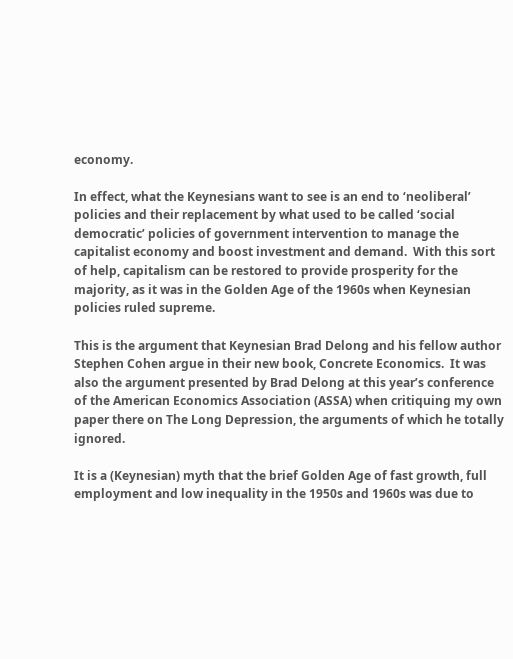economy.

In effect, what the Keynesians want to see is an end to ‘neoliberal’ policies and their replacement by what used to be called ‘social democratic’ policies of government intervention to manage the capitalist economy and boost investment and demand.  With this sort of help, capitalism can be restored to provide prosperity for the majority, as it was in the Golden Age of the 1960s when Keynesian policies ruled supreme.

This is the argument that Keynesian Brad Delong and his fellow author Stephen Cohen argue in their new book, Concrete Economics.  It was also the argument presented by Brad Delong at this year’s conference of the American Economics Association (ASSA) when critiquing my own paper there on The Long Depression, the arguments of which he totally ignored.

It is a (Keynesian) myth that the brief Golden Age of fast growth, full employment and low inequality in the 1950s and 1960s was due to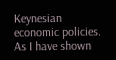Keynesian economic policies.  As I have shown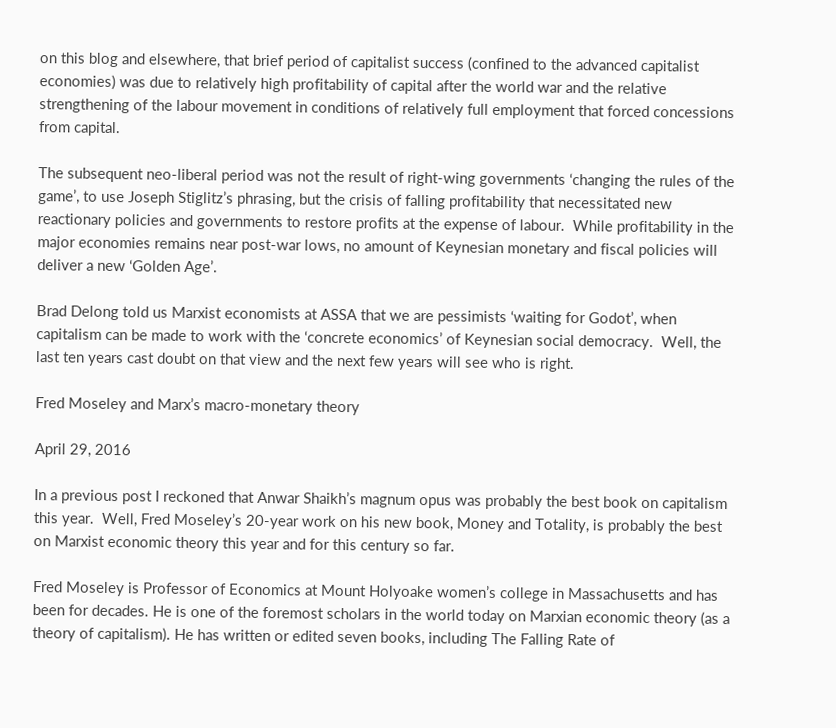on this blog and elsewhere, that brief period of capitalist success (confined to the advanced capitalist economies) was due to relatively high profitability of capital after the world war and the relative strengthening of the labour movement in conditions of relatively full employment that forced concessions from capital.

The subsequent neo-liberal period was not the result of right-wing governments ‘changing the rules of the game’, to use Joseph Stiglitz’s phrasing, but the crisis of falling profitability that necessitated new reactionary policies and governments to restore profits at the expense of labour.  While profitability in the major economies remains near post-war lows, no amount of Keynesian monetary and fiscal policies will deliver a new ‘Golden Age’.

Brad Delong told us Marxist economists at ASSA that we are pessimists ‘waiting for Godot’, when capitalism can be made to work with the ‘concrete economics’ of Keynesian social democracy.  Well, the last ten years cast doubt on that view and the next few years will see who is right.

Fred Moseley and Marx’s macro-monetary theory

April 29, 2016

In a previous post I reckoned that Anwar Shaikh’s magnum opus was probably the best book on capitalism this year.  Well, Fred Moseley’s 20-year work on his new book, Money and Totality, is probably the best on Marxist economic theory this year and for this century so far.

Fred Moseley is Professor of Economics at Mount Holyoake women’s college in Massachusetts and has been for decades. He is one of the foremost scholars in the world today on Marxian economic theory (as a theory of capitalism). He has written or edited seven books, including The Falling Rate of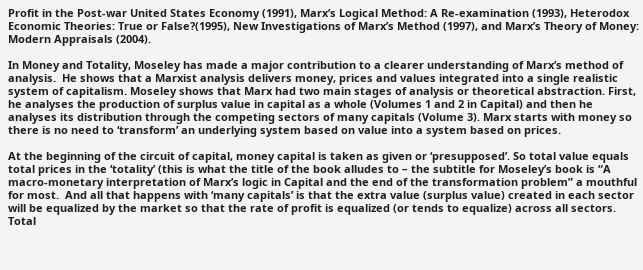Profit in the Post-war United States Economy (1991), Marx’s Logical Method: A Re-examination (1993), Heterodox Economic Theories: True or False?(1995), New Investigations of Marx’s Method (1997), and Marx’s Theory of Money: Modern Appraisals (2004).

In Money and Totality, Moseley has made a major contribution to a clearer understanding of Marx’s method of analysis.  He shows that a Marxist analysis delivers money, prices and values integrated into a single realistic system of capitalism. Moseley shows that Marx had two main stages of analysis or theoretical abstraction. First, he analyses the production of surplus value in capital as a whole (Volumes 1 and 2 in Capital) and then he analyses its distribution through the competing sectors of many capitals (Volume 3). Marx starts with money so there is no need to ‘transform’ an underlying system based on value into a system based on prices.

At the beginning of the circuit of capital, money capital is taken as given or ‘presupposed’. So total value equals total prices in the ‘totality’ (this is what the title of the book alludes to – the subtitle for Moseley’s book is “A macro-monetary interpretation of Marx’s logic in Capital and the end of the transformation problem” a mouthful for most.  And all that happens with ‘many capitals’ is that the extra value (surplus value) created in each sector will be equalized by the market so that the rate of profit is equalized (or tends to equalize) across all sectors.  Total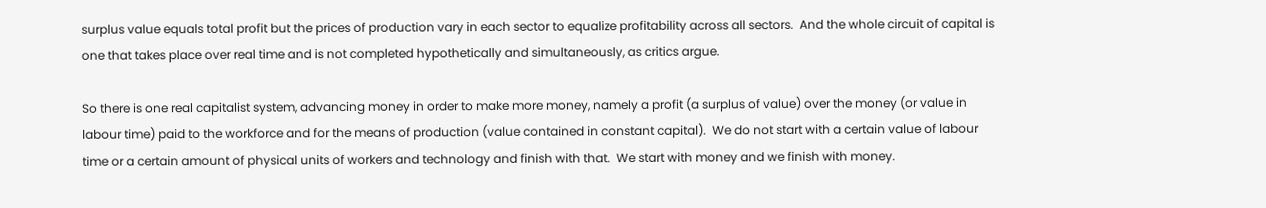surplus value equals total profit but the prices of production vary in each sector to equalize profitability across all sectors.  And the whole circuit of capital is one that takes place over real time and is not completed hypothetically and simultaneously, as critics argue.

So there is one real capitalist system, advancing money in order to make more money, namely a profit (a surplus of value) over the money (or value in labour time) paid to the workforce and for the means of production (value contained in constant capital).  We do not start with a certain value of labour time or a certain amount of physical units of workers and technology and finish with that.  We start with money and we finish with money.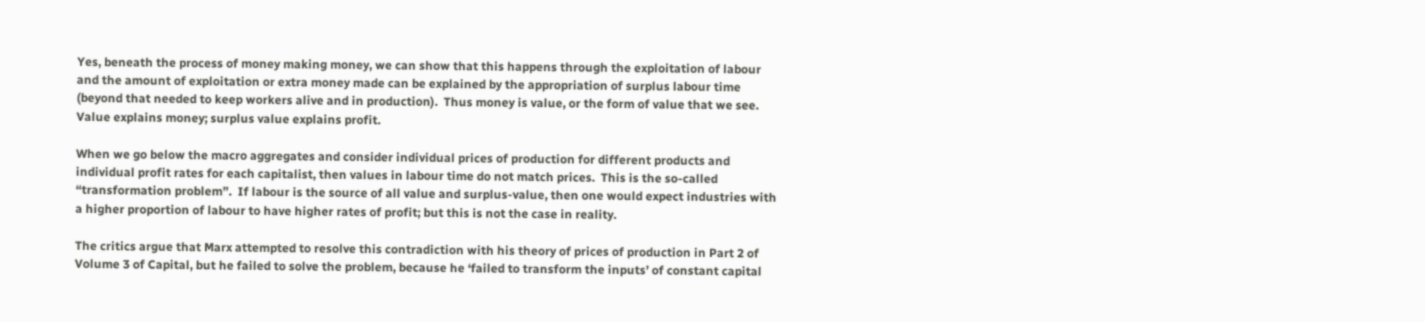Yes, beneath the process of money making money, we can show that this happens through the exploitation of labour and the amount of exploitation or extra money made can be explained by the appropriation of surplus labour time (beyond that needed to keep workers alive and in production).  Thus money is value, or the form of value that we see.  Value explains money; surplus value explains profit.

When we go below the macro aggregates and consider individual prices of production for different products and individual profit rates for each capitalist, then values in labour time do not match prices.  This is the so-called “transformation problem”.  If labour is the source of all value and surplus-value, then one would expect industries with a higher proportion of labour to have higher rates of profit; but this is not the case in reality.

The critics argue that Marx attempted to resolve this contradiction with his theory of prices of production in Part 2 of Volume 3 of Capital, but he failed to solve the problem, because he ‘failed to transform the inputs’ of constant capital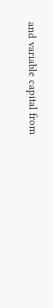and variable capital from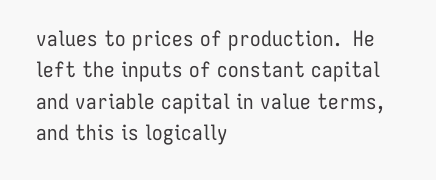values to prices of production.  He left the inputs of constant capital and variable capital in value terms, and this is logically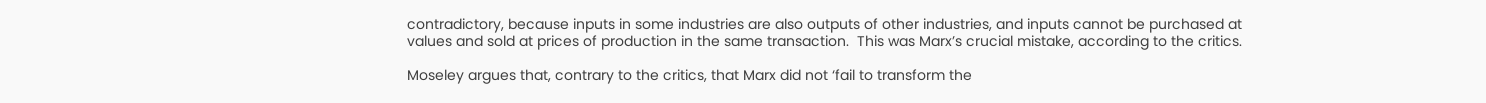contradictory, because inputs in some industries are also outputs of other industries, and inputs cannot be purchased at values and sold at prices of production in the same transaction.  This was Marx’s crucial mistake, according to the critics.

Moseley argues that, contrary to the critics, that Marx did not ‘fail to transform the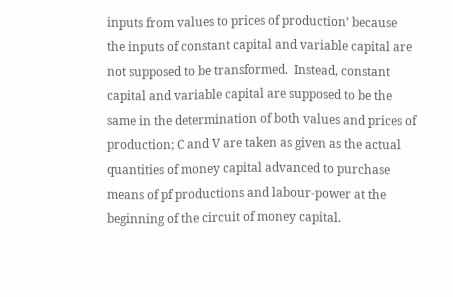inputs from values to prices of production’ because the inputs of constant capital and variable capital are not supposed to be transformed.  Instead, constant capital and variable capital are supposed to be the same in the determination of both values and prices of production; C and V are taken as given as the actual quantities of money capital advanced to purchase means of pf productions and labour-power at the beginning of the circuit of money capital.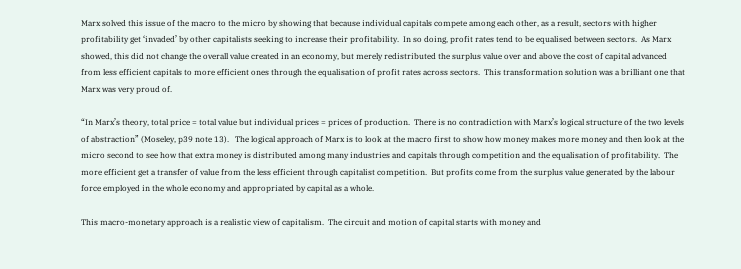Marx solved this issue of the macro to the micro by showing that because individual capitals compete among each other, as a result, sectors with higher profitability get ‘invaded’ by other capitalists seeking to increase their profitability.  In so doing, profit rates tend to be equalised between sectors.  As Marx showed, this did not change the overall value created in an economy, but merely redistributed the surplus value over and above the cost of capital advanced from less efficient capitals to more efficient ones through the equalisation of profit rates across sectors.  This transformation solution was a brilliant one that Marx was very proud of.

“In Marx’s theory, total price = total value but individual prices = prices of production.  There is no contradiction with Marx’s logical structure of the two levels of abstraction” (Moseley, p39 note 13).   The logical approach of Marx is to look at the macro first to show how money makes more money and then look at the micro second to see how that extra money is distributed among many industries and capitals through competition and the equalisation of profitability.  The more efficient get a transfer of value from the less efficient through capitalist competition.  But profits come from the surplus value generated by the labour force employed in the whole economy and appropriated by capital as a whole.

This macro-monetary approach is a realistic view of capitalism.  The circuit and motion of capital starts with money and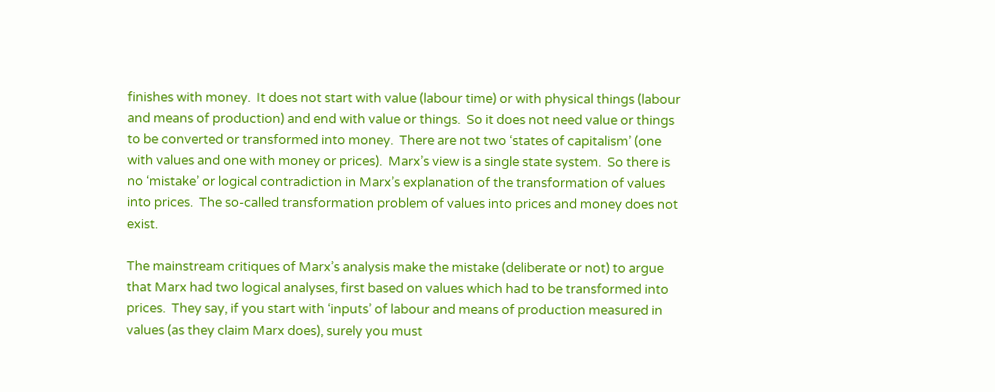finishes with money.  It does not start with value (labour time) or with physical things (labour and means of production) and end with value or things.  So it does not need value or things to be converted or transformed into money.  There are not two ‘states of capitalism’ (one with values and one with money or prices).  Marx’s view is a single state system.  So there is no ‘mistake’ or logical contradiction in Marx’s explanation of the transformation of values into prices.  The so-called transformation problem of values into prices and money does not exist.

The mainstream critiques of Marx’s analysis make the mistake (deliberate or not) to argue that Marx had two logical analyses, first based on values which had to be transformed into prices.  They say, if you start with ‘inputs’ of labour and means of production measured in values (as they claim Marx does), surely you must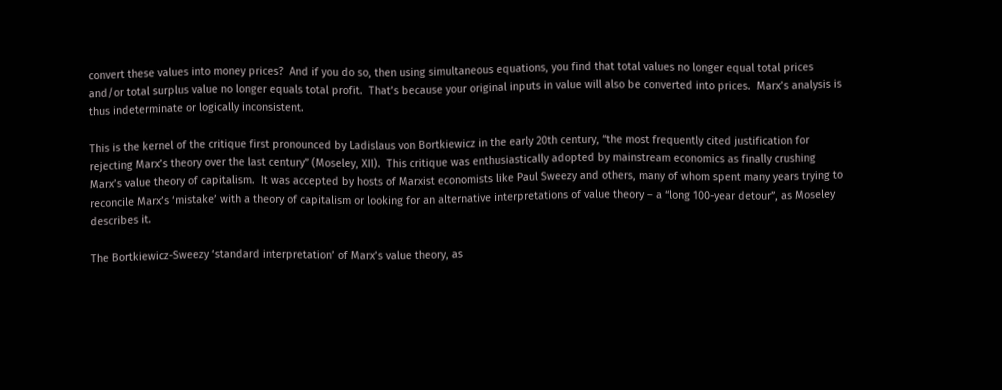convert these values into money prices?  And if you do so, then using simultaneous equations, you find that total values no longer equal total prices and/or total surplus value no longer equals total profit.  That’s because your original inputs in value will also be converted into prices.  Marx’s analysis is thus indeterminate or logically inconsistent.

This is the kernel of the critique first pronounced by Ladislaus von Bortkiewicz in the early 20th century, “the most frequently cited justification for rejecting Marx’s theory over the last century” (Moseley, XII).  This critique was enthusiastically adopted by mainstream economics as finally crushing Marx’s value theory of capitalism.  It was accepted by hosts of Marxist economists like Paul Sweezy and others, many of whom spent many years trying to reconcile Marx’s ‘mistake’ with a theory of capitalism or looking for an alternative interpretations of value theory – a “long 100-year detour”, as Moseley describes it.

The Bortkiewicz-Sweezy ‘standard interpretation’ of Marx’s value theory, as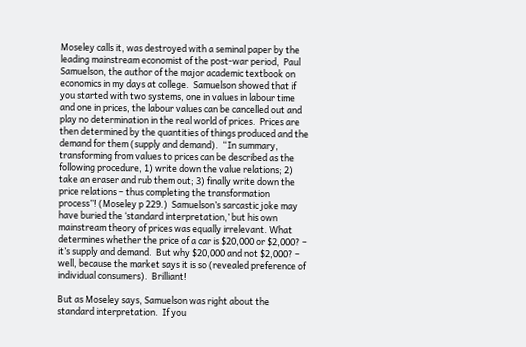Moseley calls it, was destroyed with a seminal paper by the leading mainstream economist of the post-war period,  Paul Samuelson, the author of the major academic textbook on economics in my days at college.  Samuelson showed that if you started with two systems, one in values in labour time and one in prices, the labour values can be cancelled out and play no determination in the real world of prices.  Prices are then determined by the quantities of things produced and the demand for them (supply and demand).  “In summary, transforming from values to prices can be described as the following procedure, 1) write down the value relations; 2) take an eraser and rub them out; 3) finally write down the price relations – thus completing the transformation process”! (Moseley p 229.)  Samuelson’s sarcastic joke may have buried the ‘standard interpretation,’ but his own mainstream theory of prices was equally irrelevant. What determines whether the price of a car is $20,000 or $2,000? – it’s supply and demand.  But why $20,000 and not $2,000? – well, because the market says it is so (revealed preference of individual consumers).  Brilliant!

But as Moseley says, Samuelson was right about the standard interpretation.  If you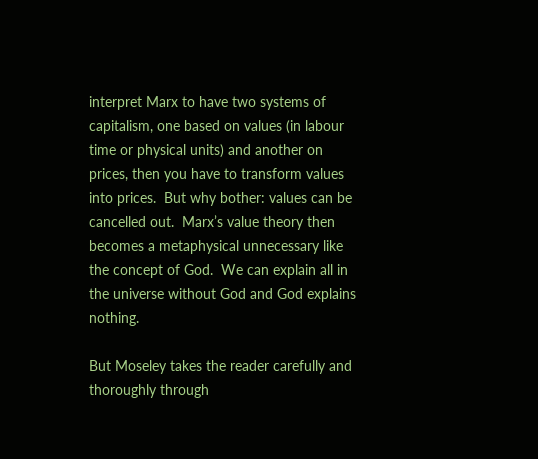interpret Marx to have two systems of capitalism, one based on values (in labour time or physical units) and another on prices, then you have to transform values into prices.  But why bother: values can be cancelled out.  Marx’s value theory then becomes a metaphysical unnecessary like the concept of God.  We can explain all in the universe without God and God explains nothing.

But Moseley takes the reader carefully and thoroughly through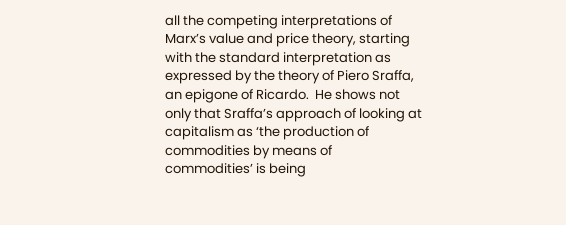all the competing interpretations of Marx’s value and price theory, starting with the standard interpretation as expressed by the theory of Piero Sraffa, an epigone of Ricardo.  He shows not only that Sraffa’s approach of looking at capitalism as ‘the production of commodities by means of commodities’ is being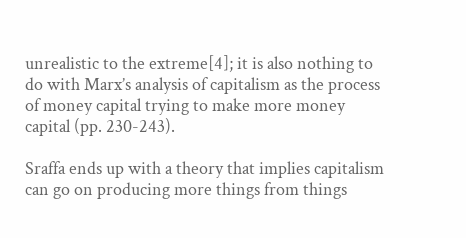unrealistic to the extreme[4]; it is also nothing to do with Marx’s analysis of capitalism as the process of money capital trying to make more money capital (pp. 230-243).

Sraffa ends up with a theory that implies capitalism can go on producing more things from things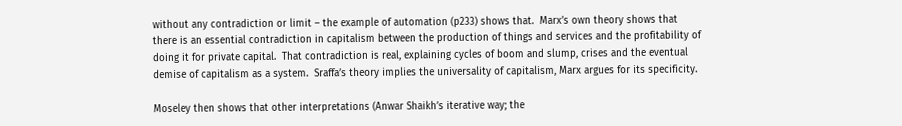without any contradiction or limit – the example of automation (p233) shows that.  Marx’s own theory shows that there is an essential contradiction in capitalism between the production of things and services and the profitability of doing it for private capital.  That contradiction is real, explaining cycles of boom and slump, crises and the eventual demise of capitalism as a system.  Sraffa’s theory implies the universality of capitalism, Marx argues for its specificity.

Moseley then shows that other interpretations (Anwar Shaikh’s iterative way; the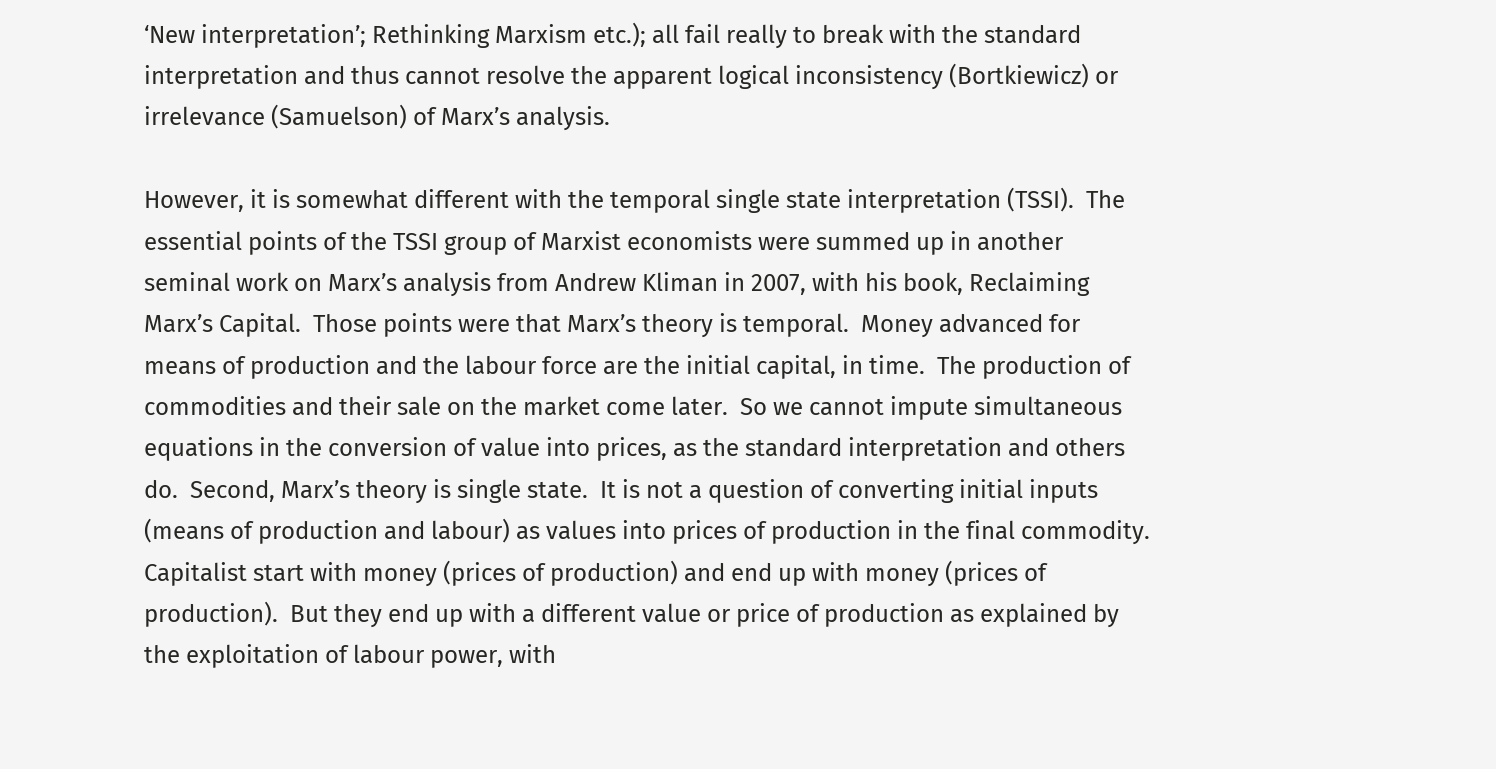‘New interpretation’; Rethinking Marxism etc.); all fail really to break with the standard interpretation and thus cannot resolve the apparent logical inconsistency (Bortkiewicz) or irrelevance (Samuelson) of Marx’s analysis.

However, it is somewhat different with the temporal single state interpretation (TSSI).  The essential points of the TSSI group of Marxist economists were summed up in another seminal work on Marx’s analysis from Andrew Kliman in 2007, with his book, Reclaiming Marx’s Capital.  Those points were that Marx’s theory is temporal.  Money advanced for means of production and the labour force are the initial capital, in time.  The production of commodities and their sale on the market come later.  So we cannot impute simultaneous equations in the conversion of value into prices, as the standard interpretation and others do.  Second, Marx’s theory is single state.  It is not a question of converting initial inputs (means of production and labour) as values into prices of production in the final commodity.  Capitalist start with money (prices of production) and end up with money (prices of production).  But they end up with a different value or price of production as explained by the exploitation of labour power, with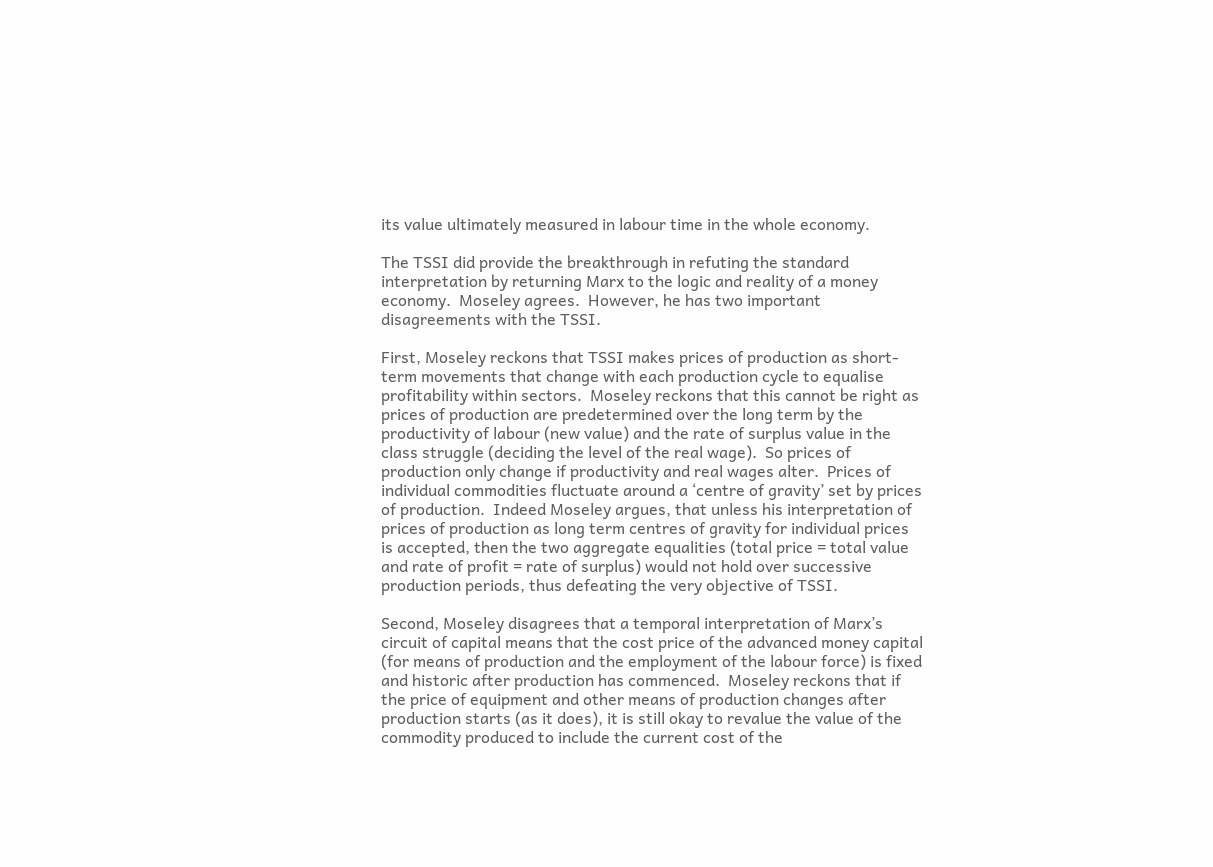its value ultimately measured in labour time in the whole economy.

The TSSI did provide the breakthrough in refuting the standard interpretation by returning Marx to the logic and reality of a money economy.  Moseley agrees.  However, he has two important disagreements with the TSSI.

First, Moseley reckons that TSSI makes prices of production as short-term movements that change with each production cycle to equalise profitability within sectors.  Moseley reckons that this cannot be right as prices of production are predetermined over the long term by the productivity of labour (new value) and the rate of surplus value in the class struggle (deciding the level of the real wage).  So prices of production only change if productivity and real wages alter.  Prices of individual commodities fluctuate around a ‘centre of gravity’ set by prices of production.  Indeed Moseley argues, that unless his interpretation of prices of production as long term centres of gravity for individual prices is accepted, then the two aggregate equalities (total price = total value and rate of profit = rate of surplus) would not hold over successive production periods, thus defeating the very objective of TSSI.

Second, Moseley disagrees that a temporal interpretation of Marx’s circuit of capital means that the cost price of the advanced money capital (for means of production and the employment of the labour force) is fixed and historic after production has commenced.  Moseley reckons that if the price of equipment and other means of production changes after production starts (as it does), it is still okay to revalue the value of the commodity produced to include the current cost of the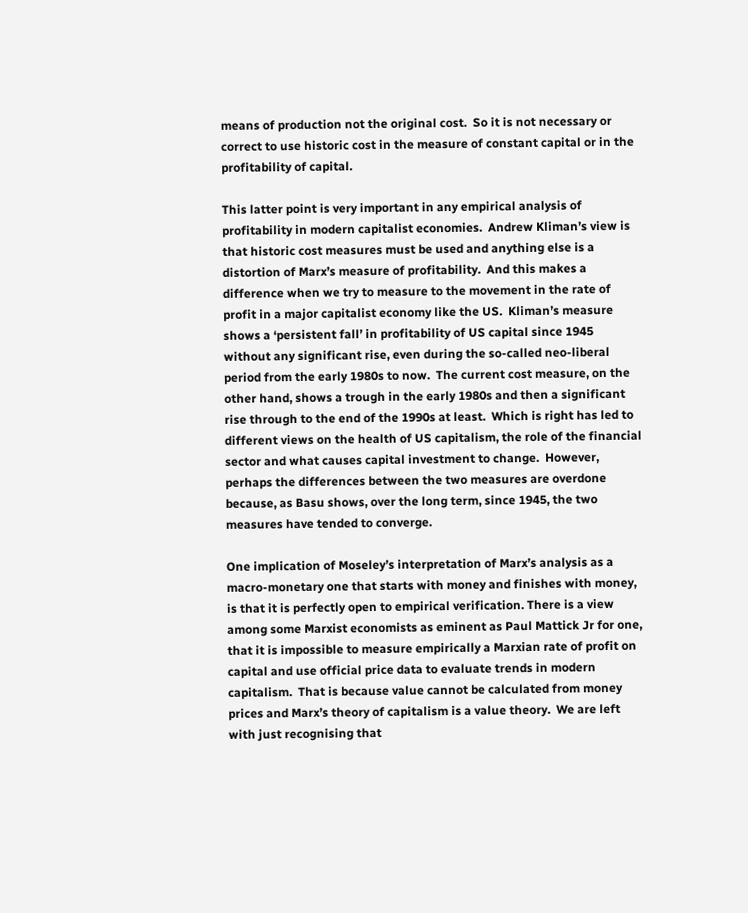means of production not the original cost.  So it is not necessary or correct to use historic cost in the measure of constant capital or in the profitability of capital.

This latter point is very important in any empirical analysis of profitability in modern capitalist economies.  Andrew Kliman’s view is that historic cost measures must be used and anything else is a distortion of Marx’s measure of profitability.  And this makes a difference when we try to measure to the movement in the rate of profit in a major capitalist economy like the US.  Kliman’s measure shows a ‘persistent fall’ in profitability of US capital since 1945 without any significant rise, even during the so-called neo-liberal period from the early 1980s to now.  The current cost measure, on the other hand, shows a trough in the early 1980s and then a significant rise through to the end of the 1990s at least.  Which is right has led to different views on the health of US capitalism, the role of the financial sector and what causes capital investment to change.  However, perhaps the differences between the two measures are overdone because, as Basu shows, over the long term, since 1945, the two measures have tended to converge.

One implication of Moseley’s interpretation of Marx’s analysis as a macro-monetary one that starts with money and finishes with money, is that it is perfectly open to empirical verification. There is a view among some Marxist economists as eminent as Paul Mattick Jr for one, that it is impossible to measure empirically a Marxian rate of profit on capital and use official price data to evaluate trends in modern capitalism.  That is because value cannot be calculated from money prices and Marx’s theory of capitalism is a value theory.  We are left with just recognising that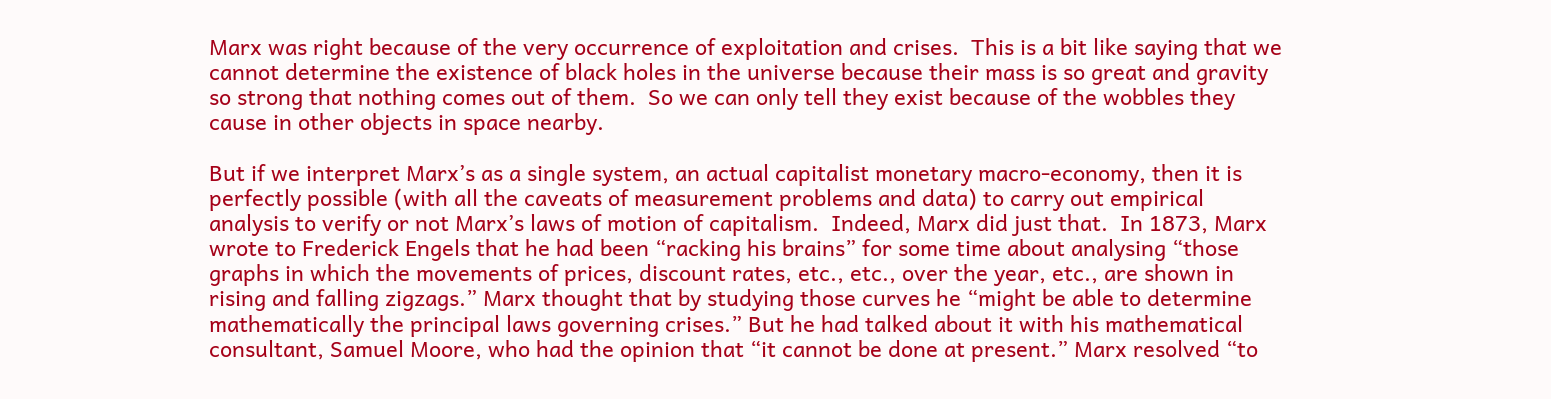Marx was right because of the very occurrence of exploitation and crises.  This is a bit like saying that we cannot determine the existence of black holes in the universe because their mass is so great and gravity so strong that nothing comes out of them.  So we can only tell they exist because of the wobbles they cause in other objects in space nearby.

But if we interpret Marx’s as a single system, an actual capitalist monetary macro-economy, then it is perfectly possible (with all the caveats of measurement problems and data) to carry out empirical analysis to verify or not Marx’s laws of motion of capitalism.  Indeed, Marx did just that.  In 1873, Marx wrote to Frederick Engels that he had been “racking his brains” for some time about analysing “those graphs in which the movements of prices, discount rates, etc., etc., over the year, etc., are shown in rising and falling zigzags.” Marx thought that by studying those curves he “might be able to determine mathematically the principal laws governing crises.” But he had talked about it with his mathematical consultant, Samuel Moore, who had the opinion that “it cannot be done at present.” Marx resolved “to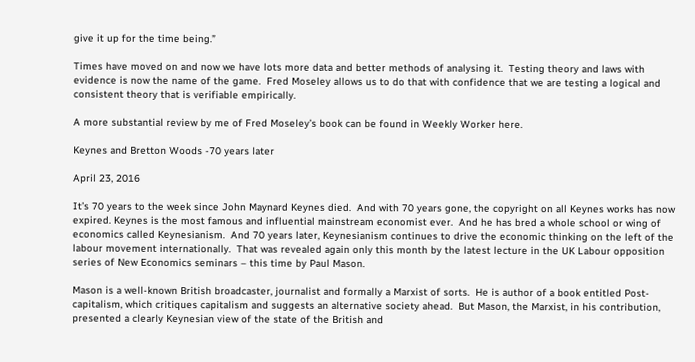give it up for the time being.”

Times have moved on and now we have lots more data and better methods of analysing it.  Testing theory and laws with evidence is now the name of the game.  Fred Moseley allows us to do that with confidence that we are testing a logical and consistent theory that is verifiable empirically.

A more substantial review by me of Fred Moseley’s book can be found in Weekly Worker here.

Keynes and Bretton Woods -70 years later

April 23, 2016

It’s 70 years to the week since John Maynard Keynes died.  And with 70 years gone, the copyright on all Keynes works has now expired. Keynes is the most famous and influential mainstream economist ever.  And he has bred a whole school or wing of economics called Keynesianism.  And 70 years later, Keynesianism continues to drive the economic thinking on the left of the labour movement internationally.  That was revealed again only this month by the latest lecture in the UK Labour opposition series of New Economics seminars – this time by Paul Mason.

Mason is a well-known British broadcaster, journalist and formally a Marxist of sorts.  He is author of a book entitled Post-capitalism, which critiques capitalism and suggests an alternative society ahead.  But Mason, the Marxist, in his contribution, presented a clearly Keynesian view of the state of the British and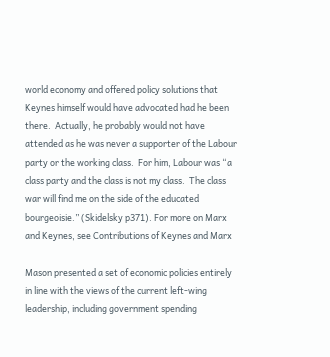world economy and offered policy solutions that Keynes himself would have advocated had he been there.  Actually, he probably would not have attended as he was never a supporter of the Labour party or the working class.  For him, Labour was “a class party and the class is not my class.  The class war will find me on the side of the educated bourgeoisie.” (Skidelsky p371). For more on Marx and Keynes, see Contributions of Keynes and Marx

Mason presented a set of economic policies entirely in line with the views of the current left-wing leadership, including government spending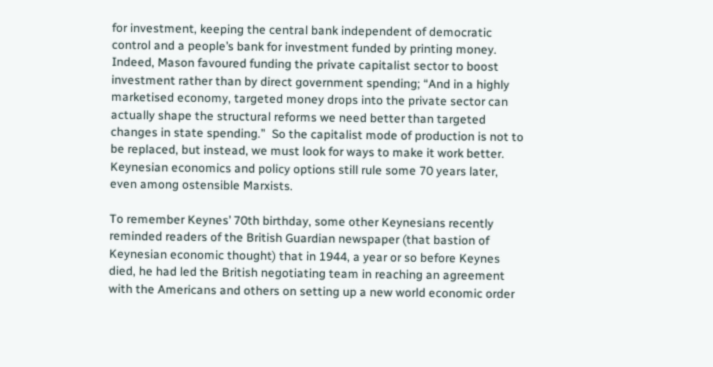for investment, keeping the central bank independent of democratic control and a people’s bank for investment funded by printing money.  Indeed, Mason favoured funding the private capitalist sector to boost investment rather than by direct government spending; “And in a highly marketised economy, targeted money drops into the private sector can actually shape the structural reforms we need better than targeted changes in state spending.”  So the capitalist mode of production is not to be replaced, but instead, we must look for ways to make it work better. Keynesian economics and policy options still rule some 70 years later, even among ostensible Marxists.

To remember Keynes’ 70th birthday, some other Keynesians recently reminded readers of the British Guardian newspaper (that bastion of Keynesian economic thought) that in 1944, a year or so before Keynes died, he had led the British negotiating team in reaching an agreement with the Americans and others on setting up a new world economic order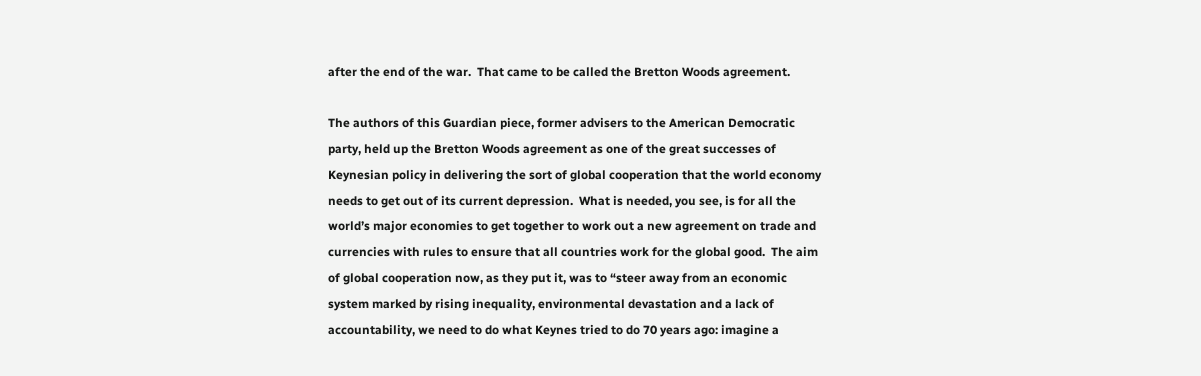after the end of the war.  That came to be called the Bretton Woods agreement.

The authors of this Guardian piece, former advisers to the American Democratic party, held up the Bretton Woods agreement as one of the great successes of Keynesian policy in delivering the sort of global cooperation that the world economy needs to get out of its current depression.  What is needed, you see, is for all the world’s major economies to get together to work out a new agreement on trade and currencies with rules to ensure that all countries work for the global good.  The aim of global cooperation now, as they put it, was to “steer away from an economic system marked by rising inequality, environmental devastation and a lack of accountability, we need to do what Keynes tried to do 70 years ago: imagine a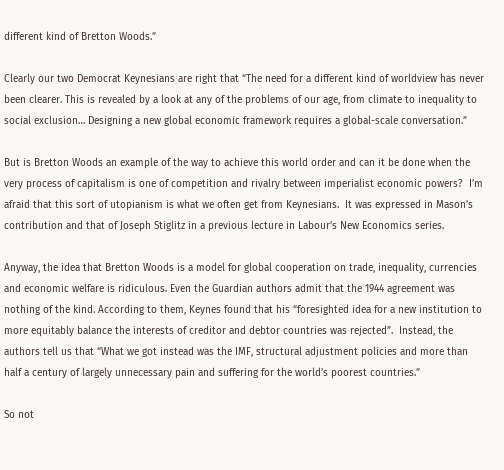different kind of Bretton Woods.”

Clearly our two Democrat Keynesians are right that “The need for a different kind of worldview has never been clearer. This is revealed by a look at any of the problems of our age, from climate to inequality to social exclusion… Designing a new global economic framework requires a global-scale conversation.”

But is Bretton Woods an example of the way to achieve this world order and can it be done when the very process of capitalism is one of competition and rivalry between imperialist economic powers?  I’m afraid that this sort of utopianism is what we often get from Keynesians.  It was expressed in Mason’s contribution and that of Joseph Stiglitz in a previous lecture in Labour’s New Economics series.

Anyway, the idea that Bretton Woods is a model for global cooperation on trade, inequality, currencies and economic welfare is ridiculous. Even the Guardian authors admit that the 1944 agreement was nothing of the kind. According to them, Keynes found that his “foresighted idea for a new institution to more equitably balance the interests of creditor and debtor countries was rejected”.  Instead, the authors tell us that “What we got instead was the IMF, structural adjustment policies and more than half a century of largely unnecessary pain and suffering for the world’s poorest countries.”

So not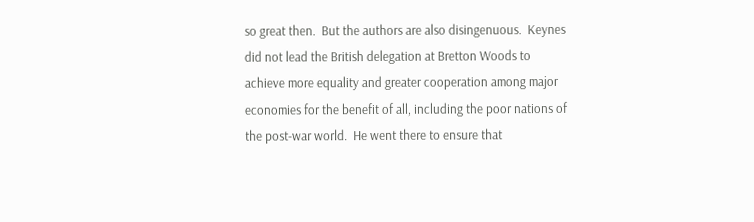so great then.  But the authors are also disingenuous.  Keynes did not lead the British delegation at Bretton Woods to achieve more equality and greater cooperation among major economies for the benefit of all, including the poor nations of the post-war world.  He went there to ensure that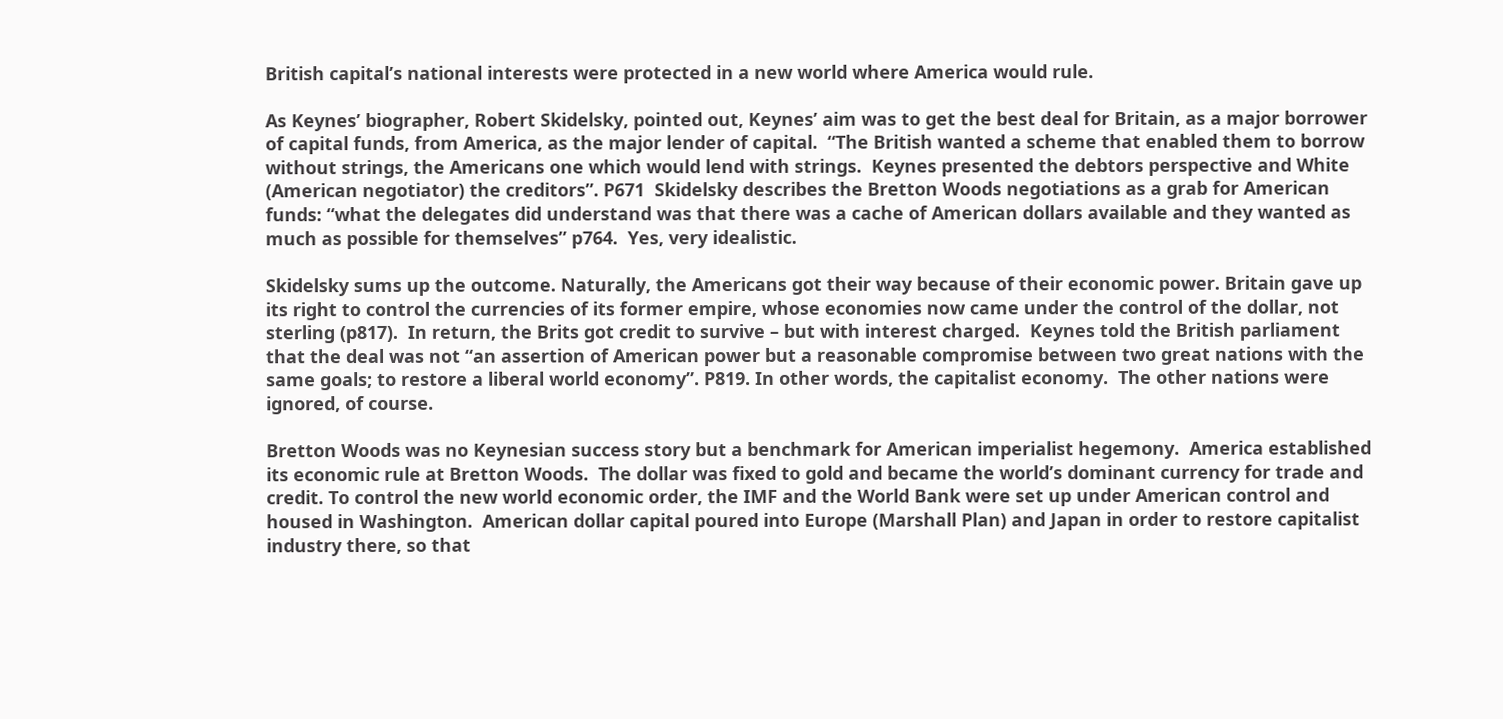British capital’s national interests were protected in a new world where America would rule.

As Keynes’ biographer, Robert Skidelsky, pointed out, Keynes’ aim was to get the best deal for Britain, as a major borrower of capital funds, from America, as the major lender of capital.  “The British wanted a scheme that enabled them to borrow without strings, the Americans one which would lend with strings.  Keynes presented the debtors perspective and White (American negotiator) the creditors”. P671  Skidelsky describes the Bretton Woods negotiations as a grab for American funds: “what the delegates did understand was that there was a cache of American dollars available and they wanted as much as possible for themselves” p764.  Yes, very idealistic.

Skidelsky sums up the outcome. Naturally, the Americans got their way because of their economic power. Britain gave up its right to control the currencies of its former empire, whose economies now came under the control of the dollar, not sterling (p817).  In return, the Brits got credit to survive – but with interest charged.  Keynes told the British parliament that the deal was not “an assertion of American power but a reasonable compromise between two great nations with the same goals; to restore a liberal world economy”. P819. In other words, the capitalist economy.  The other nations were ignored, of course.

Bretton Woods was no Keynesian success story but a benchmark for American imperialist hegemony.  America established its economic rule at Bretton Woods.  The dollar was fixed to gold and became the world’s dominant currency for trade and credit. To control the new world economic order, the IMF and the World Bank were set up under American control and housed in Washington.  American dollar capital poured into Europe (Marshall Plan) and Japan in order to restore capitalist industry there, so that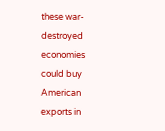these war-destroyed economies could buy American exports in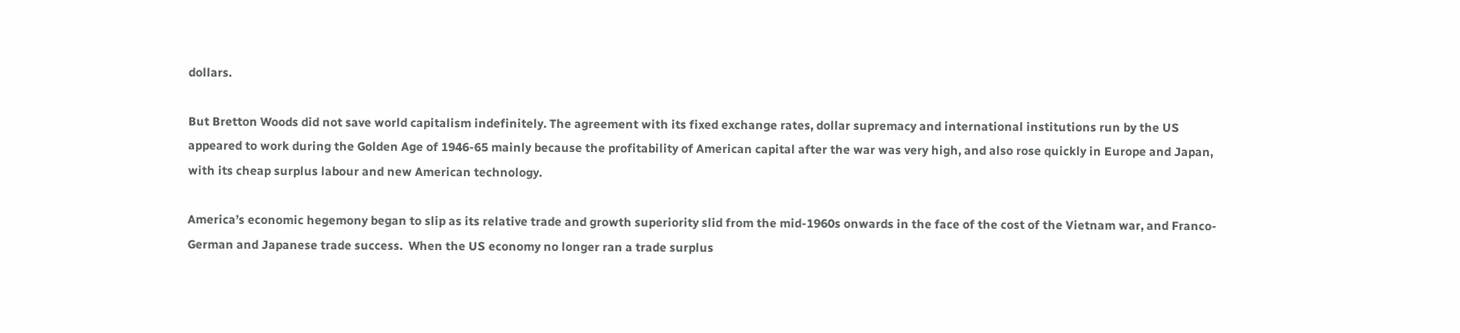dollars.

But Bretton Woods did not save world capitalism indefinitely. The agreement with its fixed exchange rates, dollar supremacy and international institutions run by the US appeared to work during the Golden Age of 1946-65 mainly because the profitability of American capital after the war was very high, and also rose quickly in Europe and Japan, with its cheap surplus labour and new American technology.

America’s economic hegemony began to slip as its relative trade and growth superiority slid from the mid-1960s onwards in the face of the cost of the Vietnam war, and Franco-German and Japanese trade success.  When the US economy no longer ran a trade surplus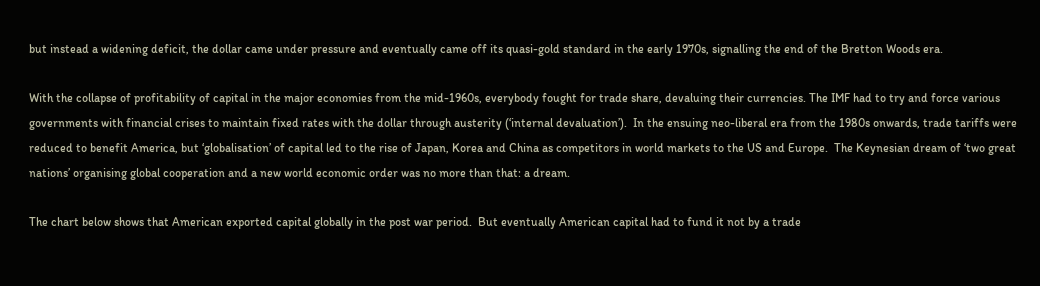but instead a widening deficit, the dollar came under pressure and eventually came off its quasi-gold standard in the early 1970s, signalling the end of the Bretton Woods era.

With the collapse of profitability of capital in the major economies from the mid-1960s, everybody fought for trade share, devaluing their currencies. The IMF had to try and force various governments with financial crises to maintain fixed rates with the dollar through austerity (‘internal devaluation’).  In the ensuing neo-liberal era from the 1980s onwards, trade tariffs were reduced to benefit America, but ‘globalisation’ of capital led to the rise of Japan, Korea and China as competitors in world markets to the US and Europe.  The Keynesian dream of ‘two great nations’ organising global cooperation and a new world economic order was no more than that: a dream.

The chart below shows that American exported capital globally in the post war period.  But eventually American capital had to fund it not by a trade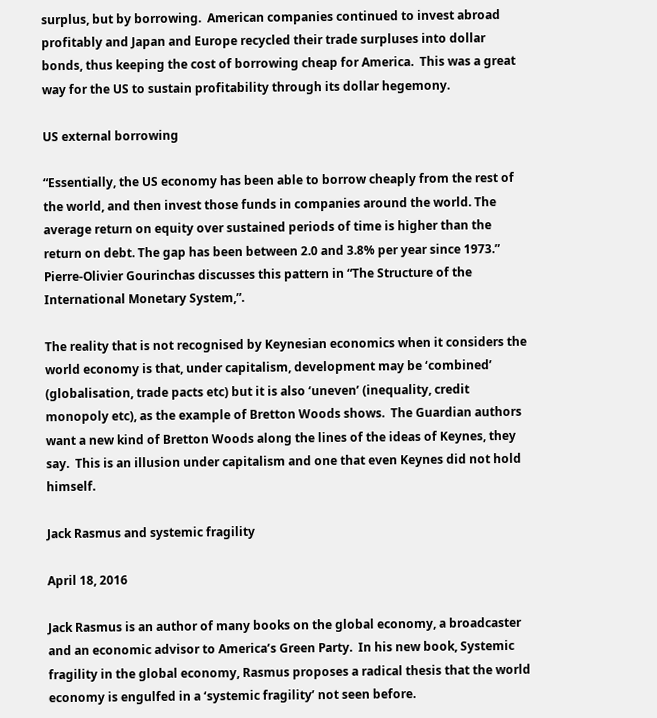surplus, but by borrowing.  American companies continued to invest abroad profitably and Japan and Europe recycled their trade surpluses into dollar bonds, thus keeping the cost of borrowing cheap for America.  This was a great way for the US to sustain profitability through its dollar hegemony.

US external borrowing

“Essentially, the US economy has been able to borrow cheaply from the rest of the world, and then invest those funds in companies around the world. The average return on equity over sustained periods of time is higher than the return on debt. The gap has been between 2.0 and 3.8% per year since 1973.”   Pierre-Olivier Gourinchas discusses this pattern in “The Structure of the International Monetary System,”.

The reality that is not recognised by Keynesian economics when it considers the world economy is that, under capitalism, development may be ‘combined’ (globalisation, trade pacts etc) but it is also ‘uneven’ (inequality, credit monopoly etc), as the example of Bretton Woods shows.  The Guardian authors want a new kind of Bretton Woods along the lines of the ideas of Keynes, they say.  This is an illusion under capitalism and one that even Keynes did not hold himself.

Jack Rasmus and systemic fragility

April 18, 2016

Jack Rasmus is an author of many books on the global economy, a broadcaster and an economic advisor to America’s Green Party.  In his new book, Systemic fragility in the global economy, Rasmus proposes a radical thesis that the world economy is engulfed in a ‘systemic fragility’ not seen before.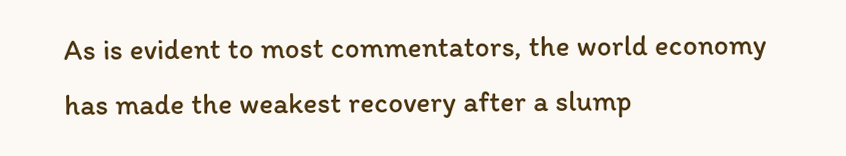As is evident to most commentators, the world economy has made the weakest recovery after a slump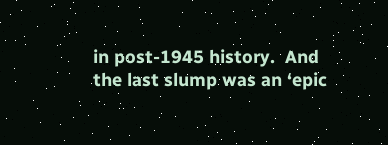in post-1945 history.  And the last slump was an ‘epic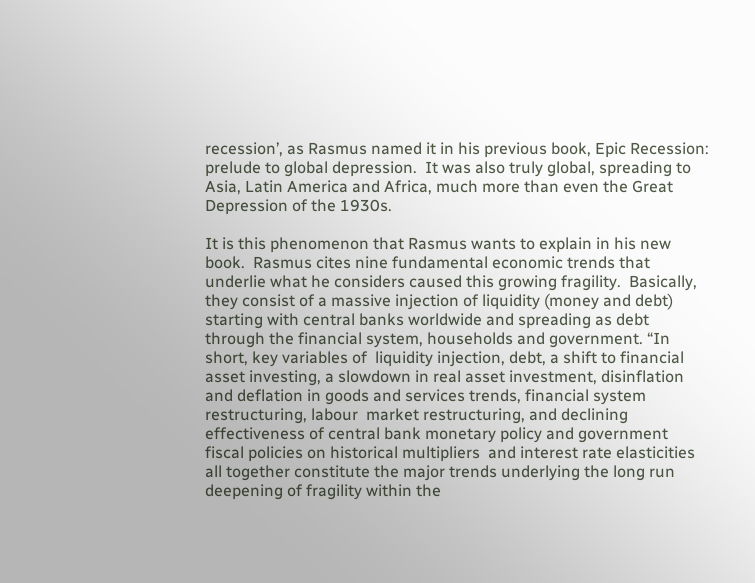recession’, as Rasmus named it in his previous book, Epic Recession: prelude to global depression.  It was also truly global, spreading to Asia, Latin America and Africa, much more than even the Great Depression of the 1930s.

It is this phenomenon that Rasmus wants to explain in his new book.  Rasmus cites nine fundamental economic trends that underlie what he considers caused this growing fragility.  Basically, they consist of a massive injection of liquidity (money and debt) starting with central banks worldwide and spreading as debt through the financial system, households and government. “In short, key variables of  liquidity injection, debt, a shift to financial  asset investing, a slowdown in real asset investment, disinflation and deflation in goods and services trends, financial system restructuring, labour  market restructuring, and declining effectiveness of central bank monetary policy and government fiscal policies on historical multipliers  and interest rate elasticities all together constitute the major trends underlying the long run deepening of fragility within the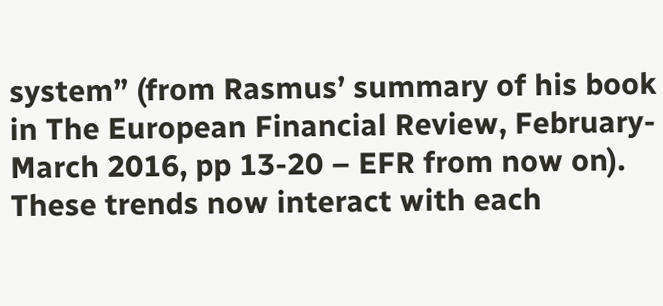system” (from Rasmus’ summary of his book in The European Financial Review, February-March 2016, pp 13-20 – EFR from now on). These trends now interact with each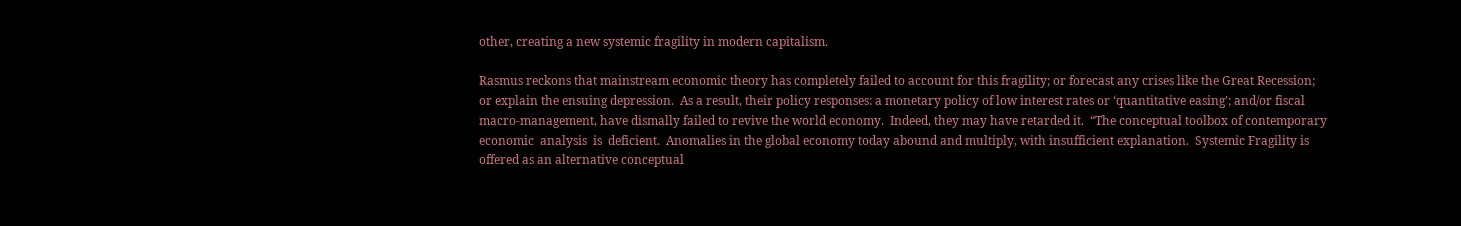other, creating a new systemic fragility in modern capitalism.

Rasmus reckons that mainstream economic theory has completely failed to account for this fragility; or forecast any crises like the Great Recession; or explain the ensuing depression.  As a result, their policy responses: a monetary policy of low interest rates or ‘quantitative easing’; and/or fiscal macro-management, have dismally failed to revive the world economy.  Indeed, they may have retarded it.  “The conceptual toolbox of contemporary economic  analysis  is  deficient.  Anomalies in the global economy today abound and multiply, with insufficient explanation.  Systemic Fragility is offered as an alternative conceptual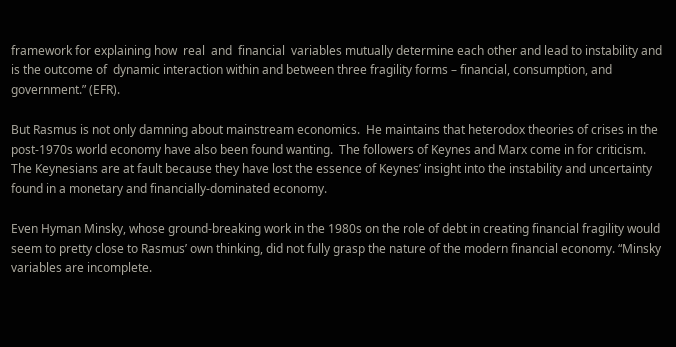framework for explaining how  real  and  financial  variables mutually determine each other and lead to instability and is the outcome of  dynamic interaction within and between three fragility forms – financial, consumption, and government.” (EFR).

But Rasmus is not only damning about mainstream economics.  He maintains that heterodox theories of crises in the post-1970s world economy have also been found wanting.  The followers of Keynes and Marx come in for criticism.  The Keynesians are at fault because they have lost the essence of Keynes’ insight into the instability and uncertainty found in a monetary and financially-dominated economy.

Even Hyman Minsky, whose ground-breaking work in the 1980s on the role of debt in creating financial fragility would seem to pretty close to Rasmus’ own thinking, did not fully grasp the nature of the modern financial economy. “Minsky variables are incomplete.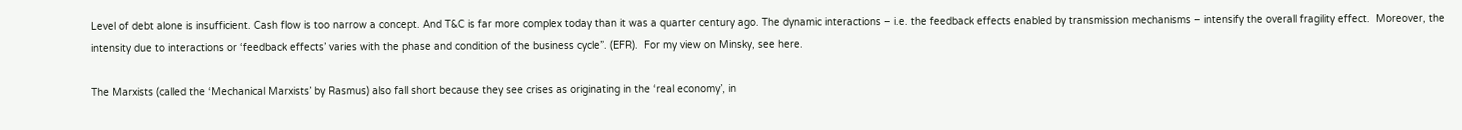Level of debt alone is insufficient. Cash flow is too narrow a concept. And T&C is far more complex today than it was a quarter century ago. The dynamic interactions – i.e. the feedback effects enabled by transmission mechanisms – intensify the overall fragility effect.  Moreover, the intensity due to interactions or ‘feedback effects’ varies with the phase and condition of the business cycle”. (EFR).  For my view on Minsky, see here.

The Marxists (called the ‘Mechanical Marxists’ by Rasmus) also fall short because they see crises as originating in the ‘real economy’, in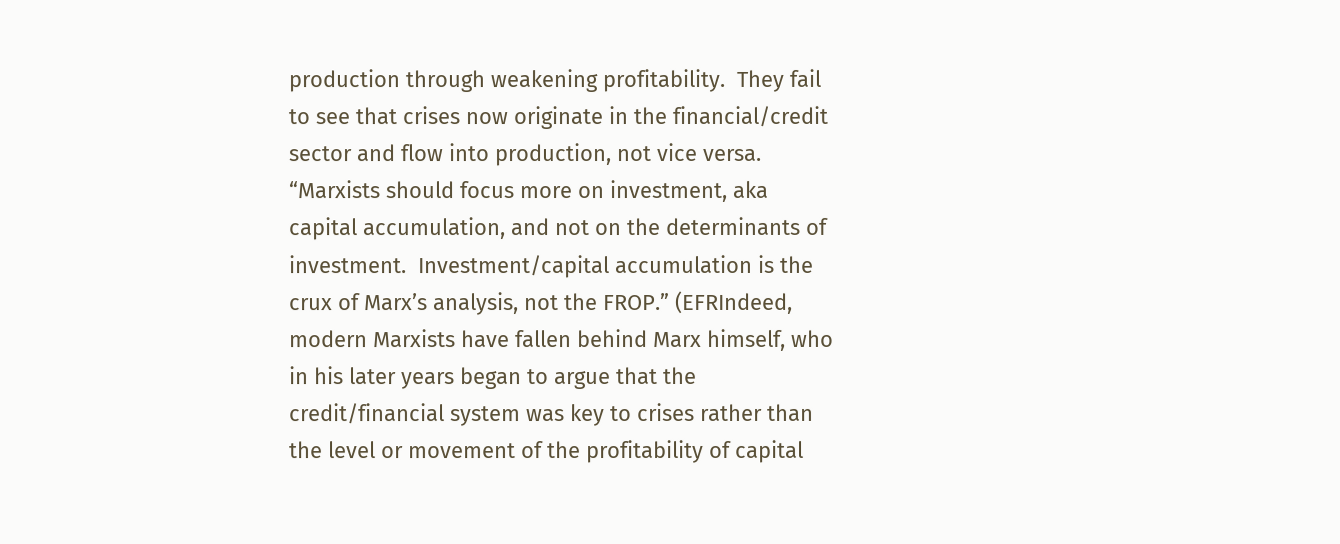production through weakening profitability.  They fail to see that crises now originate in the financial/credit sector and flow into production, not vice versa.  “Marxists should focus more on investment, aka capital accumulation, and not on the determinants of investment.  Investment/capital accumulation is the crux of Marx’s analysis, not the FROP.” (EFRIndeed, modern Marxists have fallen behind Marx himself, who in his later years began to argue that the credit/financial system was key to crises rather than the level or movement of the profitability of capital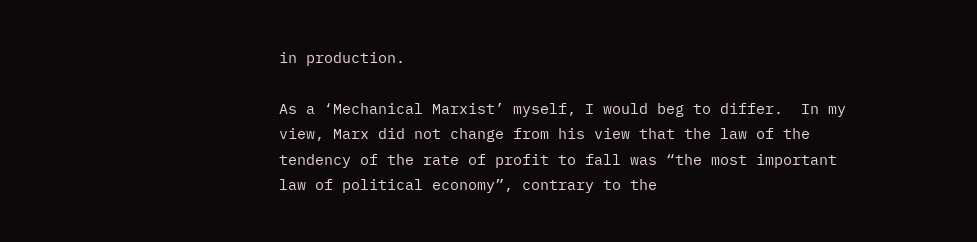in production.

As a ‘Mechanical Marxist’ myself, I would beg to differ.  In my view, Marx did not change from his view that the law of the tendency of the rate of profit to fall was “the most important law of political economy”, contrary to the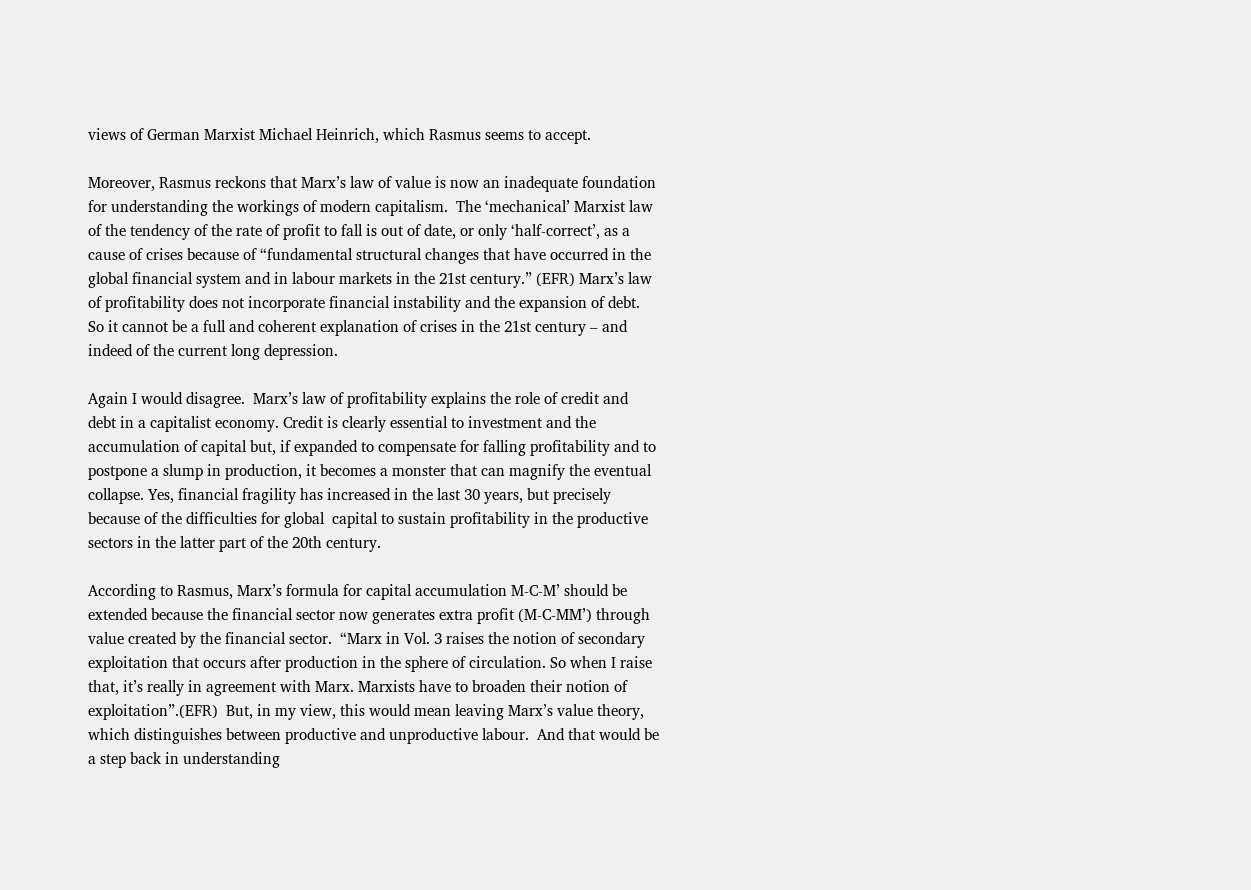views of German Marxist Michael Heinrich, which Rasmus seems to accept.

Moreover, Rasmus reckons that Marx’s law of value is now an inadequate foundation for understanding the workings of modern capitalism.  The ‘mechanical’ Marxist law of the tendency of the rate of profit to fall is out of date, or only ‘half-correct’, as a cause of crises because of “fundamental structural changes that have occurred in the global financial system and in labour markets in the 21st century.” (EFR) Marx’s law of profitability does not incorporate financial instability and the expansion of debt.  So it cannot be a full and coherent explanation of crises in the 21st century – and indeed of the current long depression.

Again I would disagree.  Marx’s law of profitability explains the role of credit and debt in a capitalist economy. Credit is clearly essential to investment and the accumulation of capital but, if expanded to compensate for falling profitability and to postpone a slump in production, it becomes a monster that can magnify the eventual collapse. Yes, financial fragility has increased in the last 30 years, but precisely because of the difficulties for global  capital to sustain profitability in the productive sectors in the latter part of the 20th century.

According to Rasmus, Marx’s formula for capital accumulation M-C-M’ should be extended because the financial sector now generates extra profit (M-C-MM’) through value created by the financial sector.  “Marx in Vol. 3 raises the notion of secondary exploitation that occurs after production in the sphere of circulation. So when I raise that, it’s really in agreement with Marx. Marxists have to broaden their notion of exploitation”.(EFR)  But, in my view, this would mean leaving Marx’s value theory, which distinguishes between productive and unproductive labour.  And that would be a step back in understanding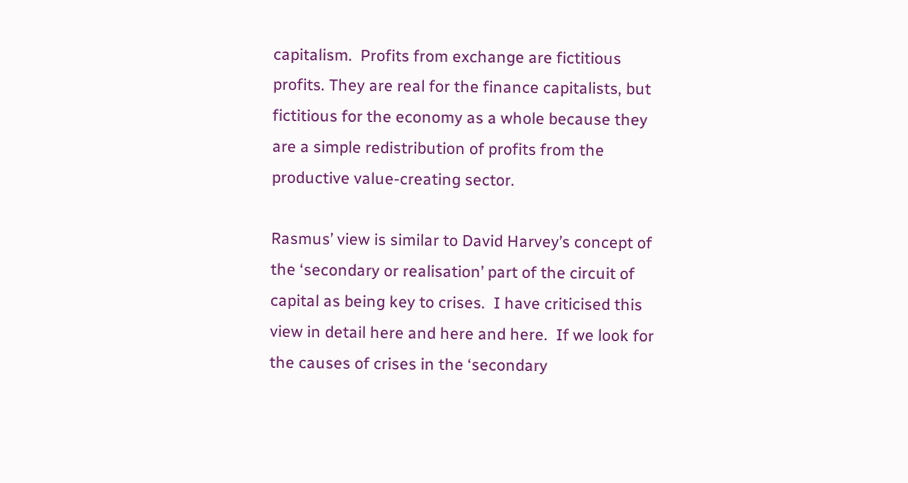capitalism.  Profits from exchange are fictitious profits. They are real for the finance capitalists, but fictitious for the economy as a whole because they are a simple redistribution of profits from the productive value-creating sector.

Rasmus’ view is similar to David Harvey’s concept of the ‘secondary or realisation’ part of the circuit of capital as being key to crises.  I have criticised this view in detail here and here and here.  If we look for the causes of crises in the ‘secondary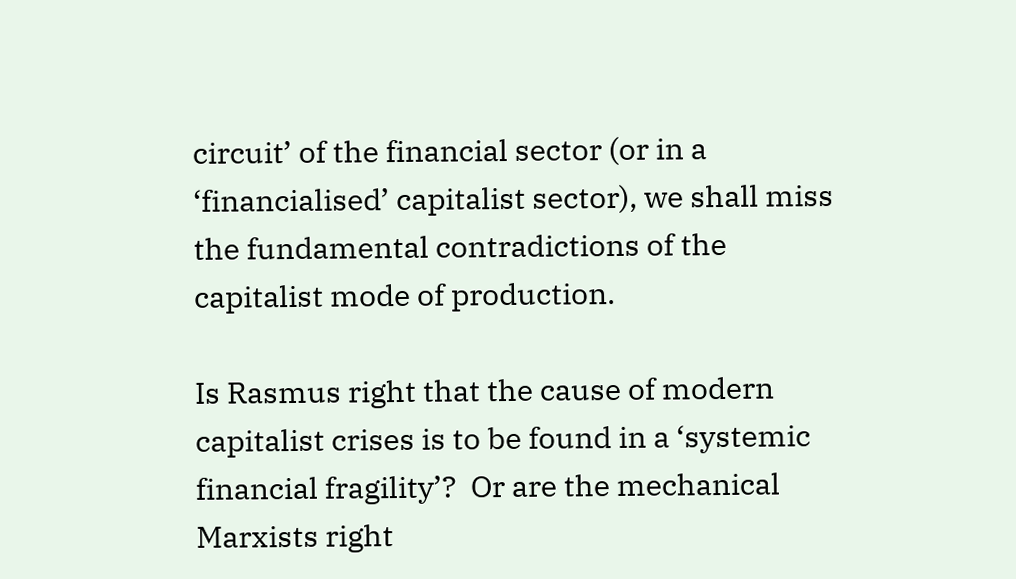circuit’ of the financial sector (or in a ‘financialised’ capitalist sector), we shall miss the fundamental contradictions of the capitalist mode of production.

Is Rasmus right that the cause of modern capitalist crises is to be found in a ‘systemic financial fragility’?  Or are the mechanical Marxists right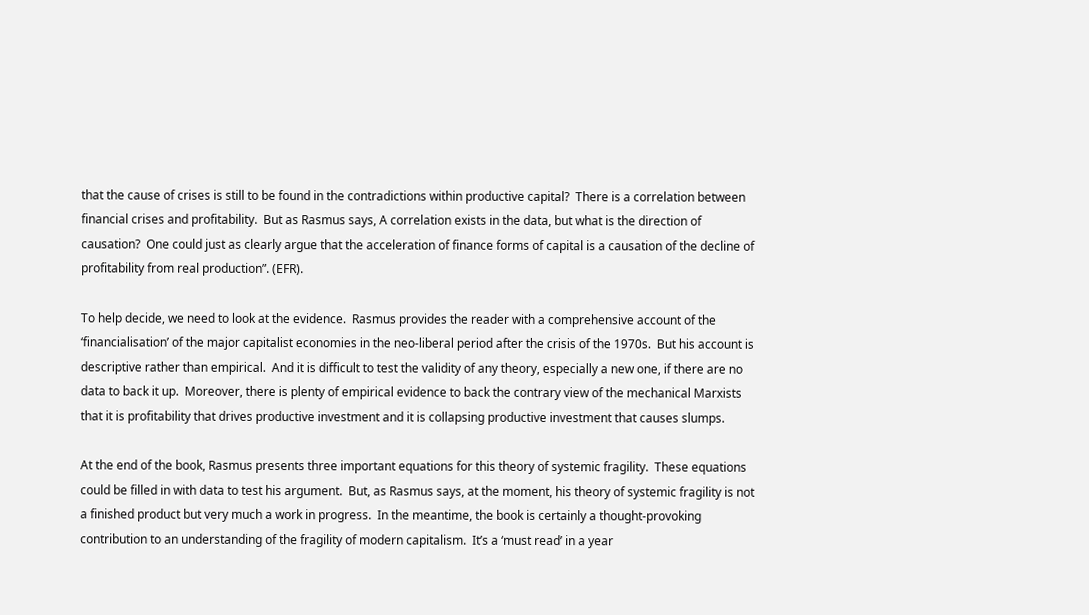that the cause of crises is still to be found in the contradictions within productive capital?  There is a correlation between financial crises and profitability.  But as Rasmus says, A correlation exists in the data, but what is the direction of causation?  One could just as clearly argue that the acceleration of finance forms of capital is a causation of the decline of profitability from real production”. (EFR).

To help decide, we need to look at the evidence.  Rasmus provides the reader with a comprehensive account of the ‘financialisation’ of the major capitalist economies in the neo-liberal period after the crisis of the 1970s.  But his account is descriptive rather than empirical.  And it is difficult to test the validity of any theory, especially a new one, if there are no data to back it up.  Moreover, there is plenty of empirical evidence to back the contrary view of the mechanical Marxists that it is profitability that drives productive investment and it is collapsing productive investment that causes slumps.

At the end of the book, Rasmus presents three important equations for this theory of systemic fragility.  These equations could be filled in with data to test his argument.  But, as Rasmus says, at the moment, his theory of systemic fragility is not a finished product but very much a work in progress.  In the meantime, the book is certainly a thought-provoking contribution to an understanding of the fragility of modern capitalism.  It’s a ‘must read’ in a year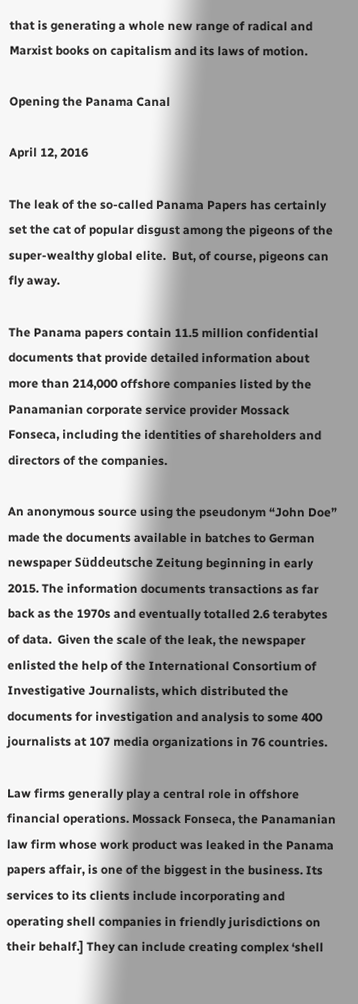that is generating a whole new range of radical and Marxist books on capitalism and its laws of motion.

Opening the Panama Canal

April 12, 2016

The leak of the so-called Panama Papers has certainly set the cat of popular disgust among the pigeons of the super-wealthy global elite.  But, of course, pigeons can fly away.

The Panama papers contain 11.5 million confidential documents that provide detailed information about more than 214,000 offshore companies listed by the Panamanian corporate service provider Mossack Fonseca, including the identities of shareholders and directors of the companies.

An anonymous source using the pseudonym “John Doe” made the documents available in batches to German newspaper Süddeutsche Zeitung beginning in early 2015. The information documents transactions as far back as the 1970s and eventually totalled 2.6 terabytes of data.  Given the scale of the leak, the newspaper enlisted the help of the International Consortium of Investigative Journalists, which distributed the documents for investigation and analysis to some 400 journalists at 107 media organizations in 76 countries.

Law firms generally play a central role in offshore financial operations. Mossack Fonseca, the Panamanian law firm whose work product was leaked in the Panama papers affair, is one of the biggest in the business. Its services to its clients include incorporating and operating shell companies in friendly jurisdictions on their behalf.] They can include creating complex ‘shell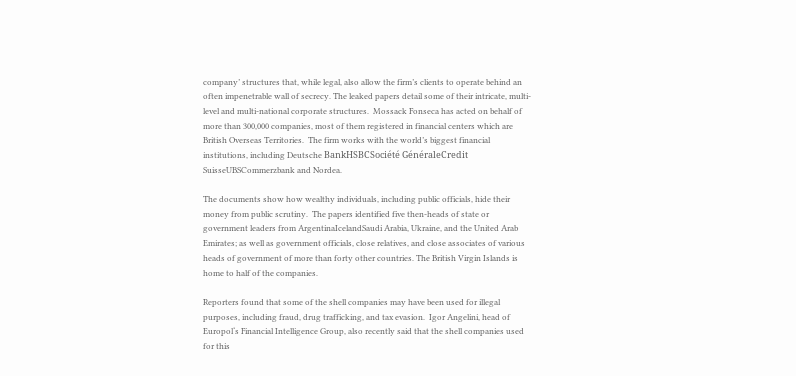company’ structures that, while legal, also allow the firm’s clients to operate behind an often impenetrable wall of secrecy. The leaked papers detail some of their intricate, multi-level and multi-national corporate structures.  Mossack Fonseca has acted on behalf of more than 300,000 companies, most of them registered in financial centers which are British Overseas Territories.  The firm works with the world’s biggest financial institutions, including Deutsche BankHSBCSociété GénéraleCredit SuisseUBSCommerzbank and Nordea.

The documents show how wealthy individuals, including public officials, hide their money from public scrutiny.  The papers identified five then-heads of state or government leaders from ArgentinaIcelandSaudi Arabia, Ukraine, and the United Arab Emirates; as well as government officials, close relatives, and close associates of various heads of government of more than forty other countries. The British Virgin Islands is home to half of the companies.

Reporters found that some of the shell companies may have been used for illegal purposes, including fraud, drug trafficking, and tax evasion.  Igor Angelini, head of Europol‘s Financial Intelligence Group, also recently said that the shell companies used for this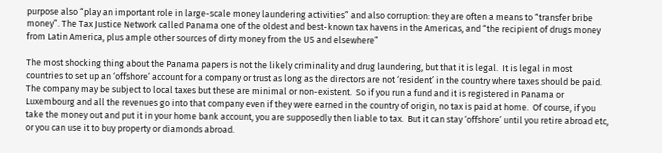purpose also “play an important role in large-scale money laundering activities” and also corruption: they are often a means to “transfer bribe money”. The Tax Justice Network called Panama one of the oldest and best-known tax havens in the Americas, and “the recipient of drugs money from Latin America, plus ample other sources of dirty money from the US and elsewhere”

The most shocking thing about the Panama papers is not the likely criminality and drug laundering, but that it is legal.  It is legal in most countries to set up an ‘offshore’ account for a company or trust as long as the directors are not ‘resident’ in the country where taxes should be paid. The company may be subject to local taxes but these are minimal or non-existent.  So if you run a fund and it is registered in Panama or Luxembourg and all the revenues go into that company even if they were earned in the country of origin, no tax is paid at home.  Of course, if you take the money out and put it in your home bank account, you are supposedly then liable to tax.  But it can stay ‘offshore’ until you retire abroad etc, or you can use it to buy property or diamonds abroad.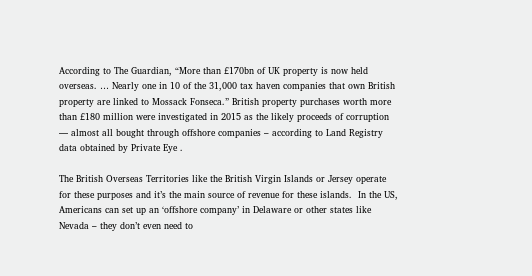According to The Guardian, “More than £170bn of UK property is now held overseas. … Nearly one in 10 of the 31,000 tax haven companies that own British property are linked to Mossack Fonseca.” British property purchases worth more than £180 million were investigated in 2015 as the likely proceeds of corruption — almost all bought through offshore companies – according to Land Registry data obtained by Private Eye .

The British Overseas Territories like the British Virgin Islands or Jersey operate for these purposes and it’s the main source of revenue for these islands.  In the US, Americans can set up an ‘offshore company’ in Delaware or other states like Nevada – they don’t even need to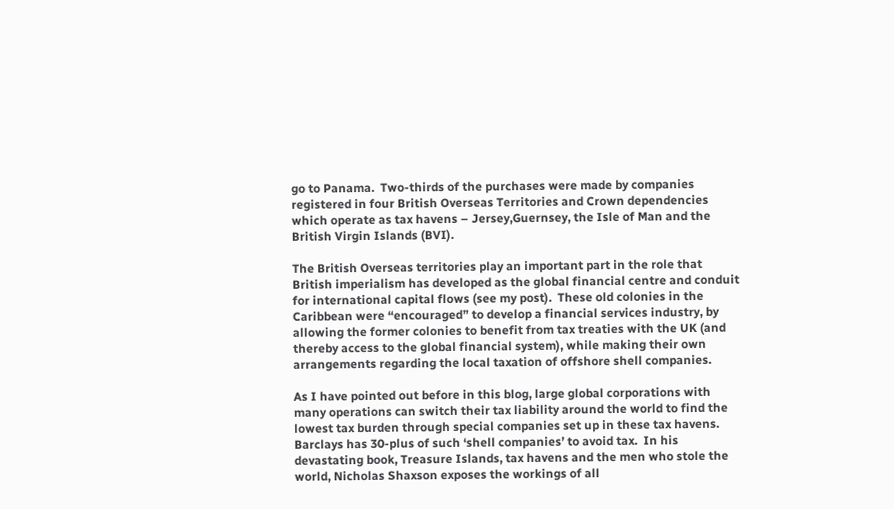go to Panama.  Two-thirds of the purchases were made by companies registered in four British Overseas Territories and Crown dependencies which operate as tax havens – Jersey,Guernsey, the Isle of Man and the British Virgin Islands (BVI).

The British Overseas territories play an important part in the role that British imperialism has developed as the global financial centre and conduit for international capital flows (see my post).  These old colonies in the Caribbean were “encouraged” to develop a financial services industry, by allowing the former colonies to benefit from tax treaties with the UK (and thereby access to the global financial system), while making their own arrangements regarding the local taxation of offshore shell companies.

As I have pointed out before in this blog, large global corporations with many operations can switch their tax liability around the world to find the lowest tax burden through special companies set up in these tax havens.  Barclays has 30-plus of such ‘shell companies’ to avoid tax.  In his devastating book, Treasure Islands, tax havens and the men who stole the world, Nicholas Shaxson exposes the workings of all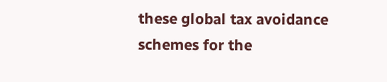these global tax avoidance schemes for the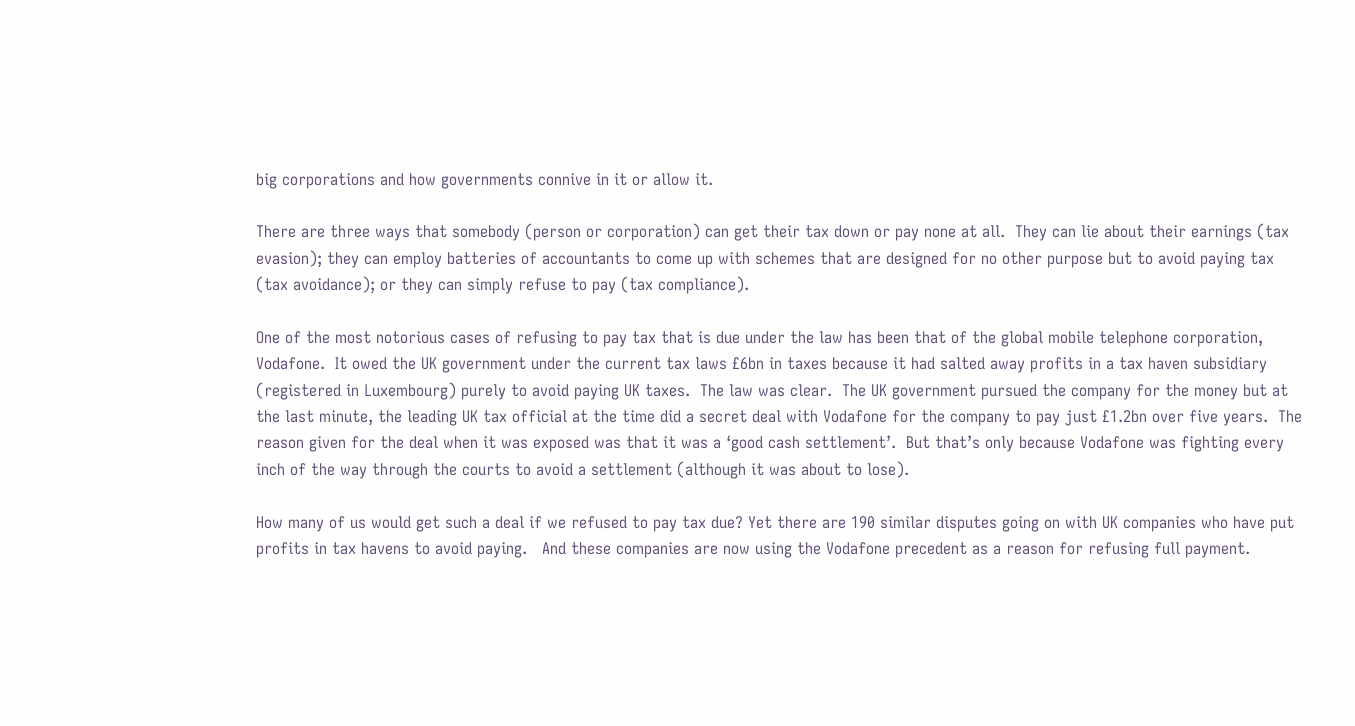big corporations and how governments connive in it or allow it.

There are three ways that somebody (person or corporation) can get their tax down or pay none at all.  They can lie about their earnings (tax evasion); they can employ batteries of accountants to come up with schemes that are designed for no other purpose but to avoid paying tax (tax avoidance); or they can simply refuse to pay (tax compliance).

One of the most notorious cases of refusing to pay tax that is due under the law has been that of the global mobile telephone corporation, Vodafone.  It owed the UK government under the current tax laws £6bn in taxes because it had salted away profits in a tax haven subsidiary (registered in Luxembourg) purely to avoid paying UK taxes.  The law was clear.  The UK government pursued the company for the money but at the last minute, the leading UK tax official at the time did a secret deal with Vodafone for the company to pay just £1.2bn over five years.  The reason given for the deal when it was exposed was that it was a ‘good cash settlement’.  But that’s only because Vodafone was fighting every inch of the way through the courts to avoid a settlement (although it was about to lose).

How many of us would get such a deal if we refused to pay tax due? Yet there are 190 similar disputes going on with UK companies who have put profits in tax havens to avoid paying.   And these companies are now using the Vodafone precedent as a reason for refusing full payment.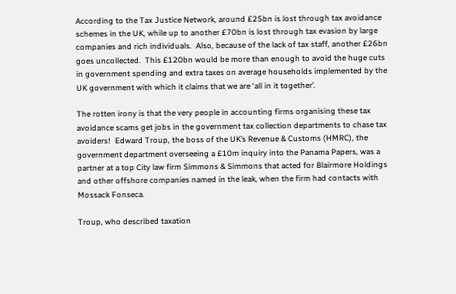According to the Tax Justice Network, around £25bn is lost through tax avoidance schemes in the UK, while up to another £70bn is lost through tax evasion by large companies and rich individuals.  Also, because of the lack of tax staff, another £26bn goes uncollected.  This £120bn would be more than enough to avoid the huge cuts in government spending and extra taxes on average households implemented by the UK government with which it claims that we are ‘all in it together’.

The rotten irony is that the very people in accounting firms organising these tax avoidance scams get jobs in the government tax collection departments to chase tax avoiders!  Edward Troup, the boss of the UK’s Revenue & Customs (HMRC), the government department overseeing a £10m inquiry into the Panama Papers, was a partner at a top City law firm Simmons & Simmons that acted for Blairmore Holdings and other offshore companies named in the leak, when the firm had contacts with Mossack Fonseca.

Troup, who described taxation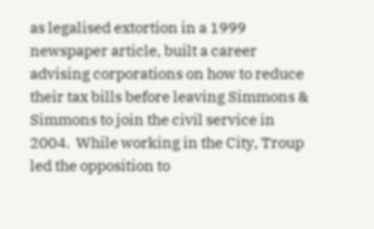as legalised extortion in a 1999 newspaper article, built a career advising corporations on how to reduce their tax bills before leaving Simmons & Simmons to join the civil service in 2004.  While working in the City, Troup led the opposition to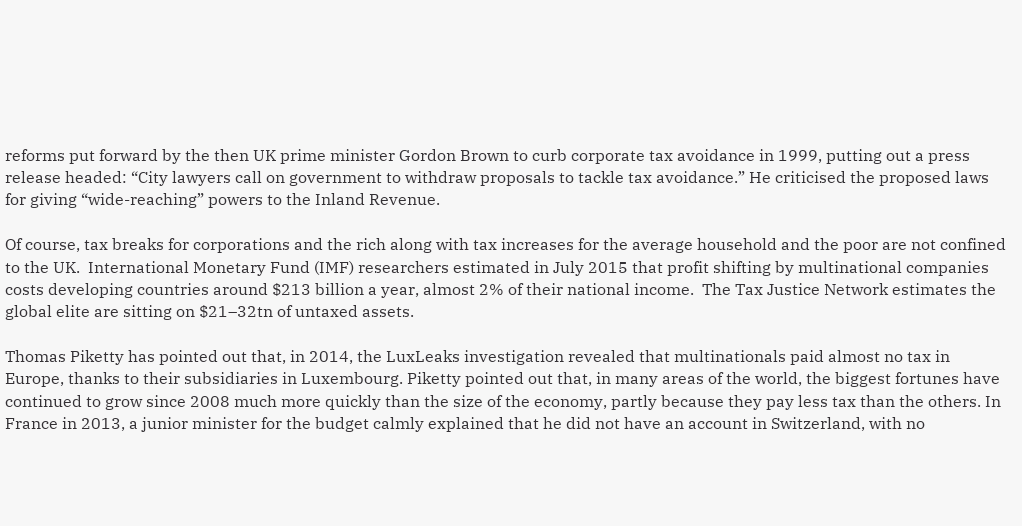reforms put forward by the then UK prime minister Gordon Brown to curb corporate tax avoidance in 1999, putting out a press release headed: “City lawyers call on government to withdraw proposals to tackle tax avoidance.” He criticised the proposed laws for giving “wide-reaching” powers to the Inland Revenue.

Of course, tax breaks for corporations and the rich along with tax increases for the average household and the poor are not confined to the UK.  International Monetary Fund (IMF) researchers estimated in July 2015 that profit shifting by multinational companies costs developing countries around $213 billion a year, almost 2% of their national income.  The Tax Justice Network estimates the global elite are sitting on $21–32tn of untaxed assets.

Thomas Piketty has pointed out that, in 2014, the LuxLeaks investigation revealed that multinationals paid almost no tax in Europe, thanks to their subsidiaries in Luxembourg. Piketty pointed out that, in many areas of the world, the biggest fortunes have continued to grow since 2008 much more quickly than the size of the economy, partly because they pay less tax than the others. In France in 2013, a junior minister for the budget calmly explained that he did not have an account in Switzerland, with no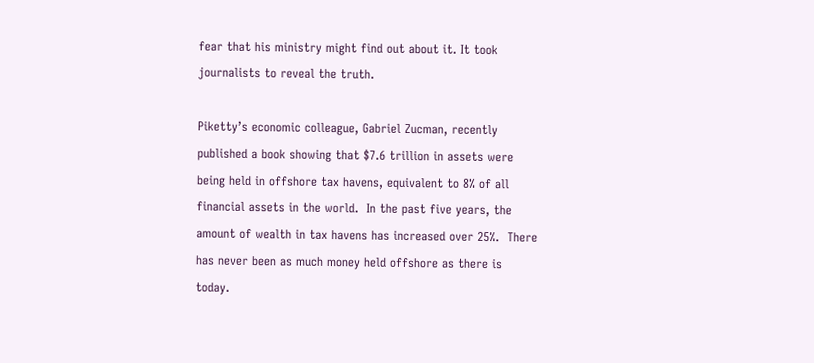fear that his ministry might find out about it. It took journalists to reveal the truth.

Piketty’s economic colleague, Gabriel Zucman, recently published a book showing that $7.6 trillion in assets were being held in offshore tax havens, equivalent to 8% of all financial assets in the world.  In the past five years, the amount of wealth in tax havens has increased over 25%.  There has never been as much money held offshore as there is today.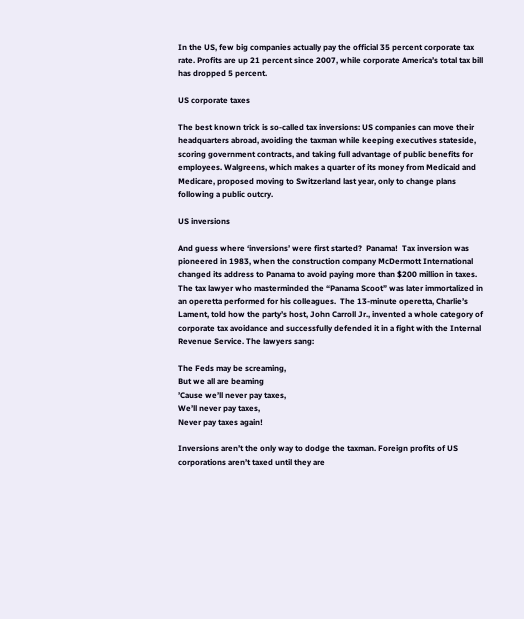In the US, few big companies actually pay the official 35 percent corporate tax rate. Profits are up 21 percent since 2007, while corporate America’s total tax bill has dropped 5 percent.

US corporate taxes

The best known trick is so-called tax inversions: US companies can move their headquarters abroad, avoiding the taxman while keeping executives stateside, scoring government contracts, and taking full advantage of public benefits for employees. Walgreens, which makes a quarter of its money from Medicaid and Medicare, proposed moving to Switzerland last year, only to change plans following a public outcry.

US inversions

And guess where ‘inversions’ were first started?  Panama!  Tax inversion was pioneered in 1983, when the construction company McDermott International changed its address to Panama to avoid paying more than $200 million in taxes. The tax lawyer who masterminded the “Panama Scoot” was later immortalized in an operetta performed for his colleagues.  The 13-minute operetta, Charlie’s Lament, told how the party’s host, John Carroll Jr., invented a whole category of corporate tax avoidance and successfully defended it in a fight with the Internal Revenue Service. The lawyers sang:

The Feds may be screaming,
But we all are beaming
’Cause we’ll never pay taxes,
We’ll never pay taxes,
Never pay taxes again!

Inversions aren’t the only way to dodge the taxman. Foreign profits of US corporations aren’t taxed until they are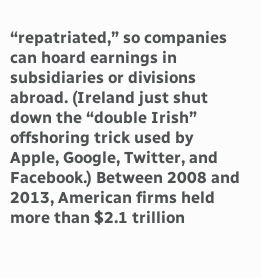“repatriated,” so companies can hoard earnings in subsidiaries or divisions abroad. (Ireland just shut down the “double Irish” offshoring trick used by Apple, Google, Twitter, and Facebook.) Between 2008 and 2013, American firms held more than $2.1 trillion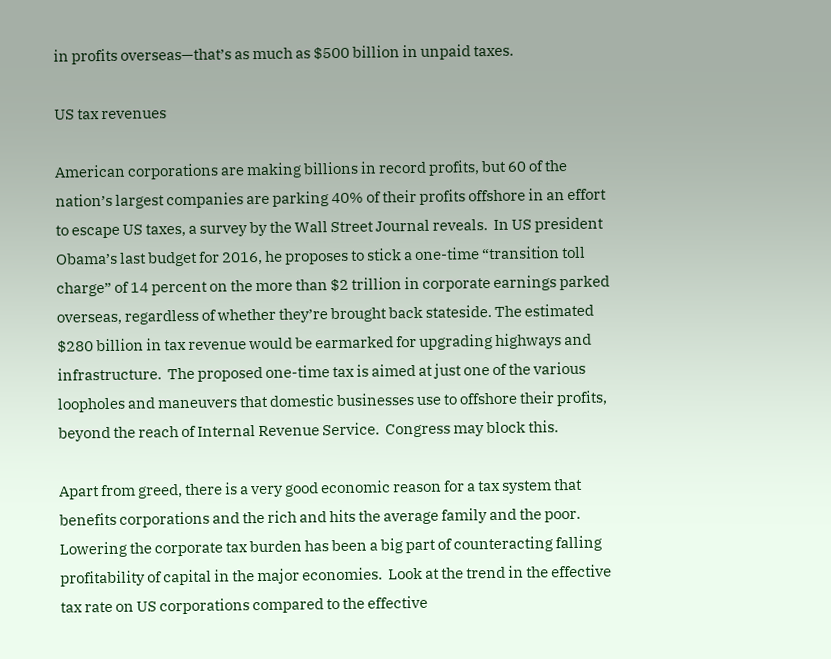in profits overseas—that’s as much as $500 billion in unpaid taxes.

US tax revenues

American corporations are making billions in record profits, but 60 of the nation’s largest companies are parking 40% of their profits offshore in an effort to escape US taxes, a survey by the Wall Street Journal reveals.  In US president Obama’s last budget for 2016, he proposes to stick a one-time “transition toll charge” of 14 percent on the more than $2 trillion in corporate earnings parked overseas, regardless of whether they’re brought back stateside. The estimated $280 billion in tax revenue would be earmarked for upgrading highways and infrastructure.  The proposed one-time tax is aimed at just one of the various loopholes and maneuvers that domestic businesses use to offshore their profits, beyond the reach of Internal Revenue Service.  Congress may block this.

Apart from greed, there is a very good economic reason for a tax system that benefits corporations and the rich and hits the average family and the poor.  Lowering the corporate tax burden has been a big part of counteracting falling profitability of capital in the major economies.  Look at the trend in the effective tax rate on US corporations compared to the effective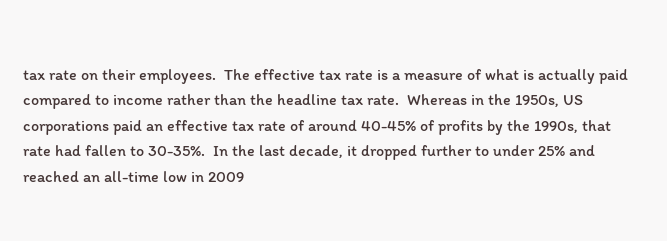tax rate on their employees.  The effective tax rate is a measure of what is actually paid compared to income rather than the headline tax rate.  Whereas in the 1950s, US corporations paid an effective tax rate of around 40-45% of profits by the 1990s, that rate had fallen to 30-35%.  In the last decade, it dropped further to under 25% and reached an all-time low in 2009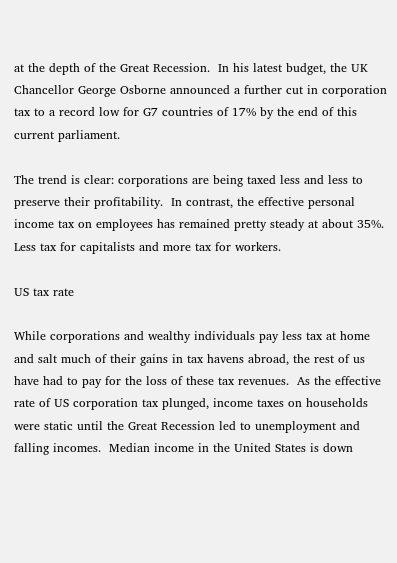at the depth of the Great Recession.  In his latest budget, the UK Chancellor George Osborne announced a further cut in corporation tax to a record low for G7 countries of 17% by the end of this current parliament.

The trend is clear: corporations are being taxed less and less to preserve their profitability.  In contrast, the effective personal income tax on employees has remained pretty steady at about 35%.  Less tax for capitalists and more tax for workers.

US tax rate

While corporations and wealthy individuals pay less tax at home and salt much of their gains in tax havens abroad, the rest of us have had to pay for the loss of these tax revenues.  As the effective rate of US corporation tax plunged, income taxes on households were static until the Great Recession led to unemployment and falling incomes.  Median income in the United States is down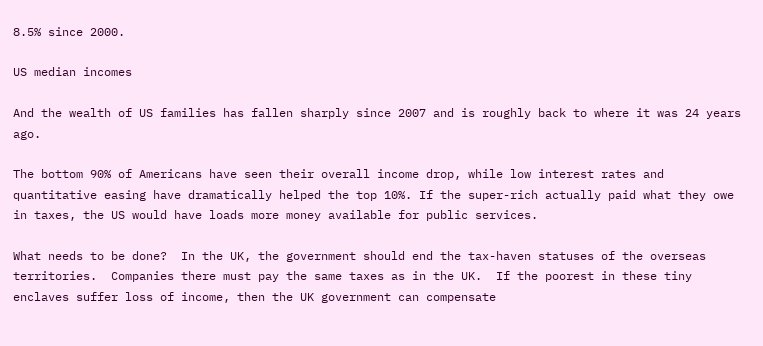8.5% since 2000.

US median incomes

And the wealth of US families has fallen sharply since 2007 and is roughly back to where it was 24 years ago.

The bottom 90% of Americans have seen their overall income drop, while low interest rates and quantitative easing have dramatically helped the top 10%. If the super-rich actually paid what they owe in taxes, the US would have loads more money available for public services.

What needs to be done?  In the UK, the government should end the tax-haven statuses of the overseas territories.  Companies there must pay the same taxes as in the UK.  If the poorest in these tiny enclaves suffer loss of income, then the UK government can compensate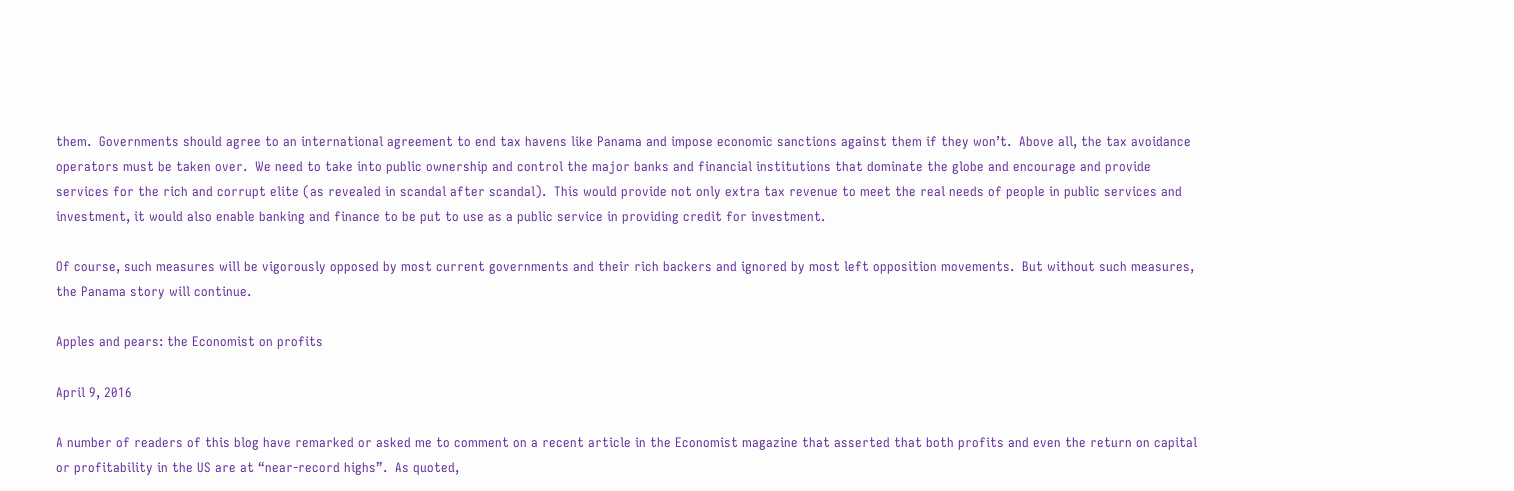them.  Governments should agree to an international agreement to end tax havens like Panama and impose economic sanctions against them if they won’t.  Above all, the tax avoidance operators must be taken over.  We need to take into public ownership and control the major banks and financial institutions that dominate the globe and encourage and provide services for the rich and corrupt elite (as revealed in scandal after scandal).  This would provide not only extra tax revenue to meet the real needs of people in public services and investment, it would also enable banking and finance to be put to use as a public service in providing credit for investment.

Of course, such measures will be vigorously opposed by most current governments and their rich backers and ignored by most left opposition movements.  But without such measures, the Panama story will continue.

Apples and pears: the Economist on profits

April 9, 2016

A number of readers of this blog have remarked or asked me to comment on a recent article in the Economist magazine that asserted that both profits and even the return on capital or profitability in the US are at “near-record highs”.  As quoted,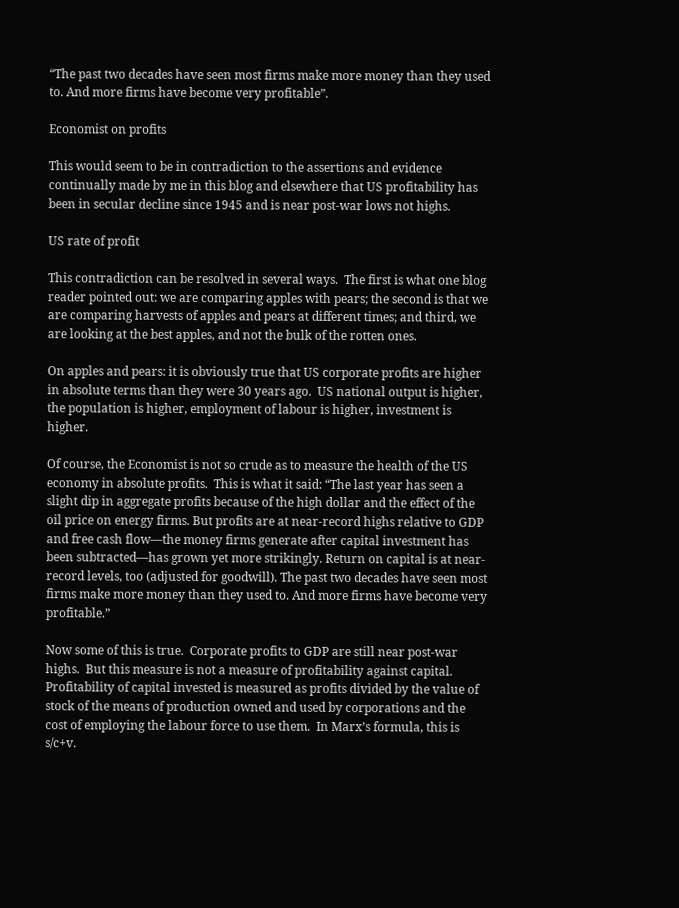“The past two decades have seen most firms make more money than they used to. And more firms have become very profitable”.

Economist on profits

This would seem to be in contradiction to the assertions and evidence continually made by me in this blog and elsewhere that US profitability has been in secular decline since 1945 and is near post-war lows not highs.

US rate of profit

This contradiction can be resolved in several ways.  The first is what one blog reader pointed out: we are comparing apples with pears; the second is that we are comparing harvests of apples and pears at different times; and third, we are looking at the best apples, and not the bulk of the rotten ones.

On apples and pears: it is obviously true that US corporate profits are higher in absolute terms than they were 30 years ago.  US national output is higher, the population is higher, employment of labour is higher, investment is higher.

Of course, the Economist is not so crude as to measure the health of the US economy in absolute profits.  This is what it said: “The last year has seen a slight dip in aggregate profits because of the high dollar and the effect of the oil price on energy firms. But profits are at near-record highs relative to GDP and free cash flow—the money firms generate after capital investment has been subtracted—has grown yet more strikingly. Return on capital is at near-record levels, too (adjusted for goodwill). The past two decades have seen most firms make more money than they used to. And more firms have become very profitable.”

Now some of this is true.  Corporate profits to GDP are still near post-war highs.  But this measure is not a measure of profitability against capital.  Profitability of capital invested is measured as profits divided by the value of stock of the means of production owned and used by corporations and the cost of employing the labour force to use them.  In Marx’s formula, this is s/c+v.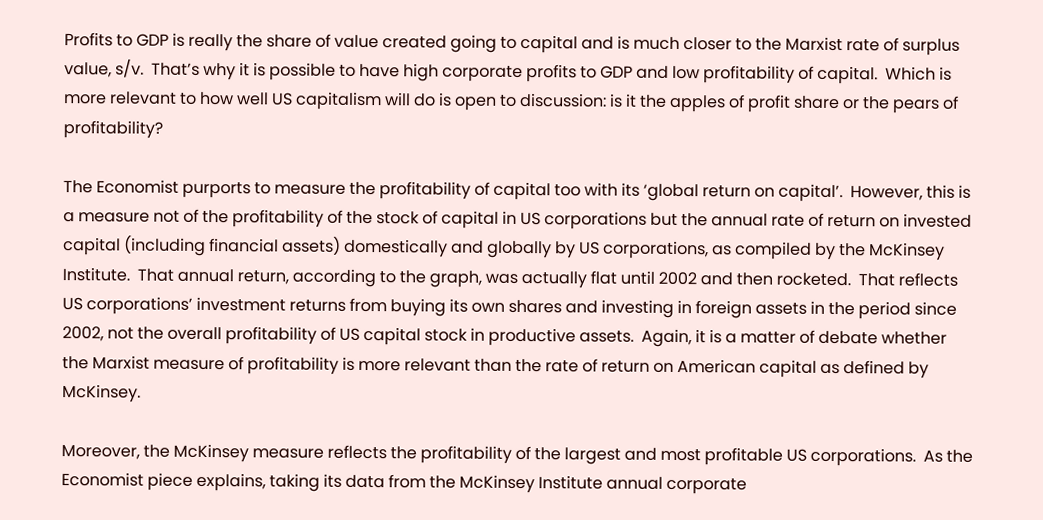Profits to GDP is really the share of value created going to capital and is much closer to the Marxist rate of surplus value, s/v.  That’s why it is possible to have high corporate profits to GDP and low profitability of capital.  Which is more relevant to how well US capitalism will do is open to discussion: is it the apples of profit share or the pears of profitability?

The Economist purports to measure the profitability of capital too with its ‘global return on capital’.  However, this is a measure not of the profitability of the stock of capital in US corporations but the annual rate of return on invested capital (including financial assets) domestically and globally by US corporations, as compiled by the McKinsey Institute.  That annual return, according to the graph, was actually flat until 2002 and then rocketed.  That reflects US corporations’ investment returns from buying its own shares and investing in foreign assets in the period since 2002, not the overall profitability of US capital stock in productive assets.  Again, it is a matter of debate whether the Marxist measure of profitability is more relevant than the rate of return on American capital as defined by McKinsey.

Moreover, the McKinsey measure reflects the profitability of the largest and most profitable US corporations.  As the Economist piece explains, taking its data from the McKinsey Institute annual corporate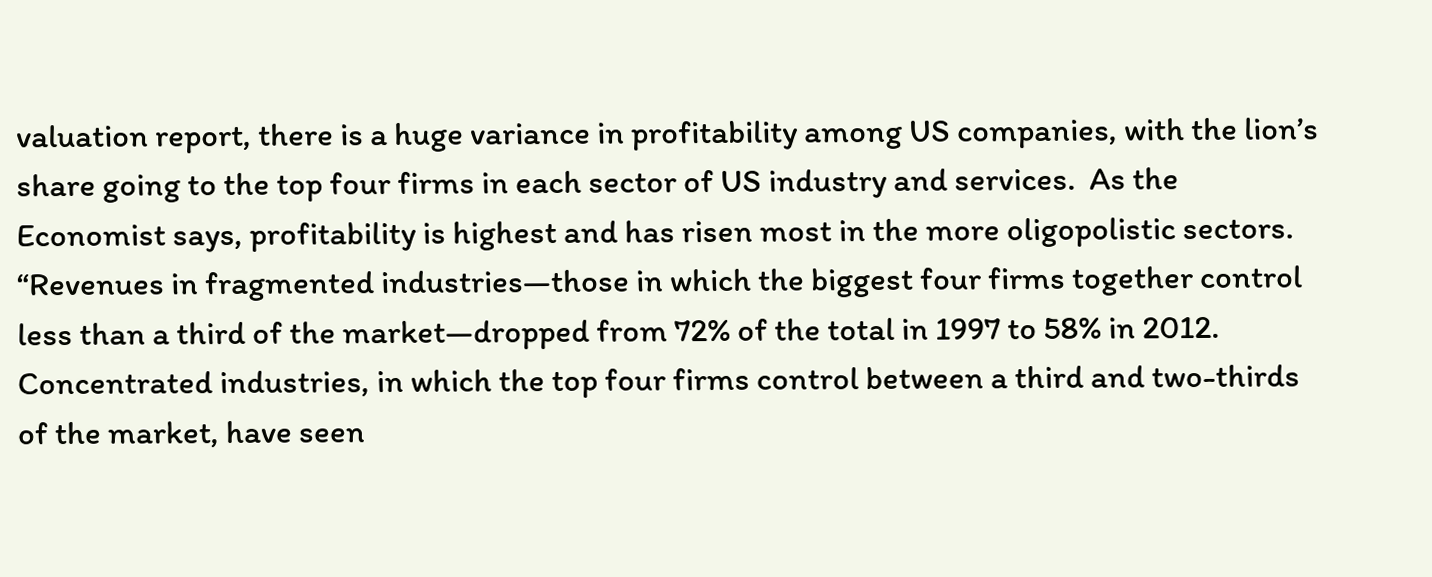valuation report, there is a huge variance in profitability among US companies, with the lion’s share going to the top four firms in each sector of US industry and services.  As the Economist says, profitability is highest and has risen most in the more oligopolistic sectors.  “Revenues in fragmented industries—those in which the biggest four firms together control less than a third of the market—dropped from 72% of the total in 1997 to 58% in 2012. Concentrated industries, in which the top four firms control between a third and two-thirds of the market, have seen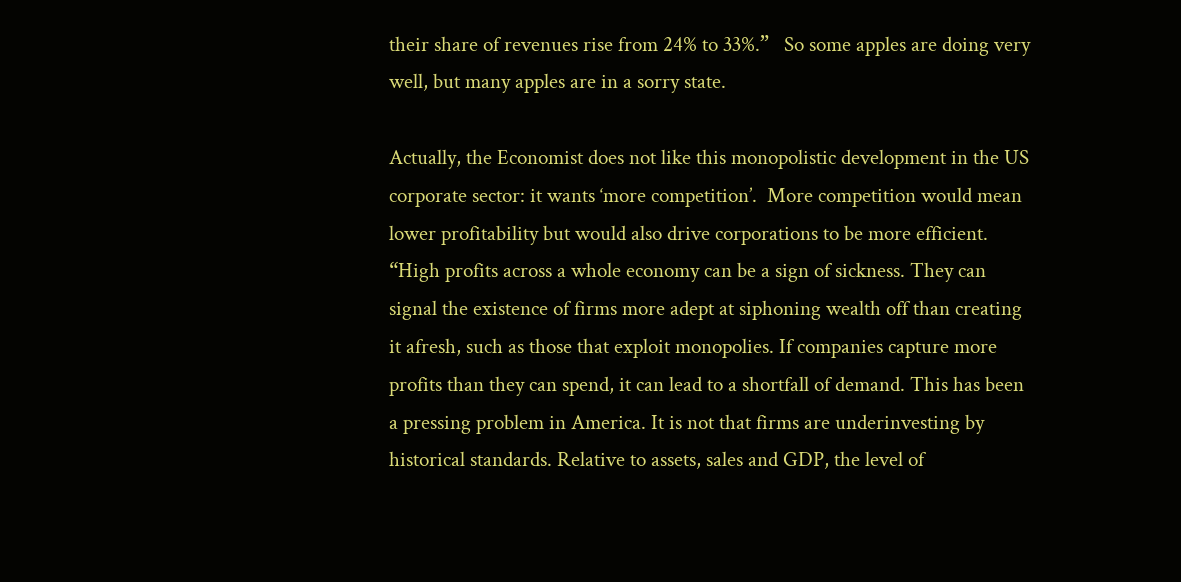their share of revenues rise from 24% to 33%.”   So some apples are doing very well, but many apples are in a sorry state.

Actually, the Economist does not like this monopolistic development in the US corporate sector: it wants ‘more competition’.  More competition would mean lower profitability but would also drive corporations to be more efficient.  “High profits across a whole economy can be a sign of sickness. They can signal the existence of firms more adept at siphoning wealth off than creating it afresh, such as those that exploit monopolies. If companies capture more profits than they can spend, it can lead to a shortfall of demand. This has been a pressing problem in America. It is not that firms are underinvesting by historical standards. Relative to assets, sales and GDP, the level of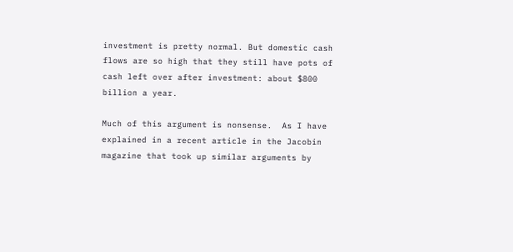investment is pretty normal. But domestic cash flows are so high that they still have pots of cash left over after investment: about $800 billion a year.

Much of this argument is nonsense.  As I have explained in a recent article in the Jacobin magazine that took up similar arguments by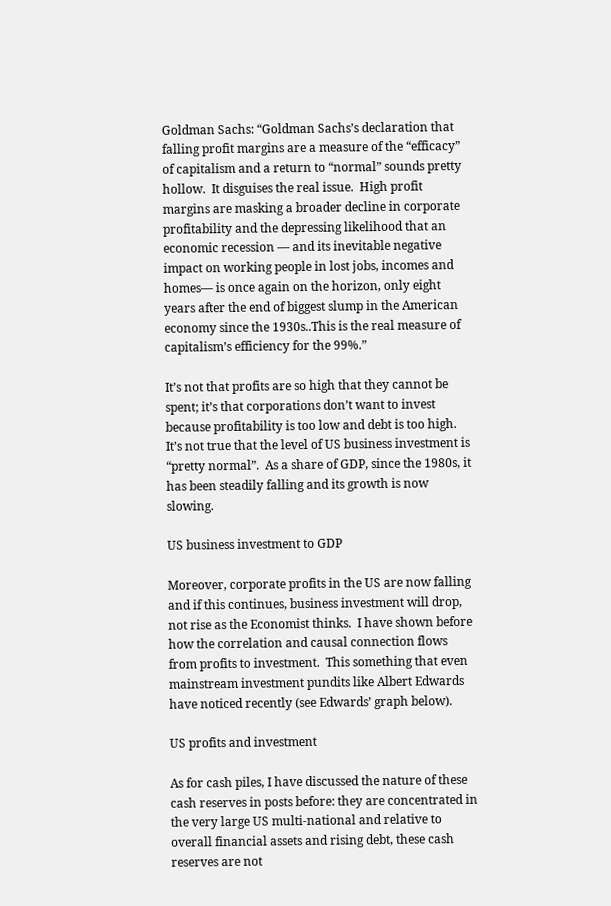Goldman Sachs: “Goldman Sachs’s declaration that falling profit margins are a measure of the “efficacy” of capitalism and a return to “normal” sounds pretty hollow.  It disguises the real issue.  High profit margins are masking a broader decline in corporate profitability and the depressing likelihood that an economic recession — and its inevitable negative impact on working people in lost jobs, incomes and homes— is once again on the horizon, only eight years after the end of biggest slump in the American economy since the 1930s..This is the real measure of capitalism’s efficiency for the 99%.”

It’s not that profits are so high that they cannot be spent; it’s that corporations don’t want to invest because profitability is too low and debt is too high.  It’s not true that the level of US business investment is “pretty normal”.  As a share of GDP, since the 1980s, it has been steadily falling and its growth is now slowing.

US business investment to GDP

Moreover, corporate profits in the US are now falling and if this continues, business investment will drop, not rise as the Economist thinks.  I have shown before how the correlation and causal connection flows from profits to investment.  This something that even mainstream investment pundits like Albert Edwards have noticed recently (see Edwards’ graph below).

US profits and investment

As for cash piles, I have discussed the nature of these cash reserves in posts before: they are concentrated in the very large US multi-national and relative to overall financial assets and rising debt, these cash reserves are not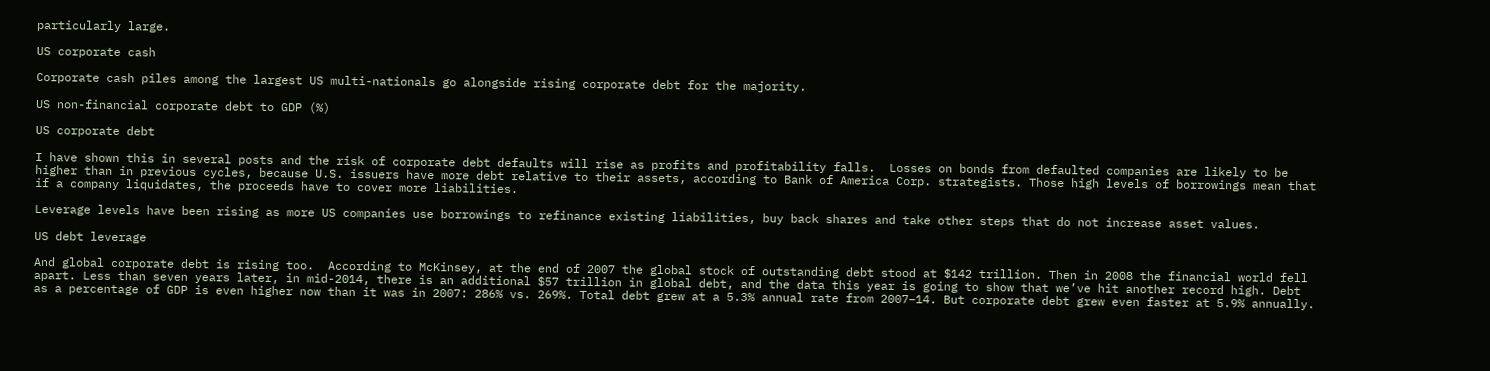particularly large.

US corporate cash

Corporate cash piles among the largest US multi-nationals go alongside rising corporate debt for the majority.

US non-financial corporate debt to GDP (%)

US corporate debt

I have shown this in several posts and the risk of corporate debt defaults will rise as profits and profitability falls.  Losses on bonds from defaulted companies are likely to be higher than in previous cycles, because U.S. issuers have more debt relative to their assets, according to Bank of America Corp. strategists. Those high levels of borrowings mean that if a company liquidates, the proceeds have to cover more liabilities.

Leverage levels have been rising as more US companies use borrowings to refinance existing liabilities, buy back shares and take other steps that do not increase asset values.

US debt leverage

And global corporate debt is rising too.  According to McKinsey, at the end of 2007 the global stock of outstanding debt stood at $142 trillion. Then in 2008 the financial world fell apart. Less than seven years later, in mid-2014, there is an additional $57 trillion in global debt, and the data this year is going to show that we’ve hit another record high. Debt as a percentage of GDP is even higher now than it was in 2007: 286% vs. 269%. Total debt grew at a 5.3% annual rate from 2007–14. But corporate debt grew even faster at 5.9% annually.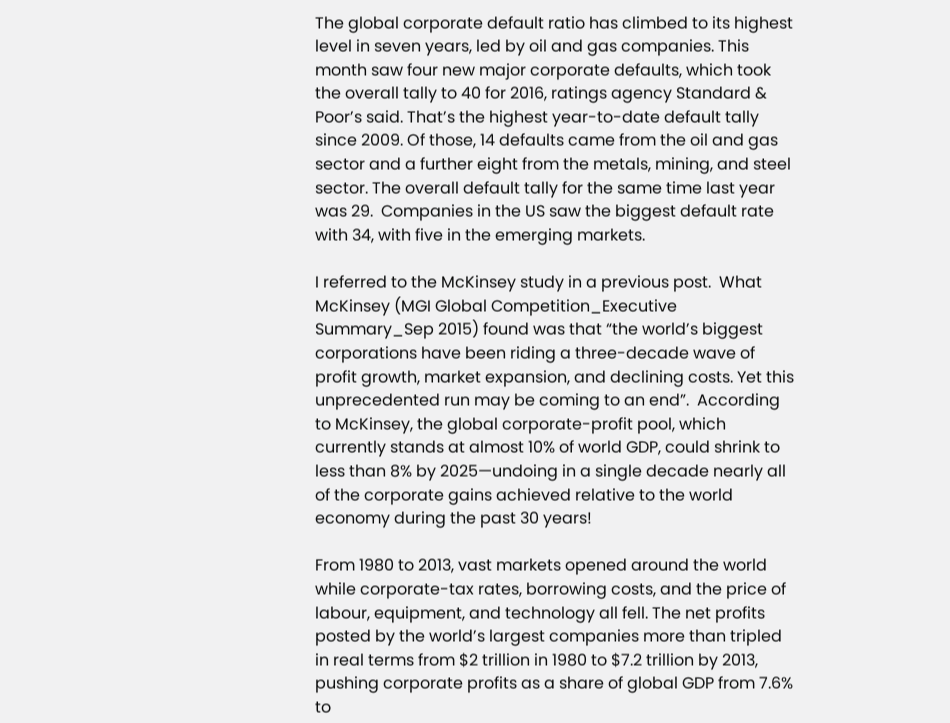The global corporate default ratio has climbed to its highest level in seven years, led by oil and gas companies. This month saw four new major corporate defaults, which took the overall tally to 40 for 2016, ratings agency Standard & Poor’s said. That’s the highest year-to-date default tally since 2009. Of those, 14 defaults came from the oil and gas sector and a further eight from the metals, mining, and steel sector. The overall default tally for the same time last year was 29.  Companies in the US saw the biggest default rate with 34, with five in the emerging markets.

I referred to the McKinsey study in a previous post.  What McKinsey (MGI Global Competition_Executive Summary_Sep 2015) found was that “the world’s biggest corporations have been riding a three-decade wave of profit growth, market expansion, and declining costs. Yet this unprecedented run may be coming to an end”.  According to McKinsey, the global corporate-profit pool, which currently stands at almost 10% of world GDP, could shrink to less than 8% by 2025—undoing in a single decade nearly all of the corporate gains achieved relative to the world economy during the past 30 years!

From 1980 to 2013, vast markets opened around the world while corporate-tax rates, borrowing costs, and the price of labour, equipment, and technology all fell. The net profits posted by the world’s largest companies more than tripled in real terms from $2 trillion in 1980 to $7.2 trillion by 2013, pushing corporate profits as a share of global GDP from 7.6% to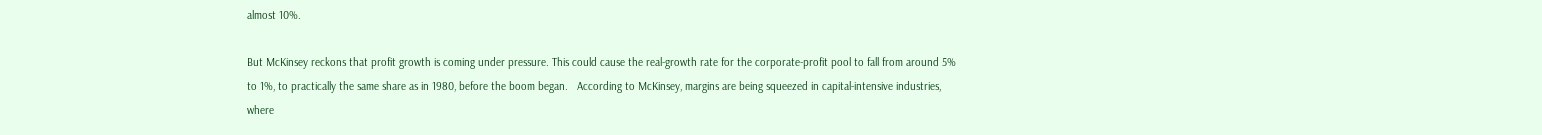almost 10%.

But McKinsey reckons that profit growth is coming under pressure. This could cause the real-growth rate for the corporate-profit pool to fall from around 5% to 1%, to practically the same share as in 1980, before the boom began.   According to McKinsey, margins are being squeezed in capital-intensive industries, where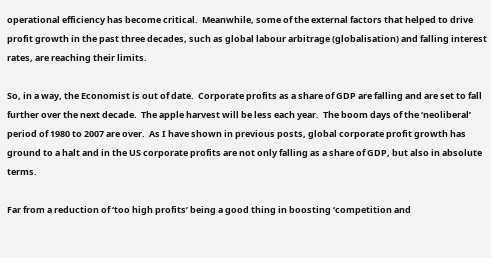operational efficiency has become critical.  Meanwhile, some of the external factors that helped to drive profit growth in the past three decades, such as global labour arbitrage (globalisation) and falling interest rates, are reaching their limits.

So, in a way, the Economist is out of date.  Corporate profits as a share of GDP are falling and are set to fall further over the next decade.  The apple harvest will be less each year.  The boom days of the ‘neoliberal’ period of 1980 to 2007 are over.  As I have shown in previous posts, global corporate profit growth has ground to a halt and in the US corporate profits are not only falling as a share of GDP, but also in absolute terms.

Far from a reduction of ‘too high profits’ being a good thing in boosting ‘competition and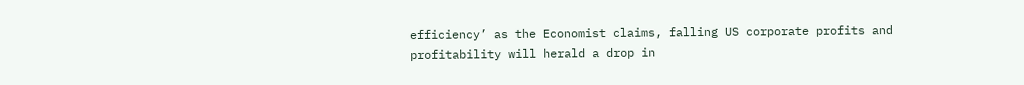efficiency’ as the Economist claims, falling US corporate profits and profitability will herald a drop in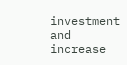investment and increase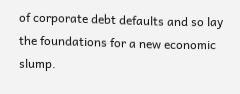of corporate debt defaults and so lay the foundations for a new economic slump.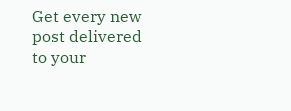Get every new post delivered to your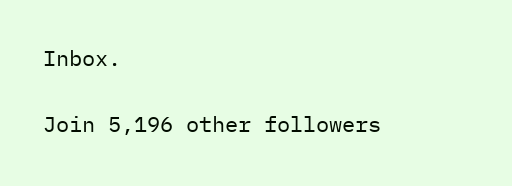Inbox.

Join 5,196 other followers